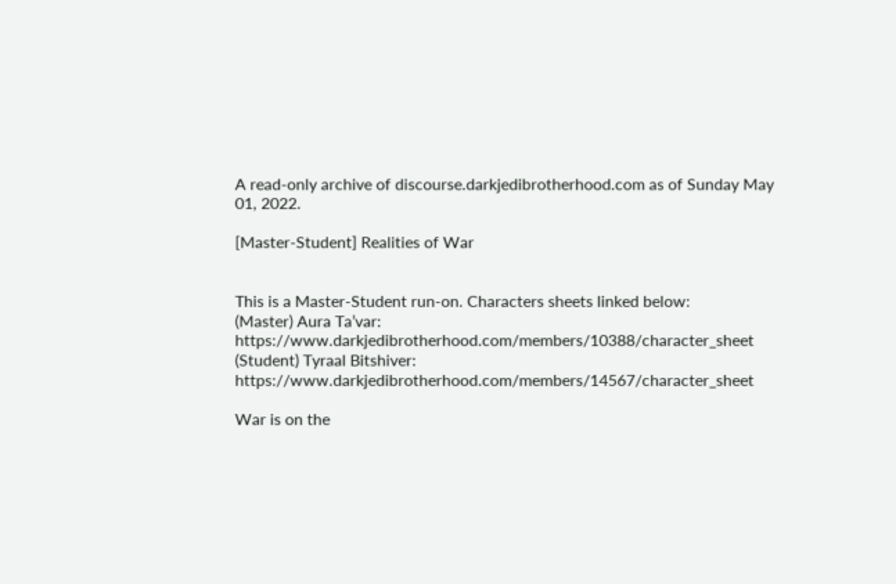A read-only archive of discourse.darkjedibrotherhood.com as of Sunday May 01, 2022.

[Master-Student] Realities of War


This is a Master-Student run-on. Characters sheets linked below:
(Master) Aura Ta’var: https://www.darkjedibrotherhood.com/members/10388/character_sheet
(Student) Tyraal Bitshiver: https://www.darkjedibrotherhood.com/members/14567/character_sheet

War is on the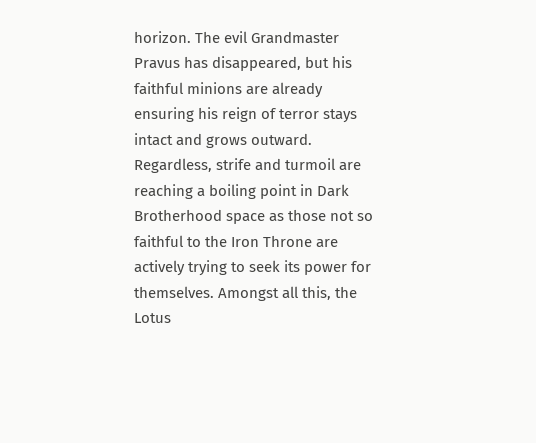horizon. The evil Grandmaster Pravus has disappeared, but his faithful minions are already ensuring his reign of terror stays intact and grows outward. Regardless, strife and turmoil are reaching a boiling point in Dark Brotherhood space as those not so faithful to the Iron Throne are actively trying to seek its power for themselves. Amongst all this, the Lotus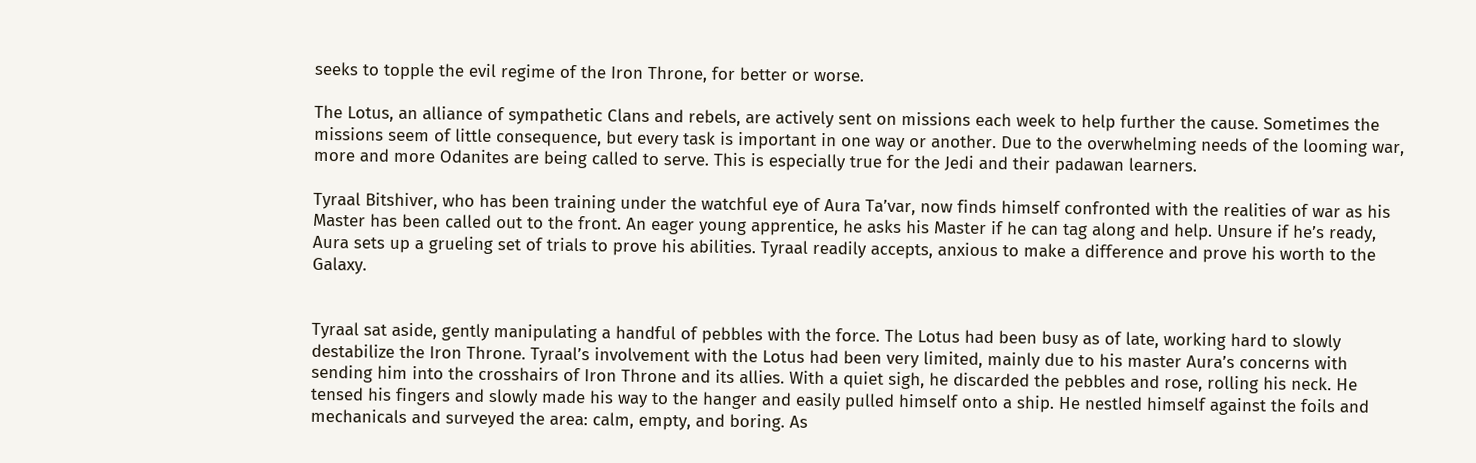seeks to topple the evil regime of the Iron Throne, for better or worse.

The Lotus, an alliance of sympathetic Clans and rebels, are actively sent on missions each week to help further the cause. Sometimes the missions seem of little consequence, but every task is important in one way or another. Due to the overwhelming needs of the looming war, more and more Odanites are being called to serve. This is especially true for the Jedi and their padawan learners.

Tyraal Bitshiver, who has been training under the watchful eye of Aura Ta’var, now finds himself confronted with the realities of war as his Master has been called out to the front. An eager young apprentice, he asks his Master if he can tag along and help. Unsure if he’s ready, Aura sets up a grueling set of trials to prove his abilities. Tyraal readily accepts, anxious to make a difference and prove his worth to the Galaxy.


Tyraal sat aside, gently manipulating a handful of pebbles with the force. The Lotus had been busy as of late, working hard to slowly destabilize the Iron Throne. Tyraal’s involvement with the Lotus had been very limited, mainly due to his master Aura’s concerns with sending him into the crosshairs of Iron Throne and its allies. With a quiet sigh, he discarded the pebbles and rose, rolling his neck. He tensed his fingers and slowly made his way to the hanger and easily pulled himself onto a ship. He nestled himself against the foils and mechanicals and surveyed the area: calm, empty, and boring. As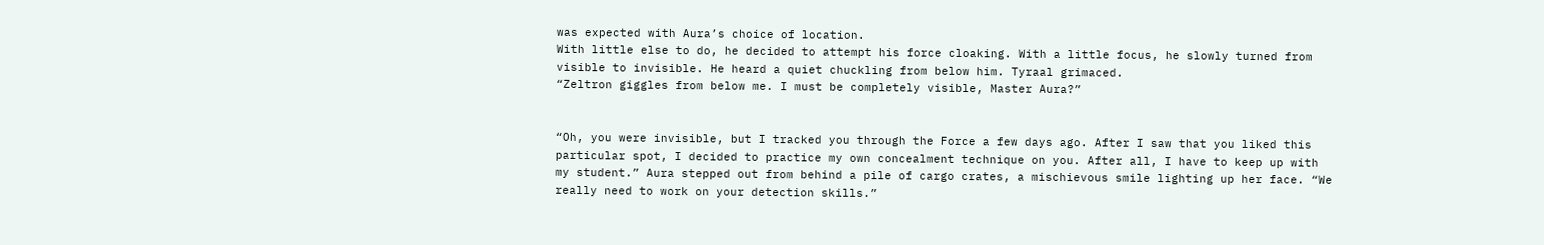was expected with Aura’s choice of location.
With little else to do, he decided to attempt his force cloaking. With a little focus, he slowly turned from visible to invisible. He heard a quiet chuckling from below him. Tyraal grimaced.
“Zeltron giggles from below me. I must be completely visible, Master Aura?”


“Oh, you were invisible, but I tracked you through the Force a few days ago. After I saw that you liked this particular spot, I decided to practice my own concealment technique on you. After all, I have to keep up with my student.” Aura stepped out from behind a pile of cargo crates, a mischievous smile lighting up her face. “We really need to work on your detection skills.”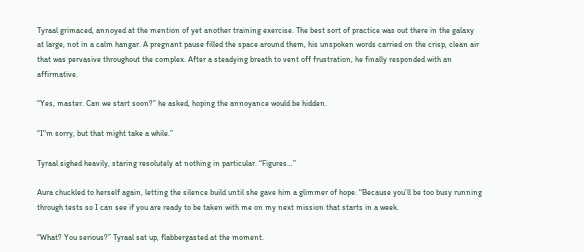Tyraal grimaced, annoyed at the mention of yet another training exercise. The best sort of practice was out there in the galaxy at large, not in a calm hangar. A pregnant pause filled the space around them, his unspoken words carried on the crisp, clean air that was pervasive throughout the complex. After a steadying breath to vent off frustration, he finally responded with an affirmative.

“Yes, master. Can we start soon?” he asked, hoping the annoyance would be hidden.

“I"m sorry, but that might take a while.”

Tyraal sighed heavily, staring resolutely at nothing in particular. “Figures…”

Aura chuckled to herself again, letting the silence build until she gave him a glimmer of hope. "Because you’ll be too busy running through tests so I can see if you are ready to be taken with me on my next mission that starts in a week.

“What? You serious?” Tyraal sat up, flabbergasted at the moment.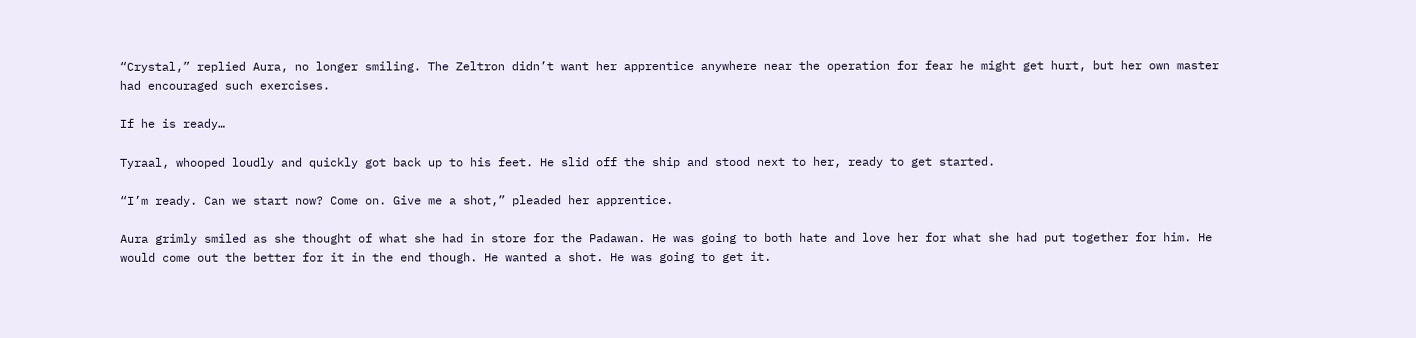“Crystal,” replied Aura, no longer smiling. The Zeltron didn’t want her apprentice anywhere near the operation for fear he might get hurt, but her own master had encouraged such exercises.

If he is ready…

Tyraal, whooped loudly and quickly got back up to his feet. He slid off the ship and stood next to her, ready to get started.

“I’m ready. Can we start now? Come on. Give me a shot,” pleaded her apprentice.

Aura grimly smiled as she thought of what she had in store for the Padawan. He was going to both hate and love her for what she had put together for him. He would come out the better for it in the end though. He wanted a shot. He was going to get it.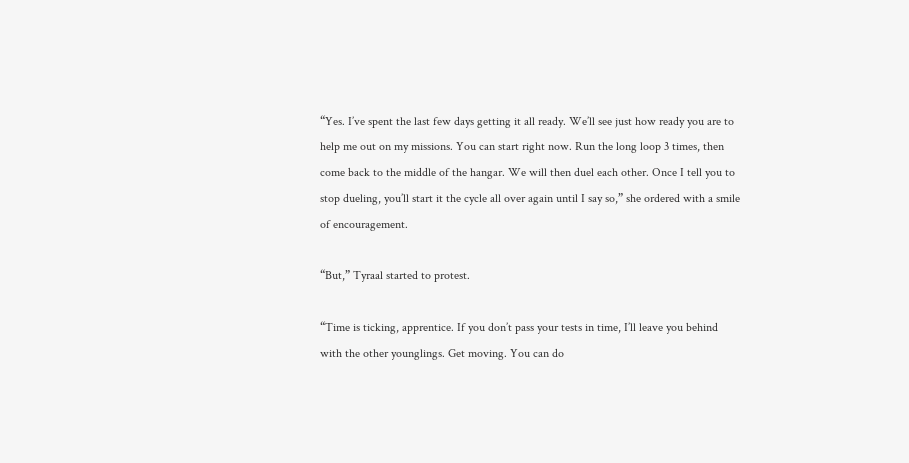“Yes. I’ve spent the last few days getting it all ready. We’ll see just how ready you are to help me out on my missions. You can start right now. Run the long loop 3 times, then come back to the middle of the hangar. We will then duel each other. Once I tell you to stop dueling, you’ll start it the cycle all over again until I say so,” she ordered with a smile of encouragement.

“But,” Tyraal started to protest.

“Time is ticking, apprentice. If you don’t pass your tests in time, I’ll leave you behind with the other younglings. Get moving. You can do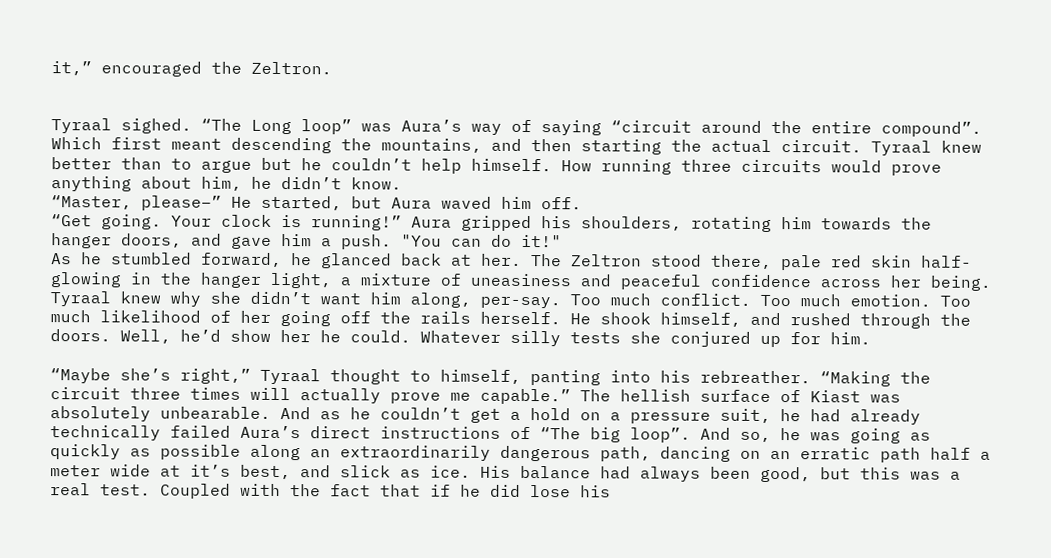it,” encouraged the Zeltron.


Tyraal sighed. “The Long loop” was Aura’s way of saying “circuit around the entire compound”. Which first meant descending the mountains, and then starting the actual circuit. Tyraal knew better than to argue but he couldn’t help himself. How running three circuits would prove anything about him, he didn’t know.
“Master, please–” He started, but Aura waved him off.
“Get going. Your clock is running!” Aura gripped his shoulders, rotating him towards the hanger doors, and gave him a push. "You can do it!"
As he stumbled forward, he glanced back at her. The Zeltron stood there, pale red skin half-glowing in the hanger light, a mixture of uneasiness and peaceful confidence across her being. Tyraal knew why she didn’t want him along, per-say. Too much conflict. Too much emotion. Too much likelihood of her going off the rails herself. He shook himself, and rushed through the doors. Well, he’d show her he could. Whatever silly tests she conjured up for him.

“Maybe she’s right,” Tyraal thought to himself, panting into his rebreather. “Making the circuit three times will actually prove me capable.” The hellish surface of Kiast was absolutely unbearable. And as he couldn’t get a hold on a pressure suit, he had already technically failed Aura’s direct instructions of “The big loop”. And so, he was going as quickly as possible along an extraordinarily dangerous path, dancing on an erratic path half a meter wide at it’s best, and slick as ice. His balance had always been good, but this was a real test. Coupled with the fact that if he did lose his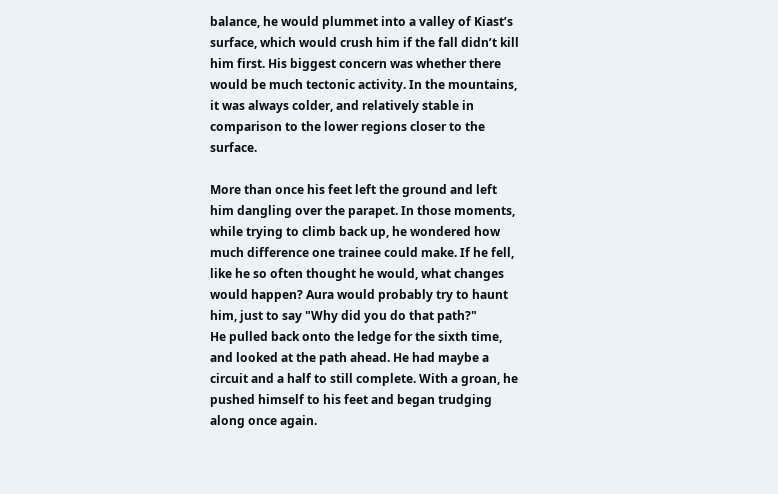balance, he would plummet into a valley of Kiast’s surface, which would crush him if the fall didn’t kill him first. His biggest concern was whether there would be much tectonic activity. In the mountains, it was always colder, and relatively stable in comparison to the lower regions closer to the surface.

More than once his feet left the ground and left him dangling over the parapet. In those moments, while trying to climb back up, he wondered how much difference one trainee could make. If he fell, like he so often thought he would, what changes would happen? Aura would probably try to haunt him, just to say "Why did you do that path?"
He pulled back onto the ledge for the sixth time, and looked at the path ahead. He had maybe a circuit and a half to still complete. With a groan, he pushed himself to his feet and began trudging along once again.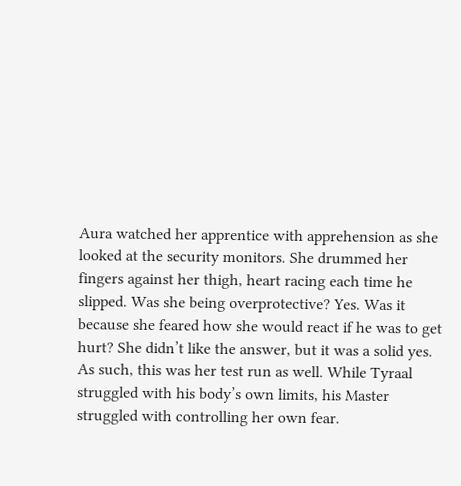Aura watched her apprentice with apprehension as she looked at the security monitors. She drummed her fingers against her thigh, heart racing each time he slipped. Was she being overprotective? Yes. Was it because she feared how she would react if he was to get hurt? She didn’t like the answer, but it was a solid yes. As such, this was her test run as well. While Tyraal struggled with his body’s own limits, his Master struggled with controlling her own fear.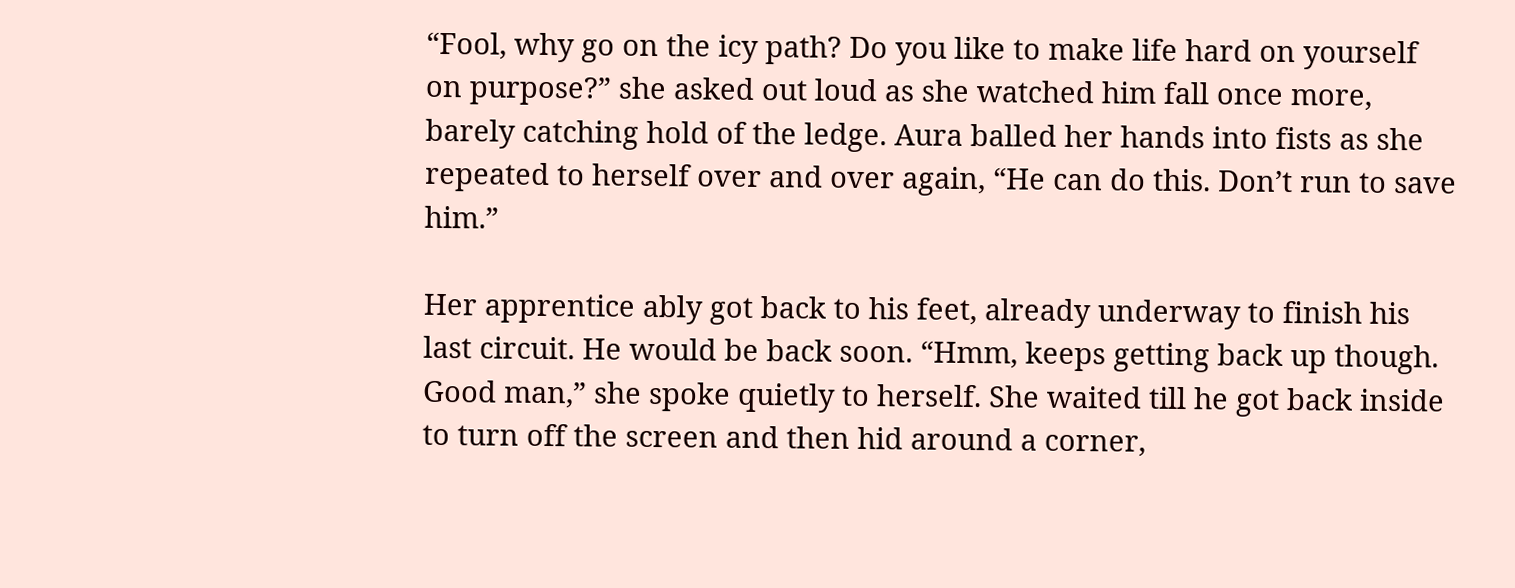“Fool, why go on the icy path? Do you like to make life hard on yourself on purpose?” she asked out loud as she watched him fall once more, barely catching hold of the ledge. Aura balled her hands into fists as she repeated to herself over and over again, “He can do this. Don’t run to save him.”

Her apprentice ably got back to his feet, already underway to finish his last circuit. He would be back soon. “Hmm, keeps getting back up though. Good man,” she spoke quietly to herself. She waited till he got back inside to turn off the screen and then hid around a corner,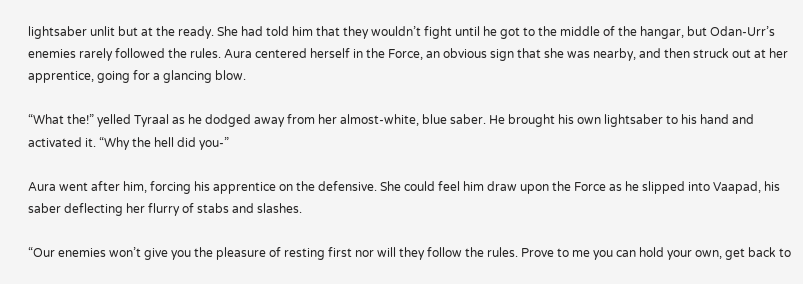lightsaber unlit but at the ready. She had told him that they wouldn’t fight until he got to the middle of the hangar, but Odan-Urr’s enemies rarely followed the rules. Aura centered herself in the Force, an obvious sign that she was nearby, and then struck out at her apprentice, going for a glancing blow.

“What the!” yelled Tyraal as he dodged away from her almost-white, blue saber. He brought his own lightsaber to his hand and activated it. “Why the hell did you-”

Aura went after him, forcing his apprentice on the defensive. She could feel him draw upon the Force as he slipped into Vaapad, his saber deflecting her flurry of stabs and slashes.

“Our enemies won’t give you the pleasure of resting first nor will they follow the rules. Prove to me you can hold your own, get back to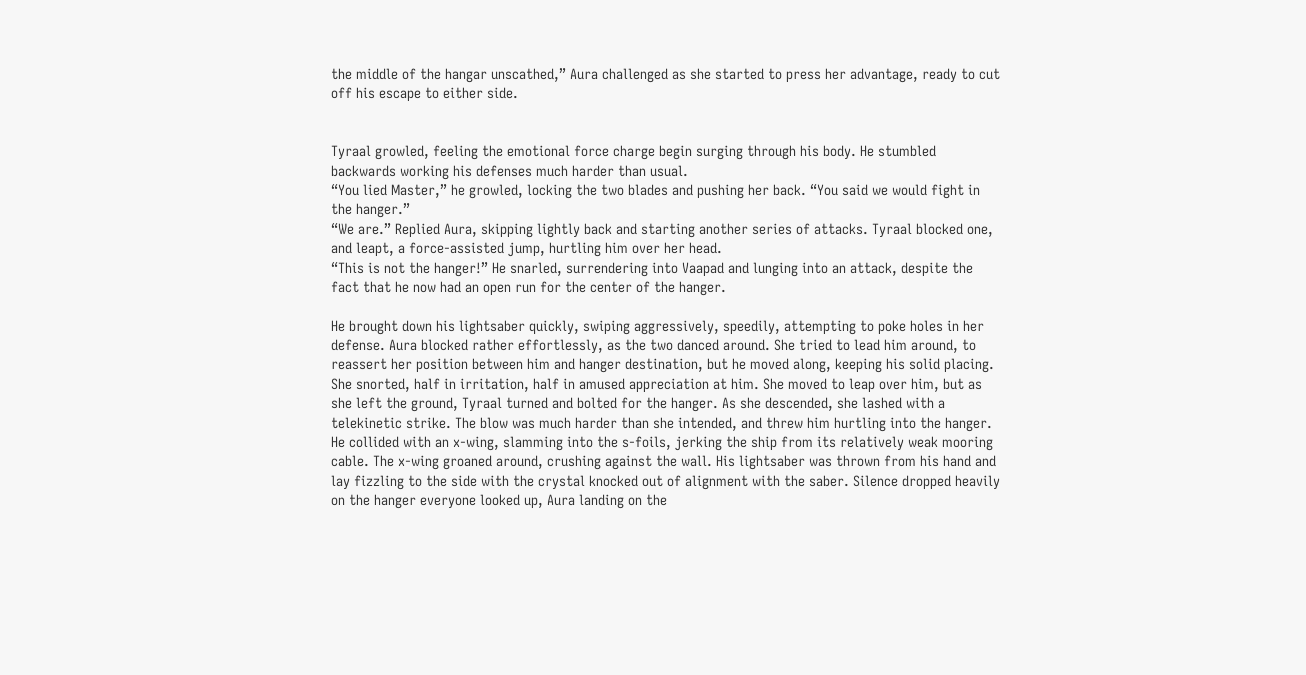the middle of the hangar unscathed,” Aura challenged as she started to press her advantage, ready to cut off his escape to either side.


Tyraal growled, feeling the emotional force charge begin surging through his body. He stumbled backwards working his defenses much harder than usual.
“You lied Master,” he growled, locking the two blades and pushing her back. “You said we would fight in the hanger.”
“We are.” Replied Aura, skipping lightly back and starting another series of attacks. Tyraal blocked one, and leapt, a force-assisted jump, hurtling him over her head.
“This is not the hanger!” He snarled, surrendering into Vaapad and lunging into an attack, despite the fact that he now had an open run for the center of the hanger.

He brought down his lightsaber quickly, swiping aggressively, speedily, attempting to poke holes in her defense. Aura blocked rather effortlessly, as the two danced around. She tried to lead him around, to reassert her position between him and hanger destination, but he moved along, keeping his solid placing. She snorted, half in irritation, half in amused appreciation at him. She moved to leap over him, but as she left the ground, Tyraal turned and bolted for the hanger. As she descended, she lashed with a telekinetic strike. The blow was much harder than she intended, and threw him hurtling into the hanger. He collided with an x-wing, slamming into the s-foils, jerking the ship from its relatively weak mooring cable. The x-wing groaned around, crushing against the wall. His lightsaber was thrown from his hand and lay fizzling to the side with the crystal knocked out of alignment with the saber. Silence dropped heavily on the hanger everyone looked up, Aura landing on the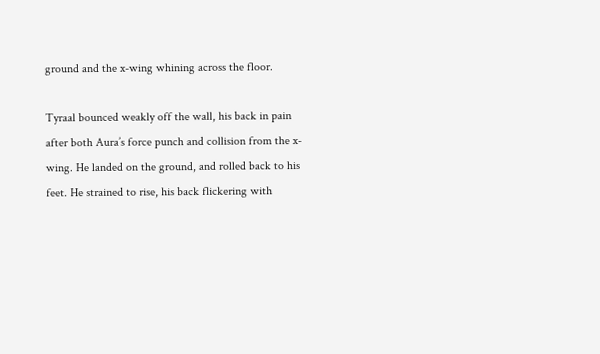ground and the x-wing whining across the floor.

Tyraal bounced weakly off the wall, his back in pain after both Aura’s force punch and collision from the x-wing. He landed on the ground, and rolled back to his feet. He strained to rise, his back flickering with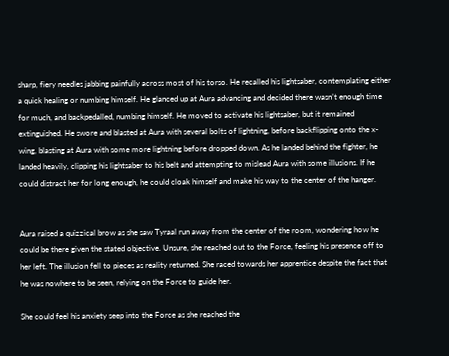sharp, fiery needles jabbing painfully across most of his torso. He recalled his lightsaber, contemplating either a quick healing or numbing himself. He glanced up at Aura advancing and decided there wasn’t enough time for much, and backpedalled, numbing himself. He moved to activate his lightsaber, but it remained extinguished. He swore and blasted at Aura with several bolts of lightning, before backflipping onto the x-wing, blasting at Aura with some more lightning before dropped down. As he landed behind the fighter, he landed heavily, clipping his lightsaber to his belt and attempting to mislead Aura with some illusions. If he could distract her for long enough, he could cloak himself and make his way to the center of the hanger.


Aura raised a quizzical brow as she saw Tyraal run away from the center of the room, wondering how he could be there given the stated objective. Unsure, she reached out to the Force, feeling his presence off to her left. The illusion fell to pieces as reality returned. She raced towards her apprentice despite the fact that he was nowhere to be seen, relying on the Force to guide her.

She could feel his anxiety seep into the Force as she reached the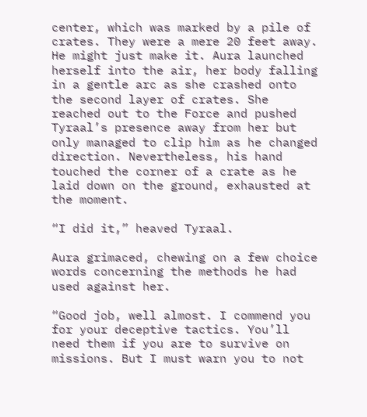center, which was marked by a pile of crates. They were a mere 20 feet away. He might just make it. Aura launched herself into the air, her body falling in a gentle arc as she crashed onto the second layer of crates. She reached out to the Force and pushed Tyraal’s presence away from her but only managed to clip him as he changed direction. Nevertheless, his hand touched the corner of a crate as he laid down on the ground, exhausted at the moment.

“I did it,” heaved Tyraal.

Aura grimaced, chewing on a few choice words concerning the methods he had used against her.

“Good job, well almost. I commend you for your deceptive tactics. You’ll need them if you are to survive on missions. But I must warn you to not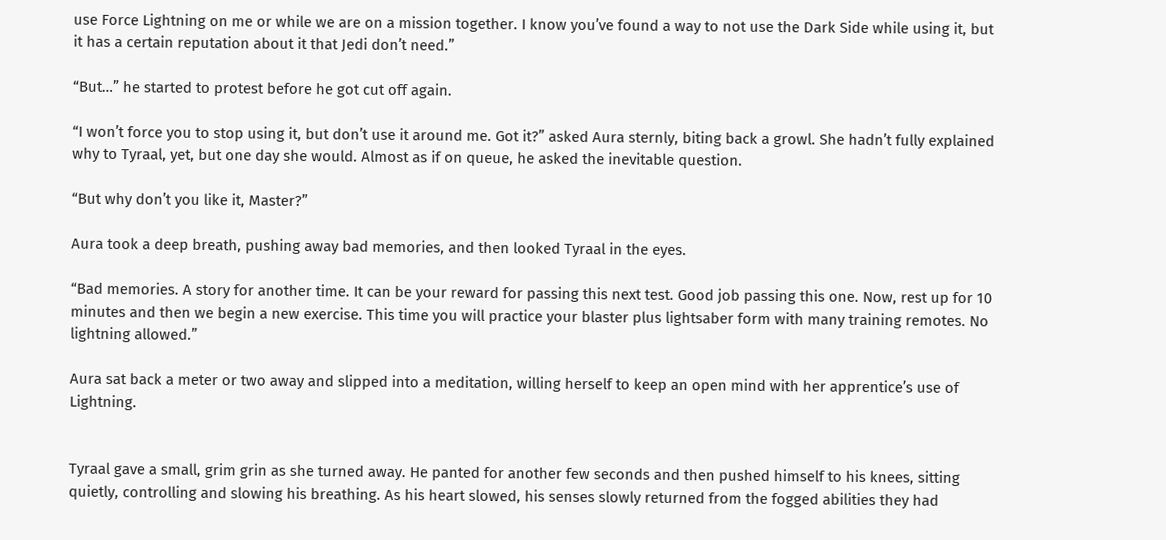use Force Lightning on me or while we are on a mission together. I know you’ve found a way to not use the Dark Side while using it, but it has a certain reputation about it that Jedi don’t need.”

“But…” he started to protest before he got cut off again.

“I won’t force you to stop using it, but don’t use it around me. Got it?” asked Aura sternly, biting back a growl. She hadn’t fully explained why to Tyraal, yet, but one day she would. Almost as if on queue, he asked the inevitable question.

“But why don’t you like it, Master?”

Aura took a deep breath, pushing away bad memories, and then looked Tyraal in the eyes.

“Bad memories. A story for another time. It can be your reward for passing this next test. Good job passing this one. Now, rest up for 10 minutes and then we begin a new exercise. This time you will practice your blaster plus lightsaber form with many training remotes. No lightning allowed.”

Aura sat back a meter or two away and slipped into a meditation, willing herself to keep an open mind with her apprentice’s use of Lightning.


Tyraal gave a small, grim grin as she turned away. He panted for another few seconds and then pushed himself to his knees, sitting quietly, controlling and slowing his breathing. As his heart slowed, his senses slowly returned from the fogged abilities they had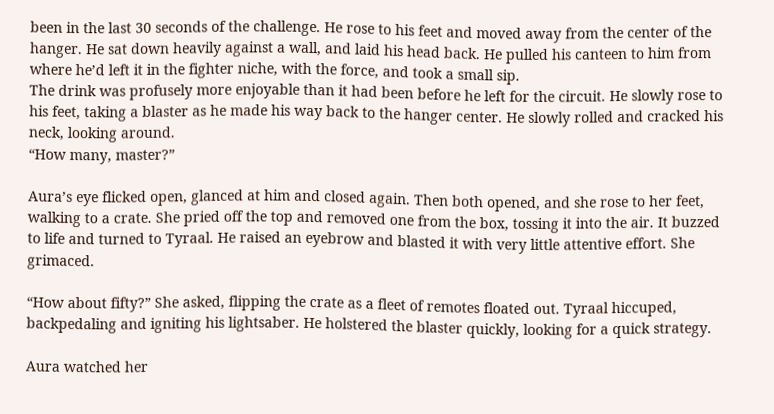been in the last 30 seconds of the challenge. He rose to his feet and moved away from the center of the hanger. He sat down heavily against a wall, and laid his head back. He pulled his canteen to him from where he’d left it in the fighter niche, with the force, and took a small sip.
The drink was profusely more enjoyable than it had been before he left for the circuit. He slowly rose to his feet, taking a blaster as he made his way back to the hanger center. He slowly rolled and cracked his neck, looking around.
“How many, master?”

Aura’s eye flicked open, glanced at him and closed again. Then both opened, and she rose to her feet, walking to a crate. She pried off the top and removed one from the box, tossing it into the air. It buzzed to life and turned to Tyraal. He raised an eyebrow and blasted it with very little attentive effort. She grimaced.

“How about fifty?” She asked, flipping the crate as a fleet of remotes floated out. Tyraal hiccuped, backpedaling and igniting his lightsaber. He holstered the blaster quickly, looking for a quick strategy.

Aura watched her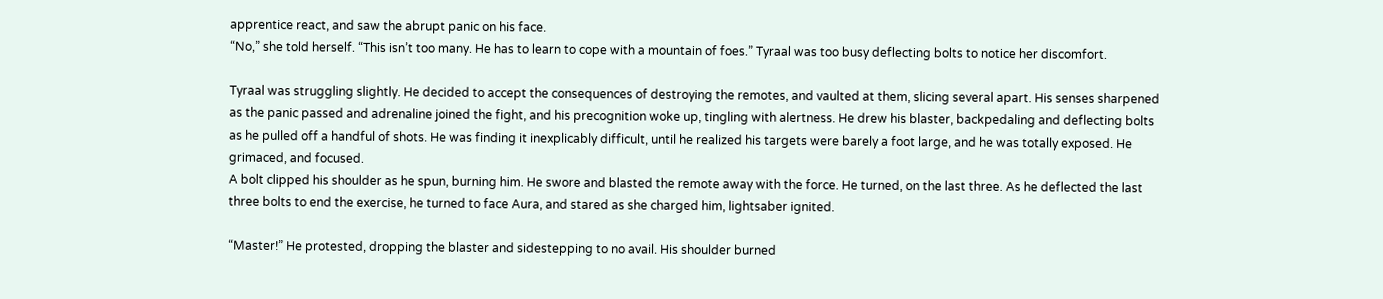apprentice react, and saw the abrupt panic on his face.
“No,” she told herself. “This isn’t too many. He has to learn to cope with a mountain of foes.” Tyraal was too busy deflecting bolts to notice her discomfort.

Tyraal was struggling slightly. He decided to accept the consequences of destroying the remotes, and vaulted at them, slicing several apart. His senses sharpened as the panic passed and adrenaline joined the fight, and his precognition woke up, tingling with alertness. He drew his blaster, backpedaling and deflecting bolts as he pulled off a handful of shots. He was finding it inexplicably difficult, until he realized his targets were barely a foot large, and he was totally exposed. He grimaced, and focused.
A bolt clipped his shoulder as he spun, burning him. He swore and blasted the remote away with the force. He turned, on the last three. As he deflected the last three bolts to end the exercise, he turned to face Aura, and stared as she charged him, lightsaber ignited.

“Master!” He protested, dropping the blaster and sidestepping to no avail. His shoulder burned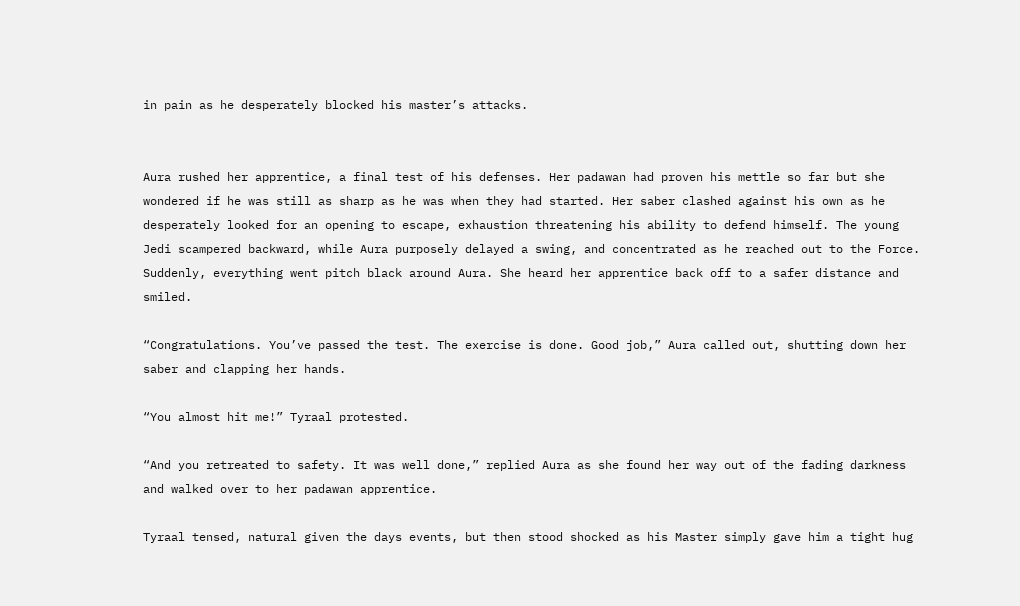in pain as he desperately blocked his master’s attacks.


Aura rushed her apprentice, a final test of his defenses. Her padawan had proven his mettle so far but she wondered if he was still as sharp as he was when they had started. Her saber clashed against his own as he desperately looked for an opening to escape, exhaustion threatening his ability to defend himself. The young Jedi scampered backward, while Aura purposely delayed a swing, and concentrated as he reached out to the Force. Suddenly, everything went pitch black around Aura. She heard her apprentice back off to a safer distance and smiled.

“Congratulations. You’ve passed the test. The exercise is done. Good job,” Aura called out, shutting down her saber and clapping her hands.

“You almost hit me!” Tyraal protested.

“And you retreated to safety. It was well done,” replied Aura as she found her way out of the fading darkness and walked over to her padawan apprentice.

Tyraal tensed, natural given the days events, but then stood shocked as his Master simply gave him a tight hug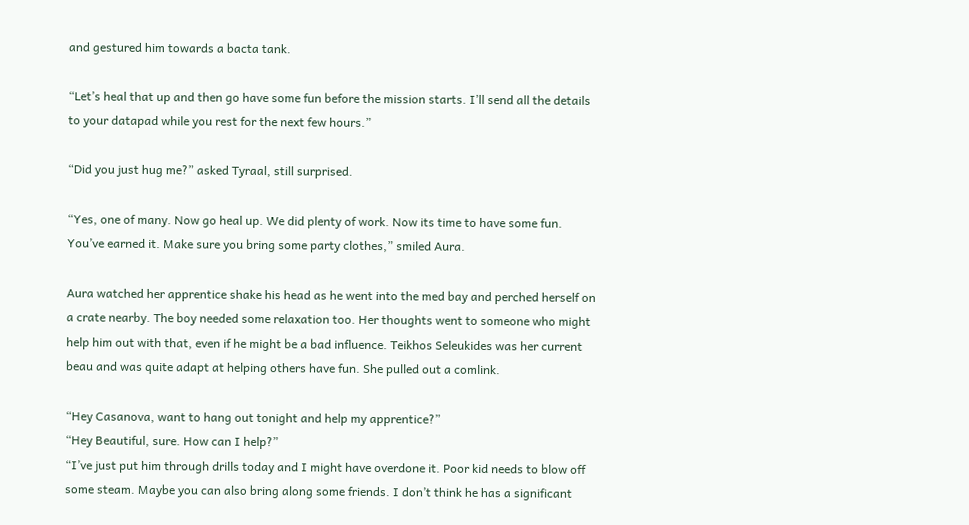and gestured him towards a bacta tank.

“Let’s heal that up and then go have some fun before the mission starts. I’ll send all the details to your datapad while you rest for the next few hours.”

“Did you just hug me?” asked Tyraal, still surprised.

“Yes, one of many. Now go heal up. We did plenty of work. Now its time to have some fun. You’ve earned it. Make sure you bring some party clothes,” smiled Aura.

Aura watched her apprentice shake his head as he went into the med bay and perched herself on a crate nearby. The boy needed some relaxation too. Her thoughts went to someone who might help him out with that, even if he might be a bad influence. Teikhos Seleukides was her current beau and was quite adapt at helping others have fun. She pulled out a comlink.

“Hey Casanova, want to hang out tonight and help my apprentice?”
“Hey Beautiful, sure. How can I help?”
“I’ve just put him through drills today and I might have overdone it. Poor kid needs to blow off some steam. Maybe you can also bring along some friends. I don’t think he has a significant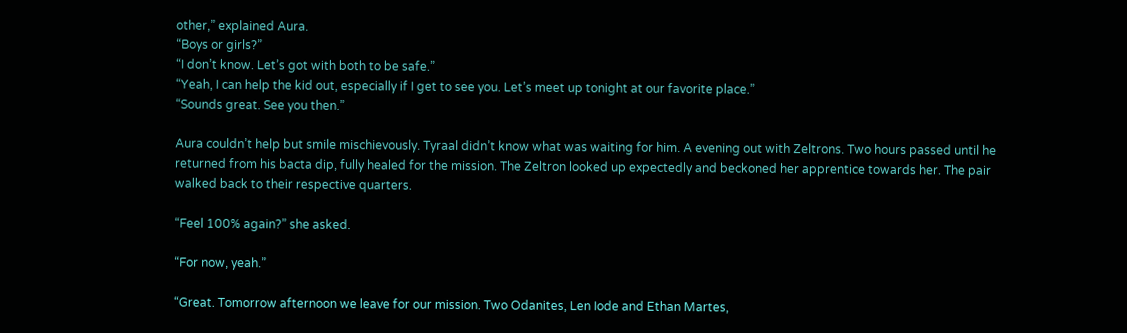other,” explained Aura.
“Boys or girls?”
“I don’t know. Let’s got with both to be safe.”
“Yeah, I can help the kid out, especially if I get to see you. Let’s meet up tonight at our favorite place.”
“Sounds great. See you then.”

Aura couldn’t help but smile mischievously. Tyraal didn’t know what was waiting for him. A evening out with Zeltrons. Two hours passed until he returned from his bacta dip, fully healed for the mission. The Zeltron looked up expectedly and beckoned her apprentice towards her. The pair walked back to their respective quarters.

“Feel 100% again?” she asked.

“For now, yeah.”

“Great. Tomorrow afternoon we leave for our mission. Two Odanites, Len Iode and Ethan Martes,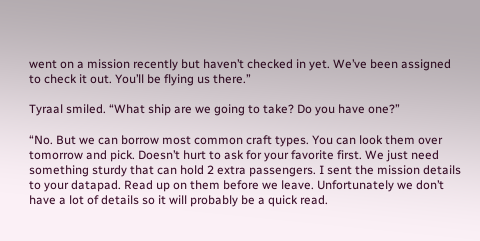went on a mission recently but haven’t checked in yet. We’ve been assigned to check it out. You’ll be flying us there.”

Tyraal smiled. “What ship are we going to take? Do you have one?”

“No. But we can borrow most common craft types. You can look them over tomorrow and pick. Doesn’t hurt to ask for your favorite first. We just need something sturdy that can hold 2 extra passengers. I sent the mission details to your datapad. Read up on them before we leave. Unfortunately we don’t have a lot of details so it will probably be a quick read.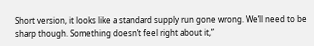Short version, it looks like a standard supply run gone wrong. We’ll need to be sharp though. Something doesn’t feel right about it,”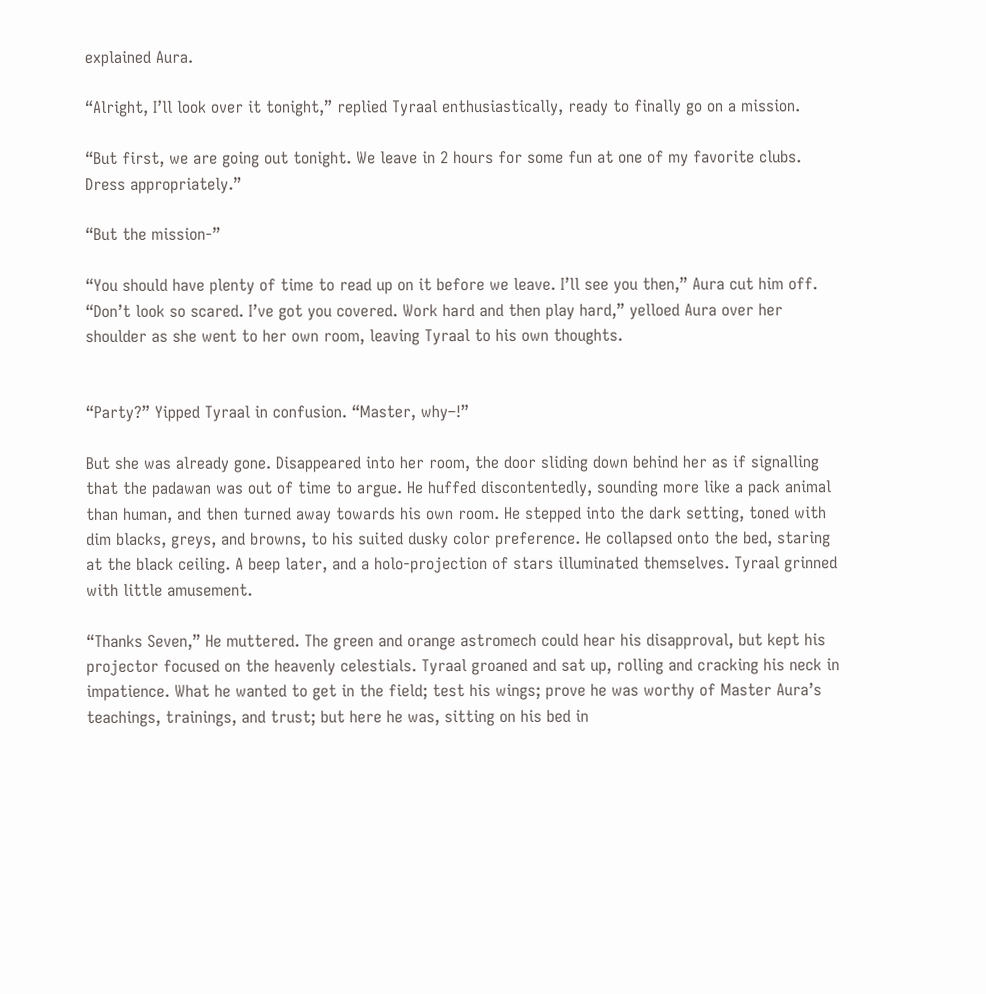explained Aura.

“Alright, I’ll look over it tonight,” replied Tyraal enthusiastically, ready to finally go on a mission.

“But first, we are going out tonight. We leave in 2 hours for some fun at one of my favorite clubs. Dress appropriately.”

“But the mission-”

“You should have plenty of time to read up on it before we leave. I’ll see you then,” Aura cut him off. “Don’t look so scared. I’ve got you covered. Work hard and then play hard,” yelloed Aura over her shoulder as she went to her own room, leaving Tyraal to his own thoughts.


“Party?” Yipped Tyraal in confusion. “Master, why–!”

But she was already gone. Disappeared into her room, the door sliding down behind her as if signalling that the padawan was out of time to argue. He huffed discontentedly, sounding more like a pack animal than human, and then turned away towards his own room. He stepped into the dark setting, toned with dim blacks, greys, and browns, to his suited dusky color preference. He collapsed onto the bed, staring at the black ceiling. A beep later, and a holo-projection of stars illuminated themselves. Tyraal grinned with little amusement.

“Thanks Seven,” He muttered. The green and orange astromech could hear his disapproval, but kept his projector focused on the heavenly celestials. Tyraal groaned and sat up, rolling and cracking his neck in impatience. What he wanted to get in the field; test his wings; prove he was worthy of Master Aura’s teachings, trainings, and trust; but here he was, sitting on his bed in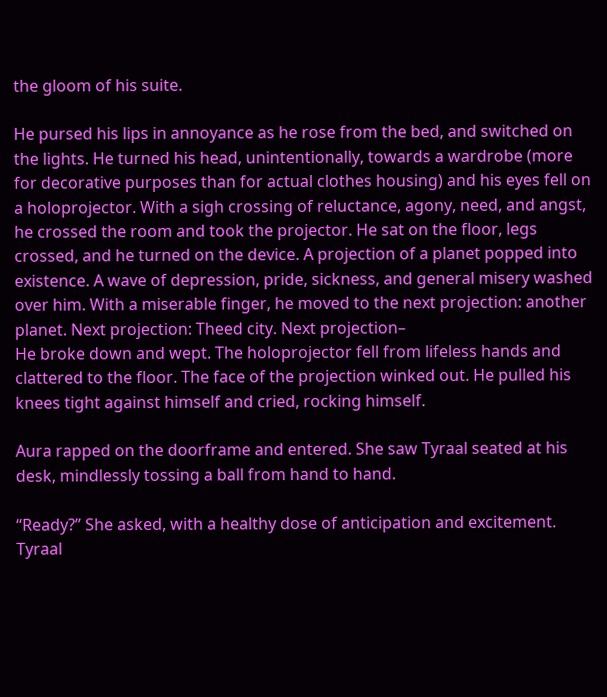the gloom of his suite.

He pursed his lips in annoyance as he rose from the bed, and switched on the lights. He turned his head, unintentionally, towards a wardrobe (more for decorative purposes than for actual clothes housing) and his eyes fell on a holoprojector. With a sigh crossing of reluctance, agony, need, and angst, he crossed the room and took the projector. He sat on the floor, legs crossed, and he turned on the device. A projection of a planet popped into existence. A wave of depression, pride, sickness, and general misery washed over him. With a miserable finger, he moved to the next projection: another planet. Next projection: Theed city. Next projection–
He broke down and wept. The holoprojector fell from lifeless hands and clattered to the floor. The face of the projection winked out. He pulled his knees tight against himself and cried, rocking himself.

Aura rapped on the doorframe and entered. She saw Tyraal seated at his desk, mindlessly tossing a ball from hand to hand.

“Ready?” She asked, with a healthy dose of anticipation and excitement. Tyraal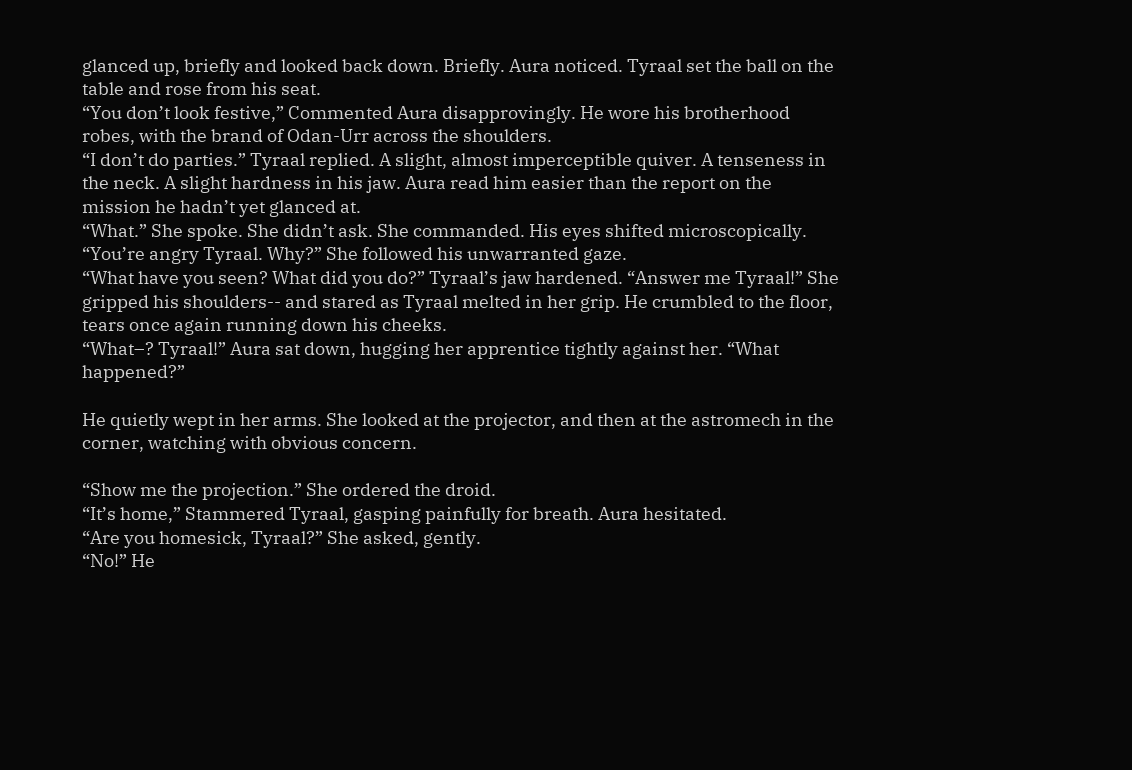glanced up, briefly and looked back down. Briefly. Aura noticed. Tyraal set the ball on the table and rose from his seat.
“You don’t look festive,” Commented Aura disapprovingly. He wore his brotherhood robes, with the brand of Odan-Urr across the shoulders.
“I don’t do parties.” Tyraal replied. A slight, almost imperceptible quiver. A tenseness in the neck. A slight hardness in his jaw. Aura read him easier than the report on the mission he hadn’t yet glanced at.
“What.” She spoke. She didn’t ask. She commanded. His eyes shifted microscopically. “You’re angry Tyraal. Why?” She followed his unwarranted gaze.
“What have you seen? What did you do?” Tyraal’s jaw hardened. “Answer me Tyraal!” She gripped his shoulders-- and stared as Tyraal melted in her grip. He crumbled to the floor, tears once again running down his cheeks.
“What–? Tyraal!” Aura sat down, hugging her apprentice tightly against her. “What happened?”

He quietly wept in her arms. She looked at the projector, and then at the astromech in the corner, watching with obvious concern.

“Show me the projection.” She ordered the droid.
“It’s home,” Stammered Tyraal, gasping painfully for breath. Aura hesitated.
“Are you homesick, Tyraal?” She asked, gently.
“No!” He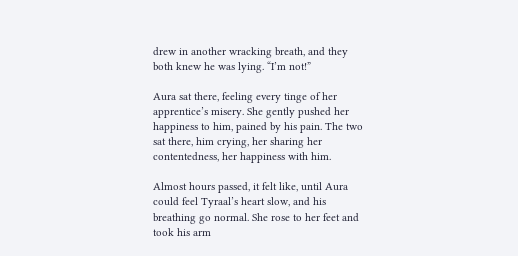drew in another wracking breath, and they both knew he was lying. “I’m not!”

Aura sat there, feeling every tinge of her apprentice’s misery. She gently pushed her happiness to him, pained by his pain. The two sat there, him crying, her sharing her contentedness, her happiness with him.

Almost hours passed, it felt like, until Aura could feel Tyraal’s heart slow, and his breathing go normal. She rose to her feet and took his arm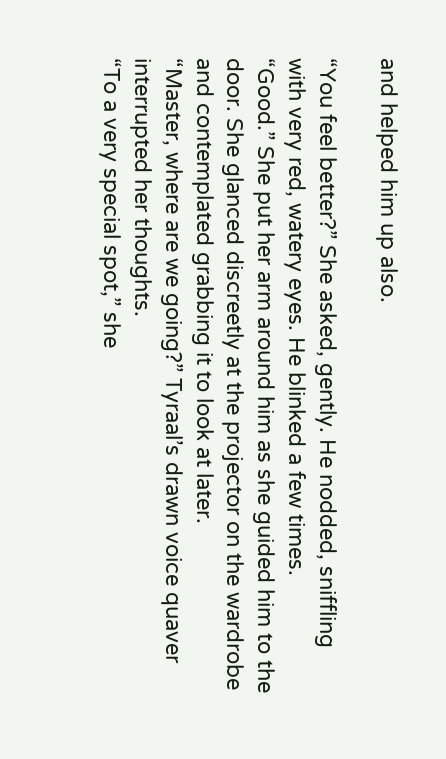and helped him up also.

“You feel better?” She asked, gently. He nodded, sniffling with very red, watery eyes. He blinked a few times.
“Good.” She put her arm around him as she guided him to the door. She glanced discreetly at the projector on the wardrobe and contemplated grabbing it to look at later.
“Master, where are we going?” Tyraal’s drawn voice quaver interrupted her thoughts.
“To a very special spot,” she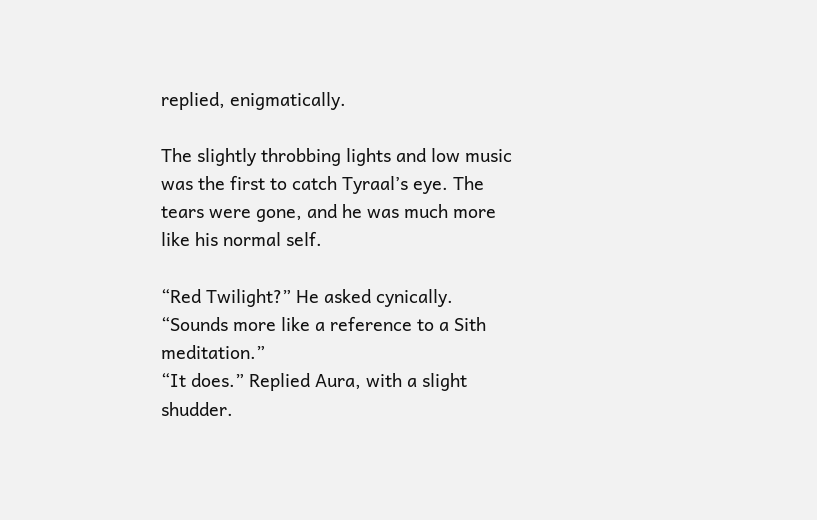replied, enigmatically.

The slightly throbbing lights and low music was the first to catch Tyraal’s eye. The tears were gone, and he was much more like his normal self.

“Red Twilight?” He asked cynically. “Sounds more like a reference to a Sith meditation.”
“It does.” Replied Aura, with a slight shudder.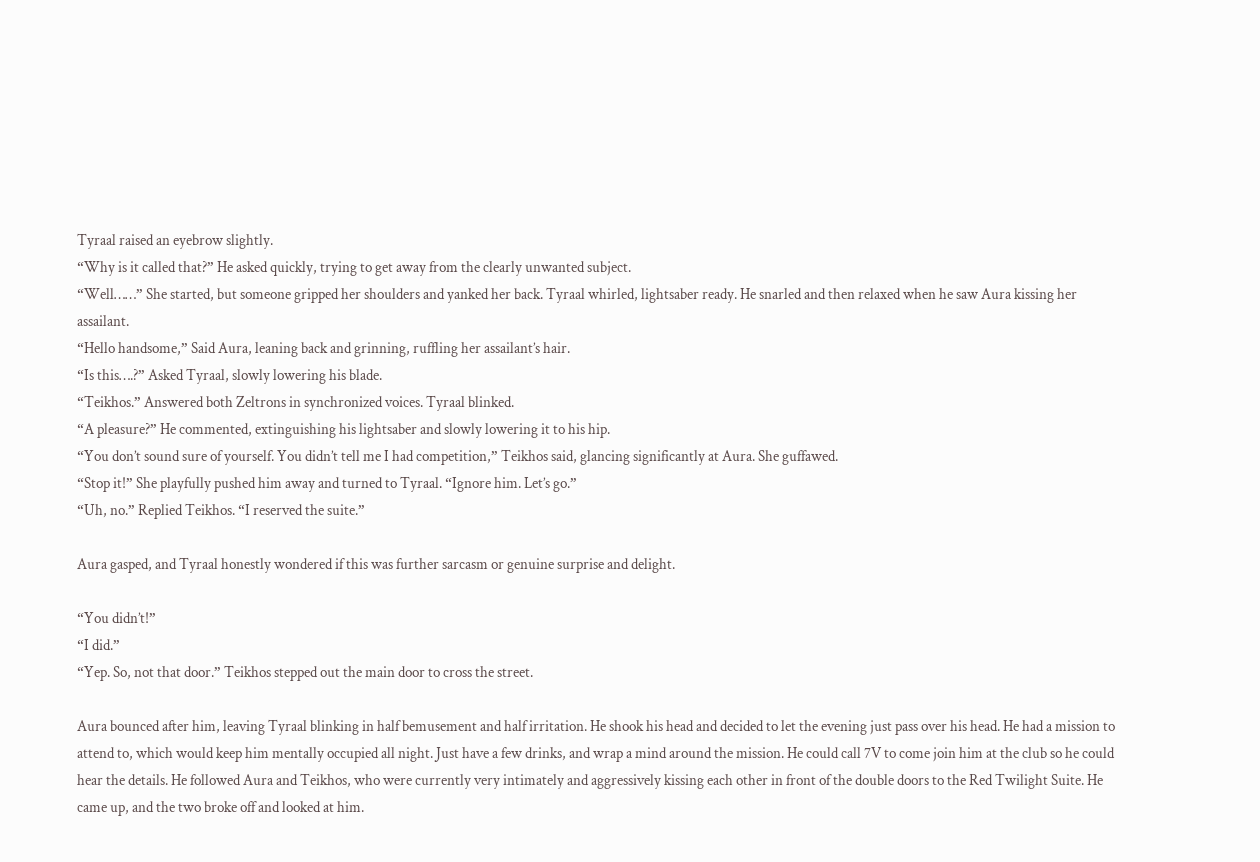Tyraal raised an eyebrow slightly.
“Why is it called that?” He asked quickly, trying to get away from the clearly unwanted subject.
“Well……” She started, but someone gripped her shoulders and yanked her back. Tyraal whirled, lightsaber ready. He snarled and then relaxed when he saw Aura kissing her assailant.
“Hello handsome,” Said Aura, leaning back and grinning, ruffling her assailant’s hair.
“Is this….?” Asked Tyraal, slowly lowering his blade.
“Teikhos.” Answered both Zeltrons in synchronized voices. Tyraal blinked.
“A pleasure?” He commented, extinguishing his lightsaber and slowly lowering it to his hip.
“You don’t sound sure of yourself. You didn’t tell me I had competition,” Teikhos said, glancing significantly at Aura. She guffawed.
“Stop it!” She playfully pushed him away and turned to Tyraal. “Ignore him. Let’s go.”
“Uh, no.” Replied Teikhos. “I reserved the suite.”

Aura gasped, and Tyraal honestly wondered if this was further sarcasm or genuine surprise and delight.

“You didn’t!”
“I did.”
“Yep. So, not that door.” Teikhos stepped out the main door to cross the street.

Aura bounced after him, leaving Tyraal blinking in half bemusement and half irritation. He shook his head and decided to let the evening just pass over his head. He had a mission to attend to, which would keep him mentally occupied all night. Just have a few drinks, and wrap a mind around the mission. He could call 7V to come join him at the club so he could hear the details. He followed Aura and Teikhos, who were currently very intimately and aggressively kissing each other in front of the double doors to the Red Twilight Suite. He came up, and the two broke off and looked at him.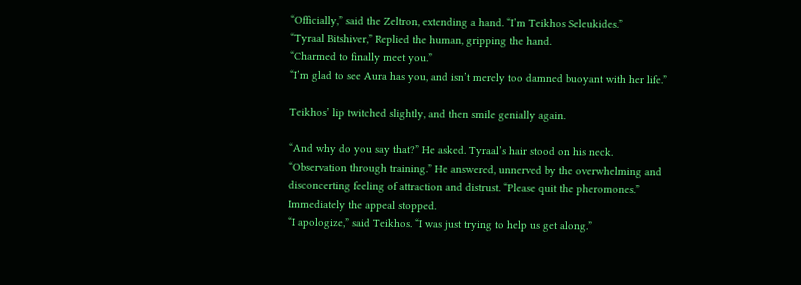“Officially,” said the Zeltron, extending a hand. “I’m Teikhos Seleukides.”
“Tyraal Bitshiver,” Replied the human, gripping the hand.
“Charmed to finally meet you.”
“I’m glad to see Aura has you, and isn’t merely too damned buoyant with her life.”

Teikhos’ lip twitched slightly, and then smile genially again.

“And why do you say that?” He asked. Tyraal’s hair stood on his neck.
“Observation through training.” He answered, unnerved by the overwhelming and disconcerting feeling of attraction and distrust. “Please quit the pheromones.”
Immediately the appeal stopped.
“I apologize,” said Teikhos. “I was just trying to help us get along.”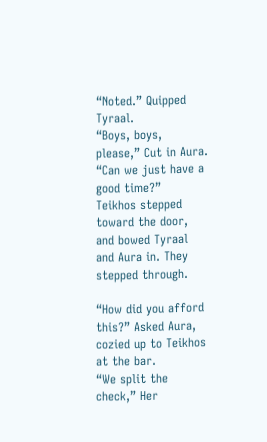“Noted.” Quipped Tyraal.
“Boys, boys, please,” Cut in Aura. “Can we just have a good time?”
Teikhos stepped toward the door, and bowed Tyraal and Aura in. They stepped through.

“How did you afford this?” Asked Aura, cozied up to Teikhos at the bar.
“We split the check,” Her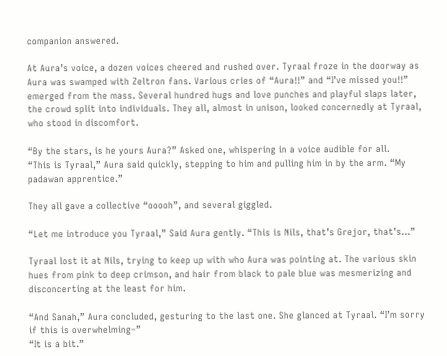companion answered.

At Aura’s voice, a dozen voices cheered and rushed over. Tyraal froze in the doorway as Aura was swamped with Zeltron fans. Various cries of “Aura!!” and “I’ve missed you!!” emerged from the mass. Several hundred hugs and love punches and playful slaps later, the crowd split into individuals. They all, almost in unison, looked concernedly at Tyraal, who stood in discomfort.

“By the stars, is he yours Aura?” Asked one, whispering in a voice audible for all.
“This is Tyraal,” Aura said quickly, stepping to him and pulling him in by the arm. “My padawan apprentice.”

They all gave a collective “ooooh”, and several giggled.

“Let me introduce you Tyraal,” Said Aura gently. “This is Nils, that’s Grejor, that’s…”

Tyraal lost it at Nils, trying to keep up with who Aura was pointing at. The various skin hues from pink to deep crimson, and hair from black to pale blue was mesmerizing and disconcerting at the least for him.

“And Sanah,” Aura concluded, gesturing to the last one. She glanced at Tyraal. “I’m sorry if this is overwhelming–”
“It is a bit.”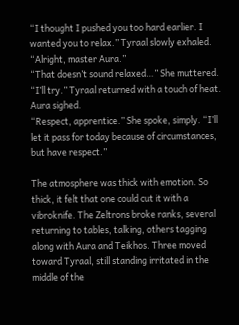“I thought I pushed you too hard earlier. I wanted you to relax.” Tyraal slowly exhaled.
“Alright, master Aura.”
“That doesn’t sound relaxed…” She muttered.
“I’ll try.” Tyraal returned with a touch of heat. Aura sighed.
“Respect, apprentice.” She spoke, simply. “I’ll let it pass for today because of circumstances, but have respect.”

The atmosphere was thick with emotion. So thick, it felt that one could cut it with a vibroknife. The Zeltrons broke ranks, several returning to tables, talking, others tagging along with Aura and Teikhos. Three moved toward Tyraal, still standing irritated in the middle of the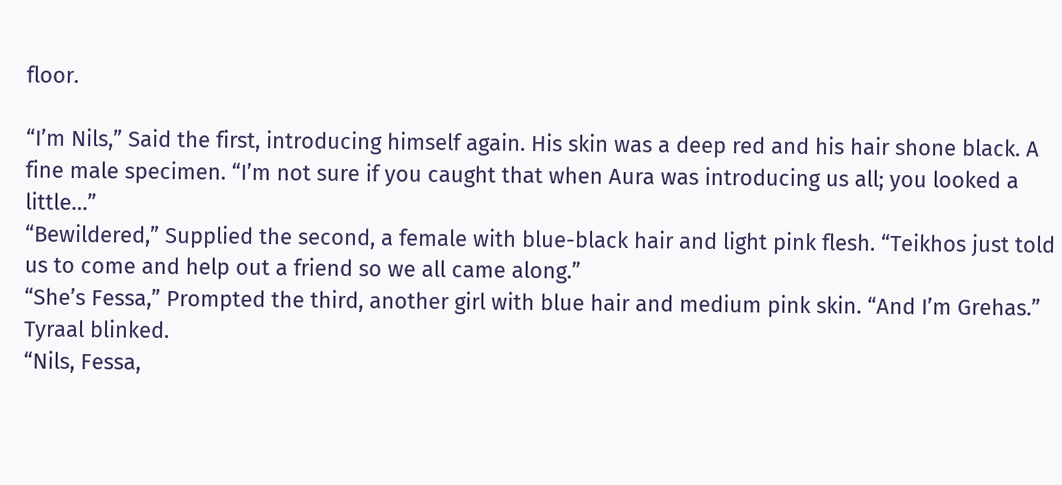floor.

“I’m Nils,” Said the first, introducing himself again. His skin was a deep red and his hair shone black. A fine male specimen. “I’m not sure if you caught that when Aura was introducing us all; you looked a little…”
“Bewildered,” Supplied the second, a female with blue-black hair and light pink flesh. “Teikhos just told us to come and help out a friend so we all came along.”
“She’s Fessa,” Prompted the third, another girl with blue hair and medium pink skin. “And I’m Grehas.”
Tyraal blinked.
“Nils, Fessa,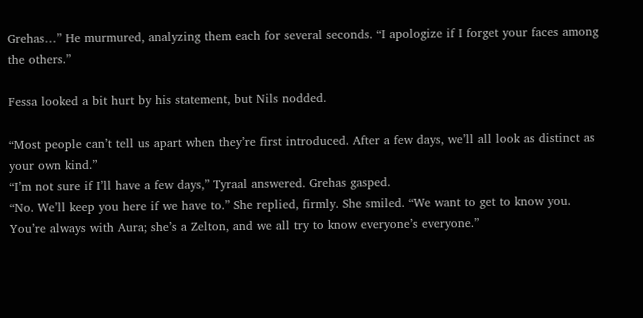Grehas…” He murmured, analyzing them each for several seconds. “I apologize if I forget your faces among the others.”

Fessa looked a bit hurt by his statement, but Nils nodded.

“Most people can’t tell us apart when they’re first introduced. After a few days, we’ll all look as distinct as your own kind.”
“I’m not sure if I’ll have a few days,” Tyraal answered. Grehas gasped.
“No. We’ll keep you here if we have to.” She replied, firmly. She smiled. “We want to get to know you. You’re always with Aura; she’s a Zelton, and we all try to know everyone’s everyone.”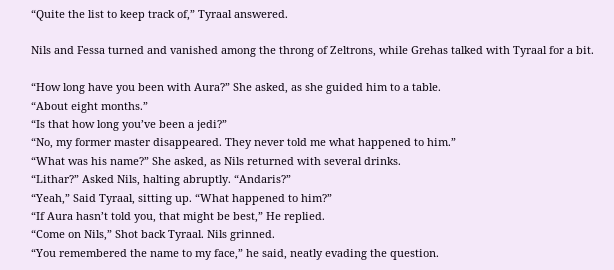“Quite the list to keep track of,” Tyraal answered.

Nils and Fessa turned and vanished among the throng of Zeltrons, while Grehas talked with Tyraal for a bit.

“How long have you been with Aura?” She asked, as she guided him to a table.
“About eight months.”
“Is that how long you’ve been a jedi?”
“No, my former master disappeared. They never told me what happened to him.”
“What was his name?” She asked, as Nils returned with several drinks.
“Lithar?” Asked Nils, halting abruptly. “Andaris?”
“Yeah,” Said Tyraal, sitting up. “What happened to him?”
“If Aura hasn’t told you, that might be best,” He replied.
“Come on Nils,” Shot back Tyraal. Nils grinned.
“You remembered the name to my face,” he said, neatly evading the question.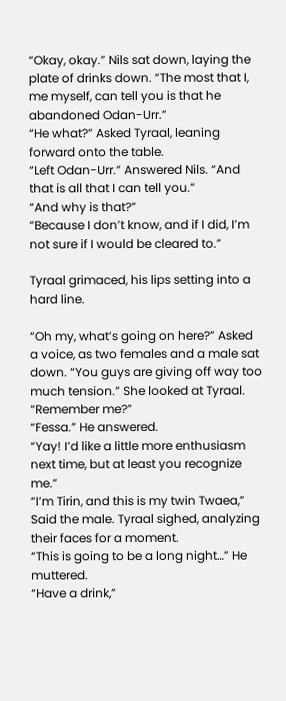“Okay, okay.” Nils sat down, laying the plate of drinks down. “The most that I, me myself, can tell you is that he abandoned Odan-Urr.”
“He what?” Asked Tyraal, leaning forward onto the table.
“Left Odan-Urr.” Answered Nils. “And that is all that I can tell you.”
“And why is that?”
“Because I don’t know, and if I did, I’m not sure if I would be cleared to.”

Tyraal grimaced, his lips setting into a hard line.

“Oh my, what’s going on here?” Asked a voice, as two females and a male sat down. “You guys are giving off way too much tension.” She looked at Tyraal. “Remember me?”
“Fessa.” He answered.
“Yay! I’d like a little more enthusiasm next time, but at least you recognize me.”
“I’m Tirin, and this is my twin Twaea,” Said the male. Tyraal sighed, analyzing their faces for a moment.
“This is going to be a long night…” He muttered.
“Have a drink,”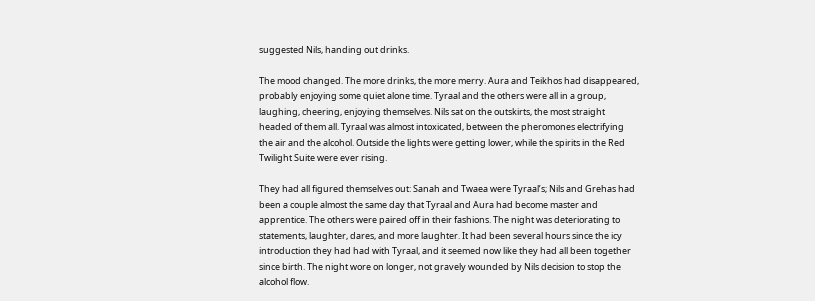suggested Nils, handing out drinks.

The mood changed. The more drinks, the more merry. Aura and Teikhos had disappeared, probably enjoying some quiet alone time. Tyraal and the others were all in a group, laughing, cheering, enjoying themselves. Nils sat on the outskirts, the most straight headed of them all. Tyraal was almost intoxicated, between the pheromones electrifying the air and the alcohol. Outside the lights were getting lower, while the spirits in the Red Twilight Suite were ever rising.

They had all figured themselves out: Sanah and Twaea were Tyraal’s; Nils and Grehas had been a couple almost the same day that Tyraal and Aura had become master and apprentice. The others were paired off in their fashions. The night was deteriorating to statements, laughter, dares, and more laughter. It had been several hours since the icy introduction they had had with Tyraal, and it seemed now like they had all been together since birth. The night wore on longer, not gravely wounded by Nils decision to stop the alcohol flow.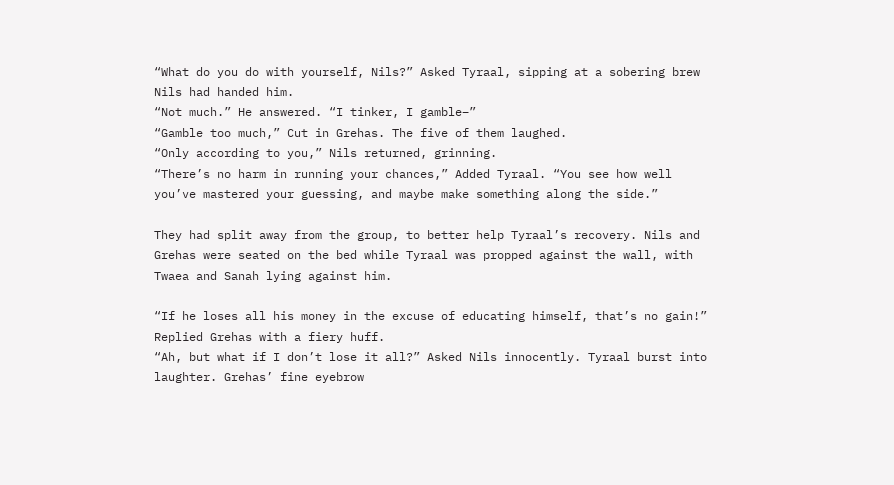“What do you do with yourself, Nils?” Asked Tyraal, sipping at a sobering brew Nils had handed him.
“Not much.” He answered. “I tinker, I gamble–”
“Gamble too much,” Cut in Grehas. The five of them laughed.
“Only according to you,” Nils returned, grinning.
“There’s no harm in running your chances,” Added Tyraal. “You see how well you’ve mastered your guessing, and maybe make something along the side.”

They had split away from the group, to better help Tyraal’s recovery. Nils and Grehas were seated on the bed while Tyraal was propped against the wall, with Twaea and Sanah lying against him.

“If he loses all his money in the excuse of educating himself, that’s no gain!” Replied Grehas with a fiery huff.
“Ah, but what if I don’t lose it all?” Asked Nils innocently. Tyraal burst into laughter. Grehas’ fine eyebrow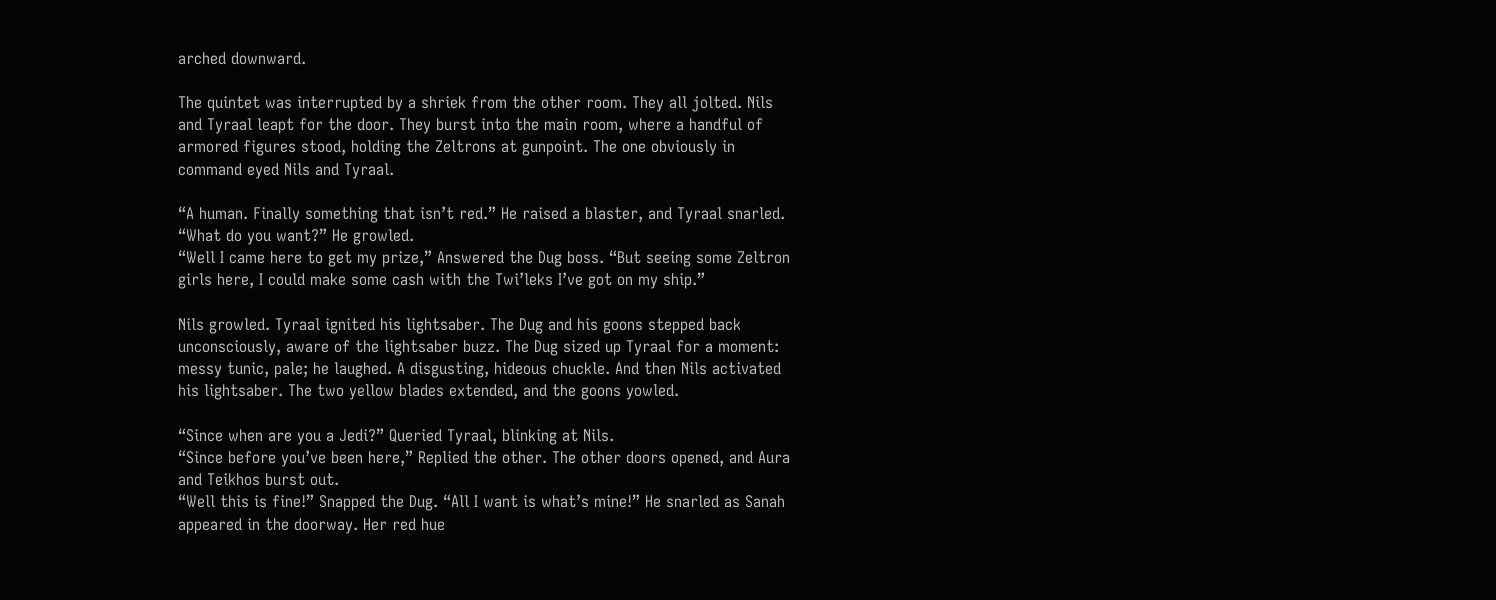arched downward.

The quintet was interrupted by a shriek from the other room. They all jolted. Nils and Tyraal leapt for the door. They burst into the main room, where a handful of armored figures stood, holding the Zeltrons at gunpoint. The one obviously in command eyed Nils and Tyraal.

“A human. Finally something that isn’t red.” He raised a blaster, and Tyraal snarled.
“What do you want?” He growled.
“Well I came here to get my prize,” Answered the Dug boss. “But seeing some Zeltron girls here, I could make some cash with the Twi’leks I’ve got on my ship.”

Nils growled. Tyraal ignited his lightsaber. The Dug and his goons stepped back unconsciously, aware of the lightsaber buzz. The Dug sized up Tyraal for a moment: messy tunic, pale; he laughed. A disgusting, hideous chuckle. And then Nils activated his lightsaber. The two yellow blades extended, and the goons yowled.

“Since when are you a Jedi?” Queried Tyraal, blinking at Nils.
“Since before you’ve been here,” Replied the other. The other doors opened, and Aura and Teikhos burst out.
“Well this is fine!” Snapped the Dug. “All I want is what’s mine!” He snarled as Sanah appeared in the doorway. Her red hue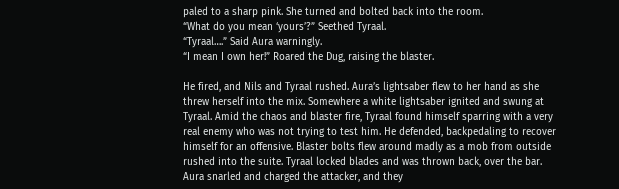paled to a sharp pink. She turned and bolted back into the room.
“What do you mean ‘yours’?” Seethed Tyraal.
“Tyraal….” Said Aura warningly.
“I mean I own her!” Roared the Dug, raising the blaster.

He fired, and Nils and Tyraal rushed. Aura’s lightsaber flew to her hand as she threw herself into the mix. Somewhere a white lightsaber ignited and swung at Tyraal. Amid the chaos and blaster fire, Tyraal found himself sparring with a very real enemy who was not trying to test him. He defended, backpedaling to recover himself for an offensive. Blaster bolts flew around madly as a mob from outside rushed into the suite. Tyraal locked blades and was thrown back, over the bar. Aura snarled and charged the attacker, and they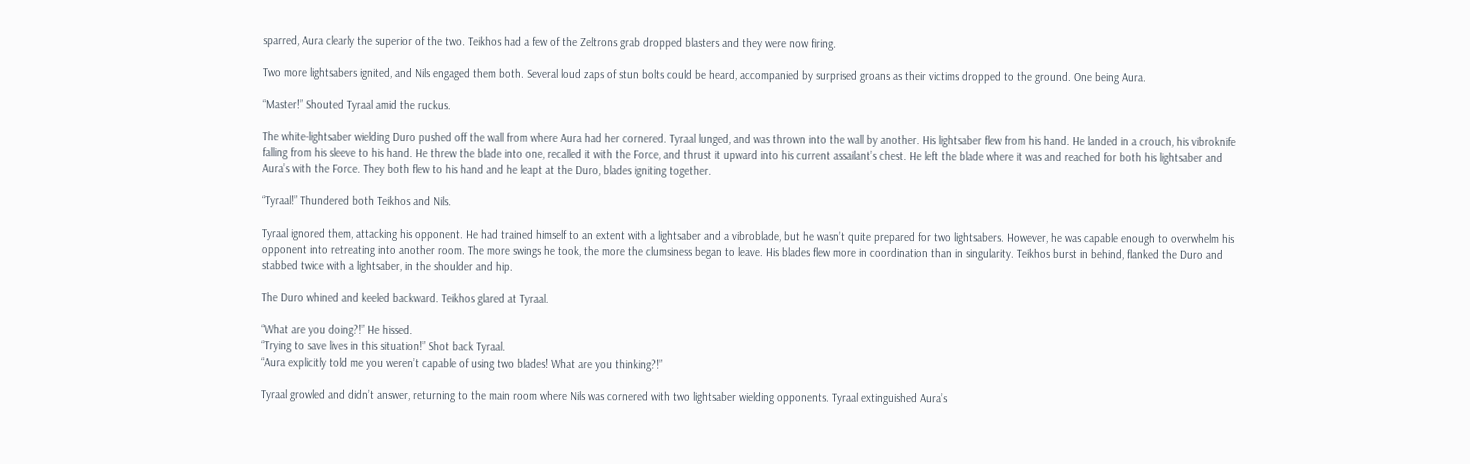sparred, Aura clearly the superior of the two. Teikhos had a few of the Zeltrons grab dropped blasters and they were now firing.

Two more lightsabers ignited, and Nils engaged them both. Several loud zaps of stun bolts could be heard, accompanied by surprised groans as their victims dropped to the ground. One being Aura.

“Master!” Shouted Tyraal amid the ruckus.

The white-lightsaber wielding Duro pushed off the wall from where Aura had her cornered. Tyraal lunged, and was thrown into the wall by another. His lightsaber flew from his hand. He landed in a crouch, his vibroknife falling from his sleeve to his hand. He threw the blade into one, recalled it with the Force, and thrust it upward into his current assailant’s chest. He left the blade where it was and reached for both his lightsaber and Aura’s with the Force. They both flew to his hand and he leapt at the Duro, blades igniting together.

“Tyraal!” Thundered both Teikhos and Nils.

Tyraal ignored them, attacking his opponent. He had trained himself to an extent with a lightsaber and a vibroblade, but he wasn’t quite prepared for two lightsabers. However, he was capable enough to overwhelm his opponent into retreating into another room. The more swings he took, the more the clumsiness began to leave. His blades flew more in coordination than in singularity. Teikhos burst in behind, flanked the Duro and stabbed twice with a lightsaber, in the shoulder and hip.

The Duro whined and keeled backward. Teikhos glared at Tyraal.

“What are you doing?!” He hissed.
“Trying to save lives in this situation!” Shot back Tyraal.
“Aura explicitly told me you weren’t capable of using two blades! What are you thinking?!”

Tyraal growled and didn’t answer, returning to the main room where Nils was cornered with two lightsaber wielding opponents. Tyraal extinguished Aura’s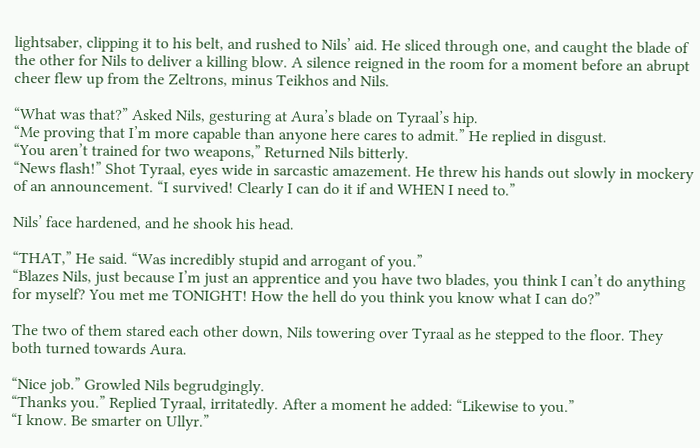lightsaber, clipping it to his belt, and rushed to Nils’ aid. He sliced through one, and caught the blade of the other for Nils to deliver a killing blow. A silence reigned in the room for a moment before an abrupt cheer flew up from the Zeltrons, minus Teikhos and Nils.

“What was that?” Asked Nils, gesturing at Aura’s blade on Tyraal’s hip.
“Me proving that I’m more capable than anyone here cares to admit.” He replied in disgust.
“You aren’t trained for two weapons,” Returned Nils bitterly.
“News flash!” Shot Tyraal, eyes wide in sarcastic amazement. He threw his hands out slowly in mockery of an announcement. “I survived! Clearly I can do it if and WHEN I need to.”

Nils’ face hardened, and he shook his head.

“THAT,” He said. “Was incredibly stupid and arrogant of you.”
“Blazes Nils, just because I’m just an apprentice and you have two blades, you think I can’t do anything for myself? You met me TONIGHT! How the hell do you think you know what I can do?”

The two of them stared each other down, Nils towering over Tyraal as he stepped to the floor. They both turned towards Aura.

“Nice job.” Growled Nils begrudgingly.
“Thanks you.” Replied Tyraal, irritatedly. After a moment he added: “Likewise to you.”
“I know. Be smarter on Ullyr.”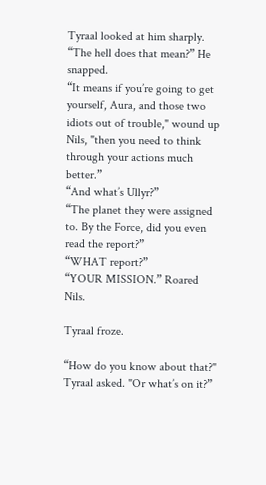Tyraal looked at him sharply.
“The hell does that mean?” He snapped.
“It means if you’re going to get yourself, Aura, and those two idiots out of trouble," wound up Nils, "then you need to think through your actions much better.”
“And what’s Ullyr?”
“The planet they were assigned to. By the Force, did you even read the report?”
“WHAT report?”
“YOUR MISSION.” Roared Nils.

Tyraal froze.

“How do you know about that?" Tyraal asked. "Or what’s on it?”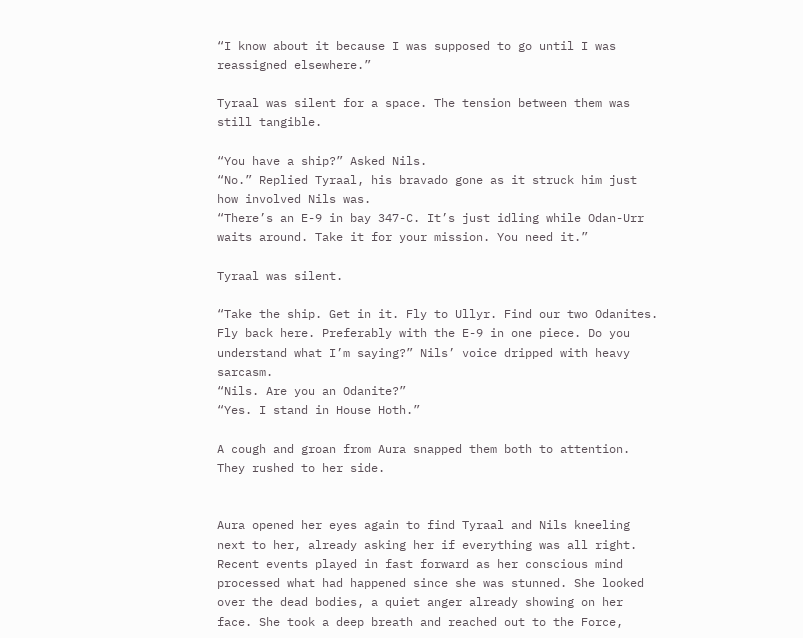“I know about it because I was supposed to go until I was reassigned elsewhere.”

Tyraal was silent for a space. The tension between them was still tangible.

“You have a ship?” Asked Nils.
“No.” Replied Tyraal, his bravado gone as it struck him just how involved Nils was.
“There’s an E-9 in bay 347-C. It’s just idling while Odan-Urr waits around. Take it for your mission. You need it.”

Tyraal was silent.

“Take the ship. Get in it. Fly to Ullyr. Find our two Odanites. Fly back here. Preferably with the E-9 in one piece. Do you understand what I’m saying?” Nils’ voice dripped with heavy sarcasm.
“Nils. Are you an Odanite?”
“Yes. I stand in House Hoth.”

A cough and groan from Aura snapped them both to attention. They rushed to her side.


Aura opened her eyes again to find Tyraal and Nils kneeling next to her, already asking her if everything was all right. Recent events played in fast forward as her conscious mind processed what had happened since she was stunned. She looked over the dead bodies, a quiet anger already showing on her face. She took a deep breath and reached out to the Force,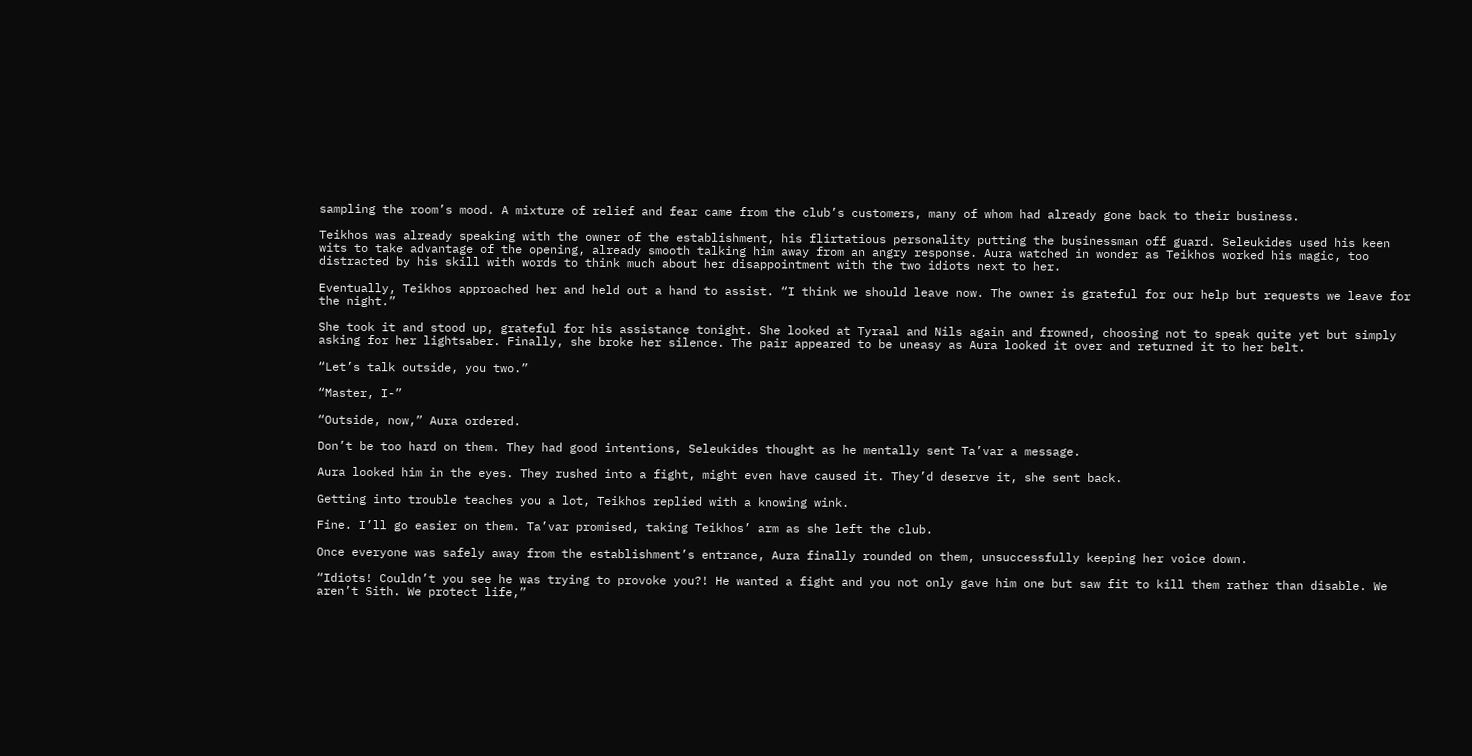sampling the room’s mood. A mixture of relief and fear came from the club’s customers, many of whom had already gone back to their business.

Teikhos was already speaking with the owner of the establishment, his flirtatious personality putting the businessman off guard. Seleukides used his keen wits to take advantage of the opening, already smooth talking him away from an angry response. Aura watched in wonder as Teikhos worked his magic, too distracted by his skill with words to think much about her disappointment with the two idiots next to her.

Eventually, Teikhos approached her and held out a hand to assist. “I think we should leave now. The owner is grateful for our help but requests we leave for the night.”

She took it and stood up, grateful for his assistance tonight. She looked at Tyraal and Nils again and frowned, choosing not to speak quite yet but simply asking for her lightsaber. Finally, she broke her silence. The pair appeared to be uneasy as Aura looked it over and returned it to her belt.

“Let’s talk outside, you two.”

“Master, I-”

“Outside, now,” Aura ordered.

Don’t be too hard on them. They had good intentions, Seleukides thought as he mentally sent Ta’var a message.

Aura looked him in the eyes. They rushed into a fight, might even have caused it. They’d deserve it, she sent back.

Getting into trouble teaches you a lot, Teikhos replied with a knowing wink.

Fine. I’ll go easier on them. Ta’var promised, taking Teikhos’ arm as she left the club.

Once everyone was safely away from the establishment’s entrance, Aura finally rounded on them, unsuccessfully keeping her voice down.

“Idiots! Couldn’t you see he was trying to provoke you?! He wanted a fight and you not only gave him one but saw fit to kill them rather than disable. We aren’t Sith. We protect life,”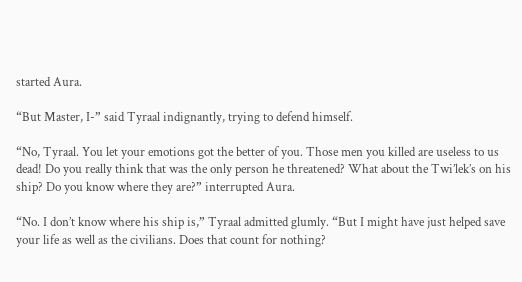started Aura.

“But Master, I-” said Tyraal indignantly, trying to defend himself.

“No, Tyraal. You let your emotions got the better of you. Those men you killed are useless to us dead! Do you really think that was the only person he threatened? What about the Twi’lek’s on his ship? Do you know where they are?” interrupted Aura.

“No. I don’t know where his ship is,” Tyraal admitted glumly. “But I might have just helped save your life as well as the civilians. Does that count for nothing?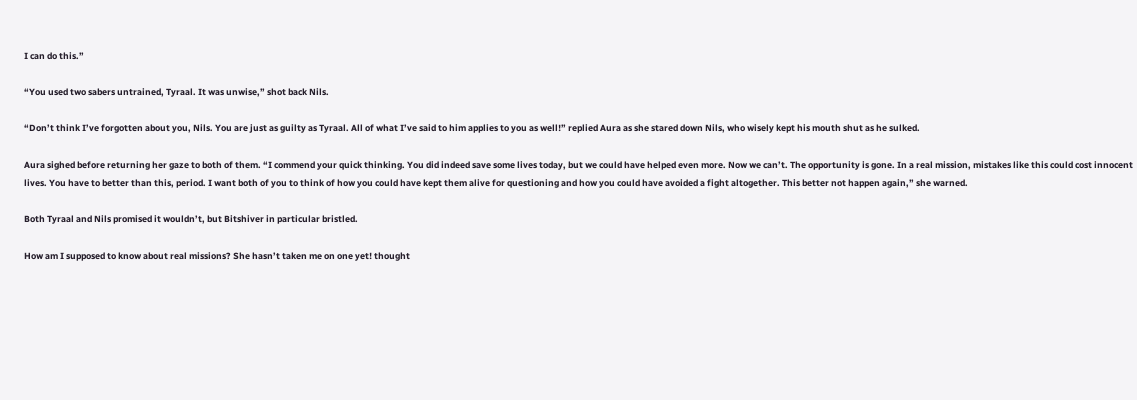I can do this.”

“You used two sabers untrained, Tyraal. It was unwise,” shot back Nils.

“Don’t think I’ve forgotten about you, Nils. You are just as guilty as Tyraal. All of what I’ve said to him applies to you as well!” replied Aura as she stared down Nils, who wisely kept his mouth shut as he sulked.

Aura sighed before returning her gaze to both of them. “I commend your quick thinking. You did indeed save some lives today, but we could have helped even more. Now we can’t. The opportunity is gone. In a real mission, mistakes like this could cost innocent lives. You have to better than this, period. I want both of you to think of how you could have kept them alive for questioning and how you could have avoided a fight altogether. This better not happen again,” she warned.

Both Tyraal and Nils promised it wouldn’t, but Bitshiver in particular bristled.

How am I supposed to know about real missions? She hasn’t taken me on one yet! thought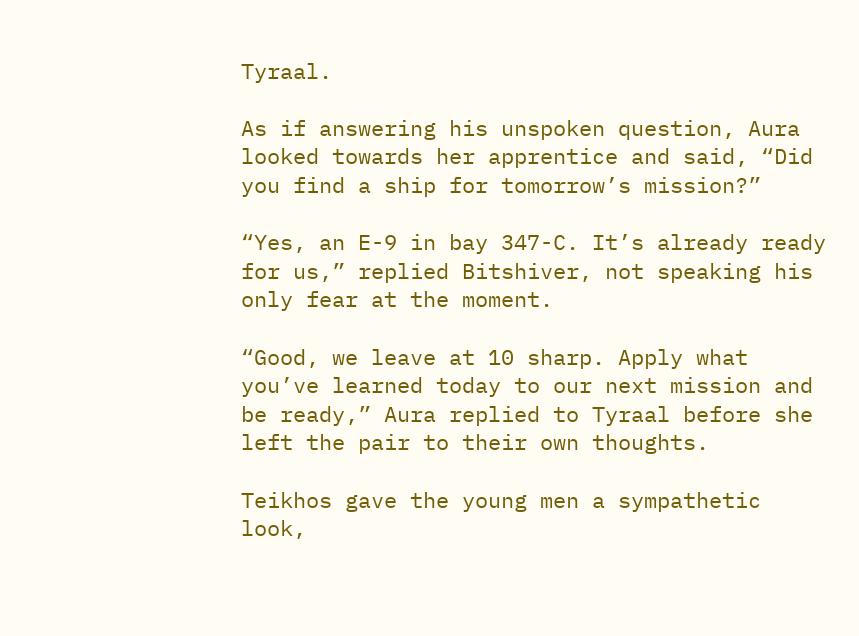Tyraal.

As if answering his unspoken question, Aura looked towards her apprentice and said, “Did you find a ship for tomorrow’s mission?”

“Yes, an E-9 in bay 347-C. It’s already ready for us,” replied Bitshiver, not speaking his only fear at the moment.

“Good, we leave at 10 sharp. Apply what you’ve learned today to our next mission and be ready,” Aura replied to Tyraal before she left the pair to their own thoughts.

Teikhos gave the young men a sympathetic look,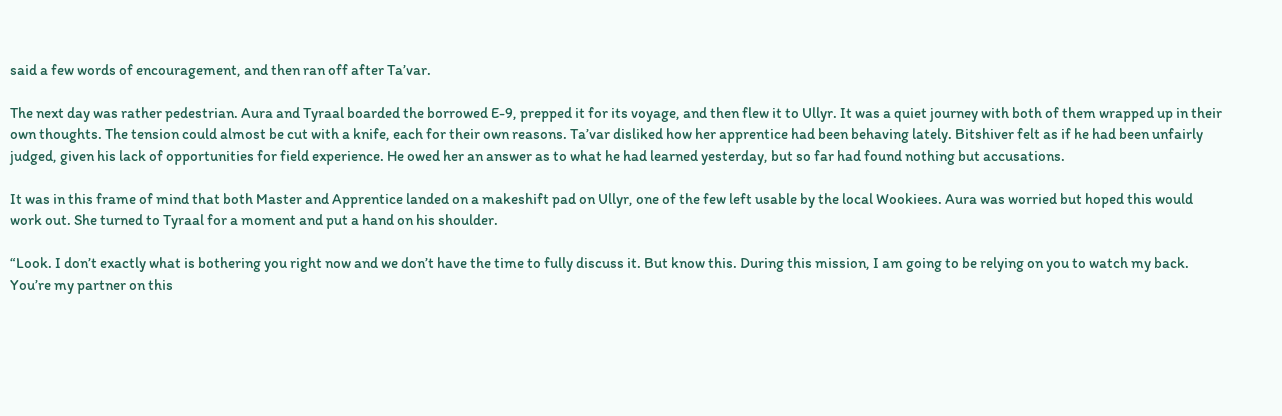said a few words of encouragement, and then ran off after Ta’var.

The next day was rather pedestrian. Aura and Tyraal boarded the borrowed E-9, prepped it for its voyage, and then flew it to Ullyr. It was a quiet journey with both of them wrapped up in their own thoughts. The tension could almost be cut with a knife, each for their own reasons. Ta’var disliked how her apprentice had been behaving lately. Bitshiver felt as if he had been unfairly judged, given his lack of opportunities for field experience. He owed her an answer as to what he had learned yesterday, but so far had found nothing but accusations.

It was in this frame of mind that both Master and Apprentice landed on a makeshift pad on Ullyr, one of the few left usable by the local Wookiees. Aura was worried but hoped this would work out. She turned to Tyraal for a moment and put a hand on his shoulder.

“Look. I don’t exactly what is bothering you right now and we don’t have the time to fully discuss it. But know this. During this mission, I am going to be relying on you to watch my back. You’re my partner on this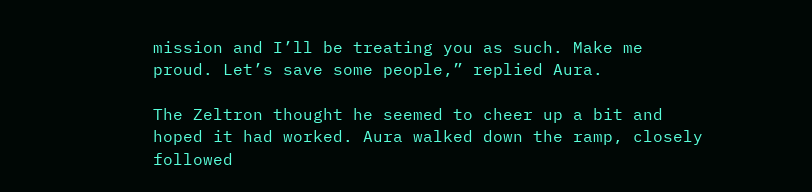mission and I’ll be treating you as such. Make me proud. Let’s save some people,” replied Aura.

The Zeltron thought he seemed to cheer up a bit and hoped it had worked. Aura walked down the ramp, closely followed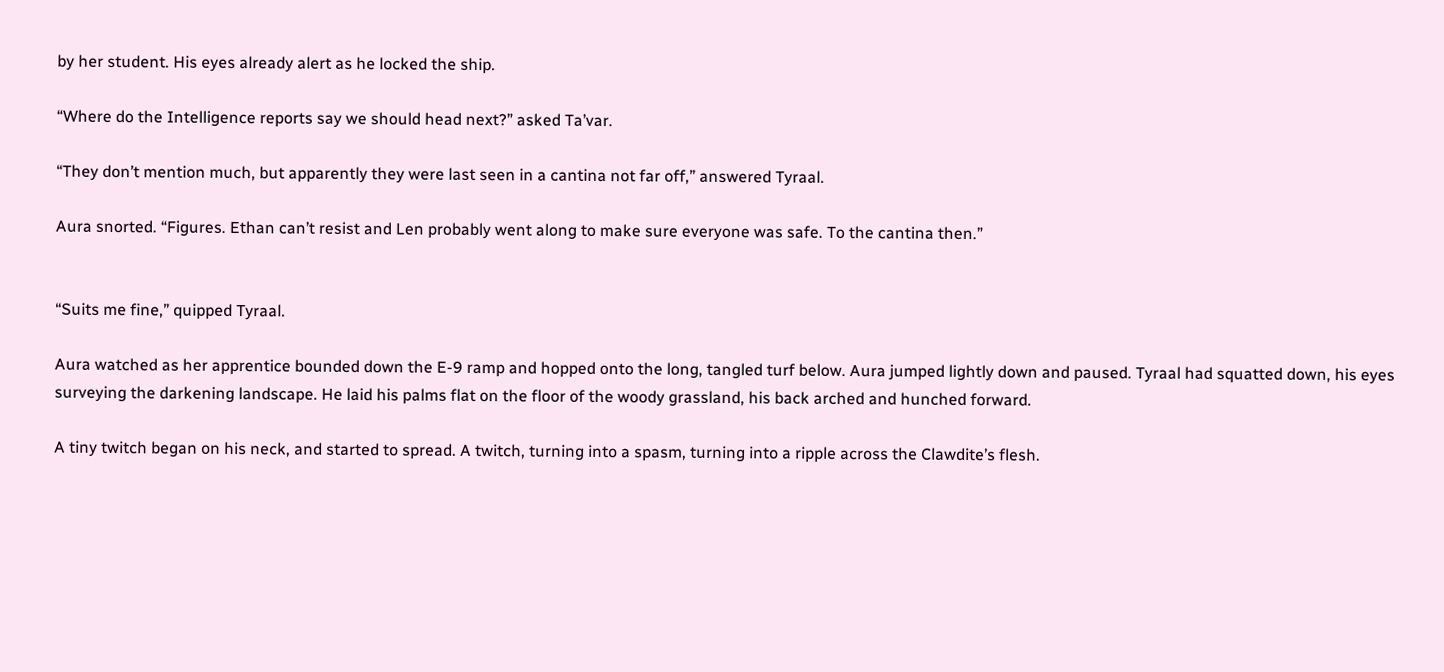by her student. His eyes already alert as he locked the ship.

“Where do the Intelligence reports say we should head next?” asked Ta’var.

“They don’t mention much, but apparently they were last seen in a cantina not far off,” answered Tyraal.

Aura snorted. “Figures. Ethan can’t resist and Len probably went along to make sure everyone was safe. To the cantina then.”


“Suits me fine,” quipped Tyraal.

Aura watched as her apprentice bounded down the E-9 ramp and hopped onto the long, tangled turf below. Aura jumped lightly down and paused. Tyraal had squatted down, his eyes surveying the darkening landscape. He laid his palms flat on the floor of the woody grassland, his back arched and hunched forward.

A tiny twitch began on his neck, and started to spread. A twitch, turning into a spasm, turning into a ripple across the Clawdite’s flesh.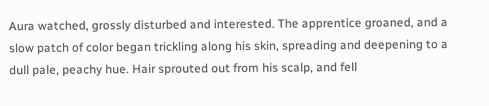Aura watched, grossly disturbed and interested. The apprentice groaned, and a slow patch of color began trickling along his skin, spreading and deepening to a dull pale, peachy hue. Hair sprouted out from his scalp, and fell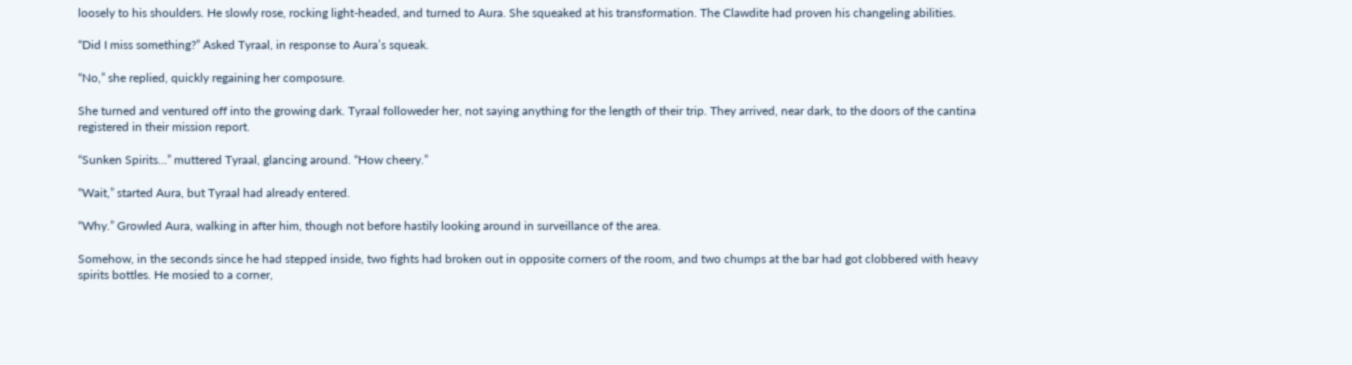loosely to his shoulders. He slowly rose, rocking light-headed, and turned to Aura. She squeaked at his transformation. The Clawdite had proven his changeling abilities.

“Did I miss something?” Asked Tyraal, in response to Aura’s squeak.

“No,” she replied, quickly regaining her composure.

She turned and ventured off into the growing dark. Tyraal followeder her, not saying anything for the length of their trip. They arrived, near dark, to the doors of the cantina registered in their mission report.

“Sunken Spirits…” muttered Tyraal, glancing around. “How cheery.”

“Wait,” started Aura, but Tyraal had already entered.

“Why.” Growled Aura, walking in after him, though not before hastily looking around in surveillance of the area.

Somehow, in the seconds since he had stepped inside, two fights had broken out in opposite corners of the room, and two chumps at the bar had got clobbered with heavy spirits bottles. He mosied to a corner,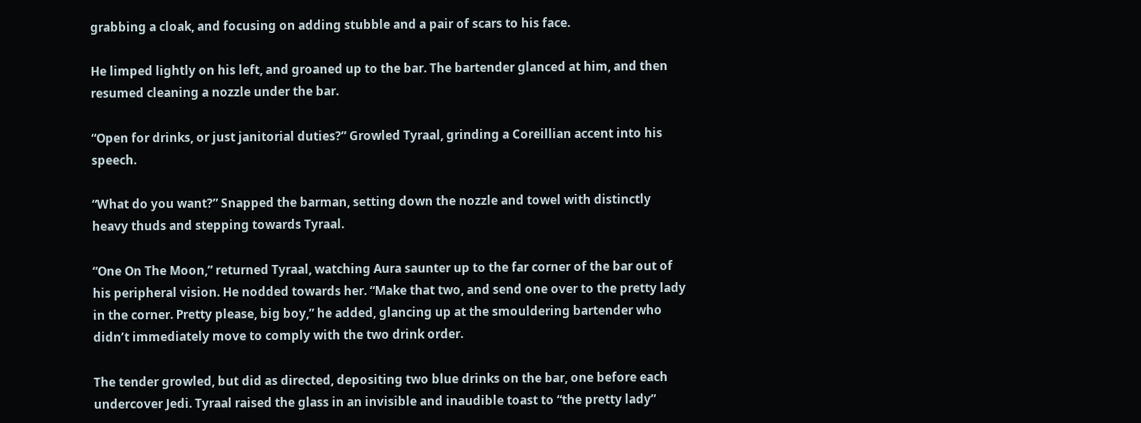grabbing a cloak, and focusing on adding stubble and a pair of scars to his face.

He limped lightly on his left, and groaned up to the bar. The bartender glanced at him, and then resumed cleaning a nozzle under the bar.

“Open for drinks, or just janitorial duties?” Growled Tyraal, grinding a Coreillian accent into his speech.

“What do you want?” Snapped the barman, setting down the nozzle and towel with distinctly heavy thuds and stepping towards Tyraal.

“One On The Moon,” returned Tyraal, watching Aura saunter up to the far corner of the bar out of his peripheral vision. He nodded towards her. “Make that two, and send one over to the pretty lady in the corner. Pretty please, big boy,” he added, glancing up at the smouldering bartender who didn’t immediately move to comply with the two drink order.

The tender growled, but did as directed, depositing two blue drinks on the bar, one before each undercover Jedi. Tyraal raised the glass in an invisible and inaudible toast to “the pretty lady”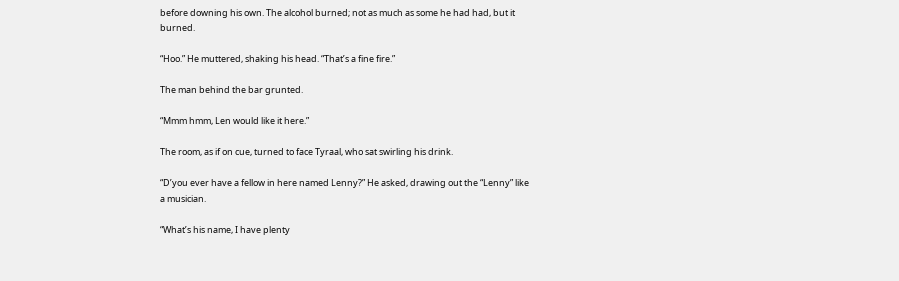before downing his own. The alcohol burned; not as much as some he had had, but it burned.

“Hoo.” He muttered, shaking his head. “That’s a fine fire.”

The man behind the bar grunted.

“Mmm hmm, Len would like it here.”

The room, as if on cue, turned to face Tyraal, who sat swirling his drink.

“D’you ever have a fellow in here named Lenny?” He asked, drawing out the “Lenny” like a musician.

“What’s his name, I have plenty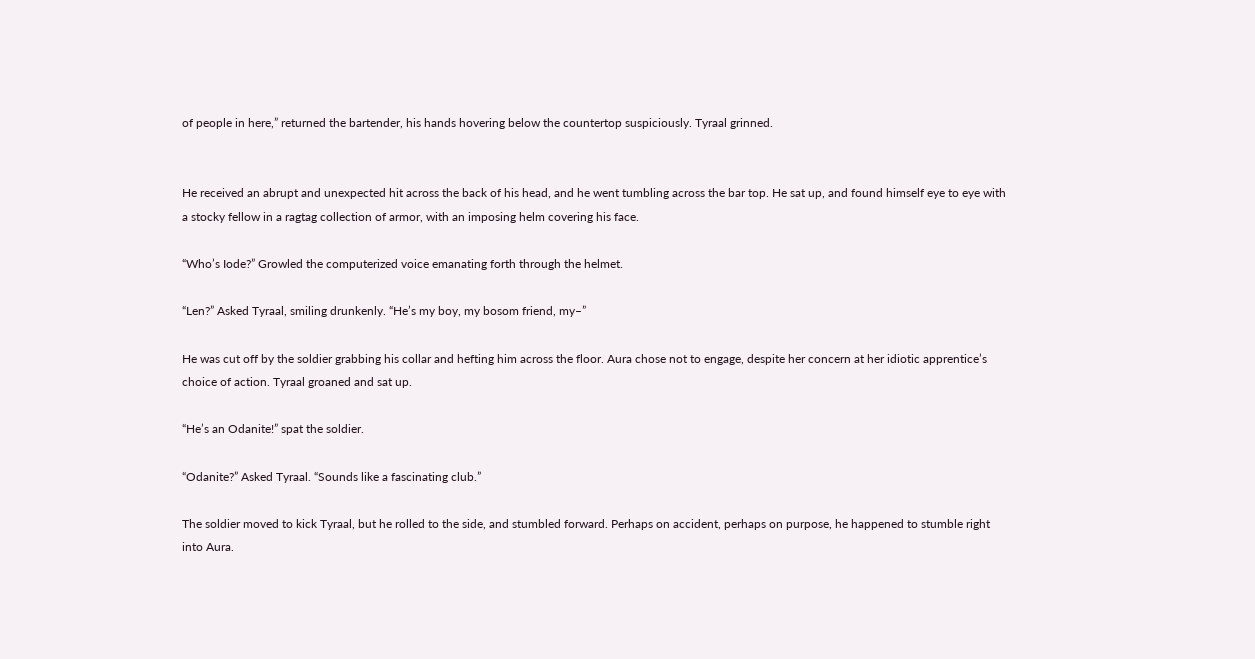of people in here,” returned the bartender, his hands hovering below the countertop suspiciously. Tyraal grinned.


He received an abrupt and unexpected hit across the back of his head, and he went tumbling across the bar top. He sat up, and found himself eye to eye with a stocky fellow in a ragtag collection of armor, with an imposing helm covering his face.

“Who’s Iode?” Growled the computerized voice emanating forth through the helmet.

“Len?” Asked Tyraal, smiling drunkenly. “He’s my boy, my bosom friend, my–”

He was cut off by the soldier grabbing his collar and hefting him across the floor. Aura chose not to engage, despite her concern at her idiotic apprentice’s choice of action. Tyraal groaned and sat up.

“He’s an Odanite!” spat the soldier.

“Odanite?” Asked Tyraal. “Sounds like a fascinating club.”

The soldier moved to kick Tyraal, but he rolled to the side, and stumbled forward. Perhaps on accident, perhaps on purpose, he happened to stumble right into Aura.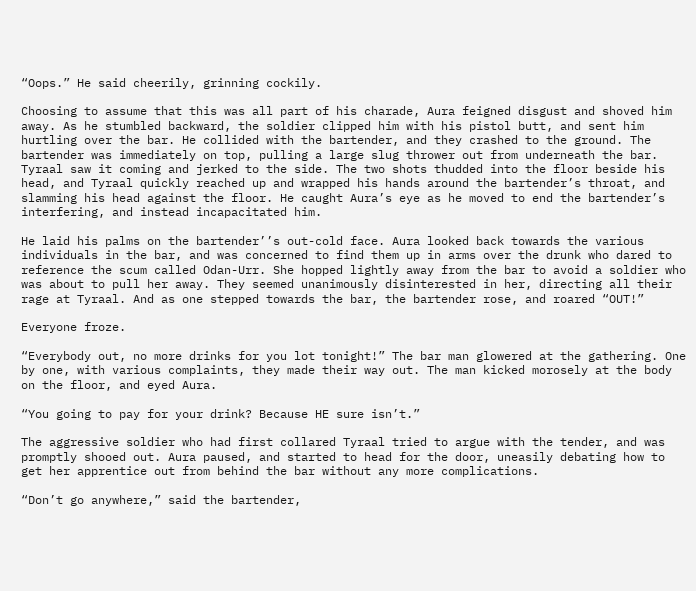“Oops.” He said cheerily, grinning cockily.

Choosing to assume that this was all part of his charade, Aura feigned disgust and shoved him away. As he stumbled backward, the soldier clipped him with his pistol butt, and sent him hurtling over the bar. He collided with the bartender, and they crashed to the ground. The bartender was immediately on top, pulling a large slug thrower out from underneath the bar. Tyraal saw it coming and jerked to the side. The two shots thudded into the floor beside his head, and Tyraal quickly reached up and wrapped his hands around the bartender’s throat, and slamming his head against the floor. He caught Aura’s eye as he moved to end the bartender’s interfering, and instead incapacitated him.

He laid his palms on the bartender’’s out-cold face. Aura looked back towards the various individuals in the bar, and was concerned to find them up in arms over the drunk who dared to reference the scum called Odan-Urr. She hopped lightly away from the bar to avoid a soldier who was about to pull her away. They seemed unanimously disinterested in her, directing all their rage at Tyraal. And as one stepped towards the bar, the bartender rose, and roared “OUT!”

Everyone froze.

“Everybody out, no more drinks for you lot tonight!” The bar man glowered at the gathering. One by one, with various complaints, they made their way out. The man kicked morosely at the body on the floor, and eyed Aura.

“You going to pay for your drink? Because HE sure isn’t.”

The aggressive soldier who had first collared Tyraal tried to argue with the tender, and was promptly shooed out. Aura paused, and started to head for the door, uneasily debating how to get her apprentice out from behind the bar without any more complications.

“Don’t go anywhere,” said the bartender,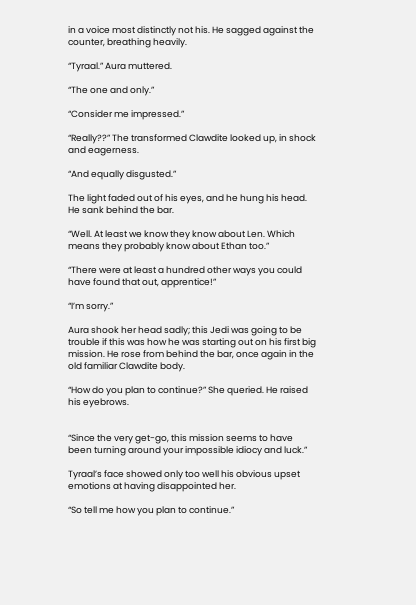in a voice most distinctly not his. He sagged against the counter, breathing heavily.

“Tyraal.” Aura muttered.

“The one and only.”

“Consider me impressed.”

“Really??” The transformed Clawdite looked up, in shock and eagerness.

“And equally disgusted.”

The light faded out of his eyes, and he hung his head. He sank behind the bar.

“Well. At least we know they know about Len. Which means they probably know about Ethan too.”

“There were at least a hundred other ways you could have found that out, apprentice!”

“I’m sorry.”

Aura shook her head sadly; this Jedi was going to be trouble if this was how he was starting out on his first big mission. He rose from behind the bar, once again in the old familiar Clawdite body.

“How do you plan to continue?” She queried. He raised his eyebrows.


“Since the very get-go, this mission seems to have been turning around your impossible idiocy and luck.”

Tyraal’s face showed only too well his obvious upset emotions at having disappointed her.

“So tell me how you plan to continue.”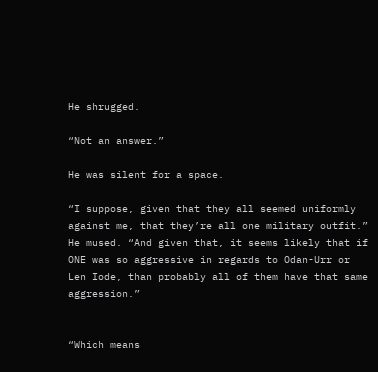He shrugged.

“Not an answer.”

He was silent for a space.

“I suppose, given that they all seemed uniformly against me, that they’re all one military outfit.” He mused. “And given that, it seems likely that if ONE was so aggressive in regards to Odan-Urr or Len Iode, than probably all of them have that same aggression.”


“Which means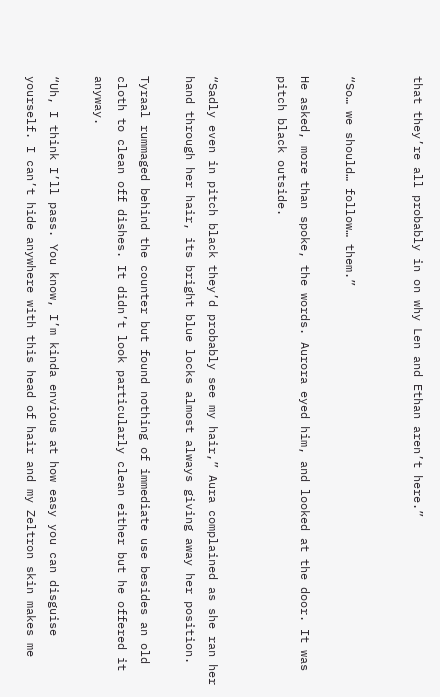that they’re all probably in on why Len and Ethan aren’t here.”


“So… we should… follow… them.”

He asked, more than spoke, the words. Aurora eyed him, and looked at the door. It was pitch black outside.


“Sadly even in pitch black they’d probably see my hair,” Aura complained as she ran her hand through her hair, its bright blue locks almost always giving away her position.

Tyraal rummaged behind the counter but found nothing of immediate use besides an old cloth to clean off dishes. It didn’t look particularly clean either but he offered it anyway.

“Uh, I think I’ll pass. You know, I’m kinda envious at how easy you can disguise yourself. I can’t hide anywhere with this head of hair and my Zeltron skin makes me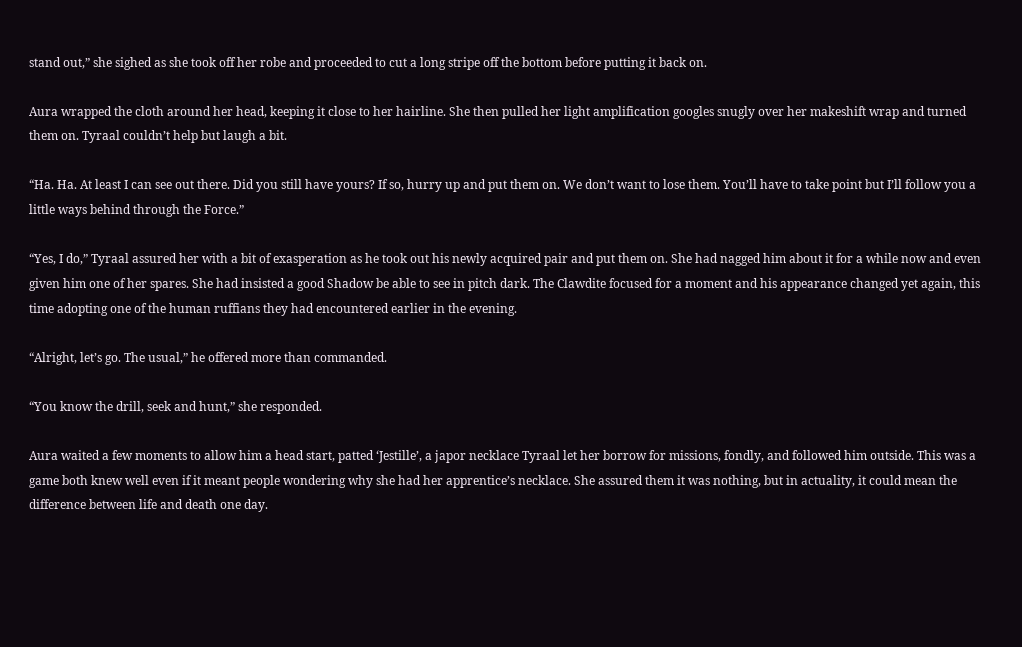stand out,” she sighed as she took off her robe and proceeded to cut a long stripe off the bottom before putting it back on.

Aura wrapped the cloth around her head, keeping it close to her hairline. She then pulled her light amplification googles snugly over her makeshift wrap and turned them on. Tyraal couldn’t help but laugh a bit.

“Ha. Ha. At least I can see out there. Did you still have yours? If so, hurry up and put them on. We don’t want to lose them. You’ll have to take point but I’ll follow you a little ways behind through the Force.”

“Yes, I do,” Tyraal assured her with a bit of exasperation as he took out his newly acquired pair and put them on. She had nagged him about it for a while now and even given him one of her spares. She had insisted a good Shadow be able to see in pitch dark. The Clawdite focused for a moment and his appearance changed yet again, this time adopting one of the human ruffians they had encountered earlier in the evening.

“Alright, let’s go. The usual,” he offered more than commanded.

“You know the drill, seek and hunt,” she responded.

Aura waited a few moments to allow him a head start, patted ‘Jestille’, a japor necklace Tyraal let her borrow for missions, fondly, and followed him outside. This was a game both knew well even if it meant people wondering why she had her apprentice’s necklace. She assured them it was nothing, but in actuality, it could mean the difference between life and death one day.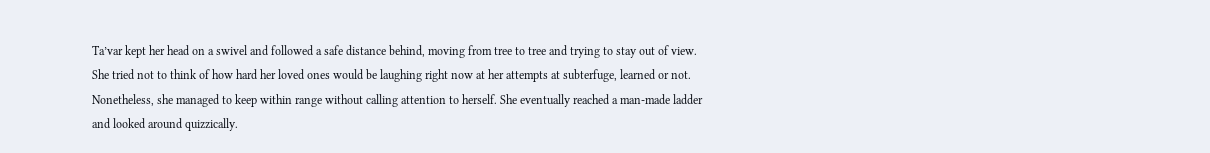Ta’var kept her head on a swivel and followed a safe distance behind, moving from tree to tree and trying to stay out of view. She tried not to think of how hard her loved ones would be laughing right now at her attempts at subterfuge, learned or not. Nonetheless, she managed to keep within range without calling attention to herself. She eventually reached a man-made ladder and looked around quizzically.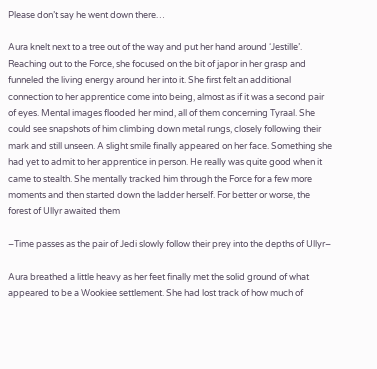Please don’t say he went down there…

Aura knelt next to a tree out of the way and put her hand around ‘Jestille’. Reaching out to the Force, she focused on the bit of japor in her grasp and funneled the living energy around her into it. She first felt an additional connection to her apprentice come into being, almost as if it was a second pair of eyes. Mental images flooded her mind, all of them concerning Tyraal. She could see snapshots of him climbing down metal rungs, closely following their mark and still unseen. A slight smile finally appeared on her face. Something she had yet to admit to her apprentice in person. He really was quite good when it came to stealth. She mentally tracked him through the Force for a few more moments and then started down the ladder herself. For better or worse, the forest of Ullyr awaited them

–Time passes as the pair of Jedi slowly follow their prey into the depths of Ullyr–

Aura breathed a little heavy as her feet finally met the solid ground of what appeared to be a Wookiee settlement. She had lost track of how much of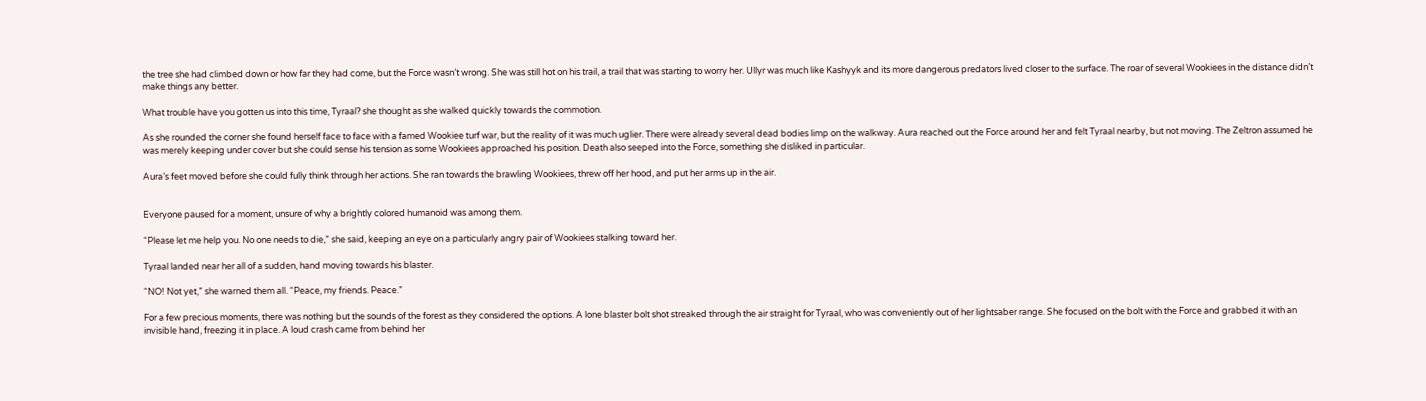the tree she had climbed down or how far they had come, but the Force wasn’t wrong. She was still hot on his trail, a trail that was starting to worry her. Ullyr was much like Kashyyk and its more dangerous predators lived closer to the surface. The roar of several Wookiees in the distance didn’t make things any better.

What trouble have you gotten us into this time, Tyraal? she thought as she walked quickly towards the commotion.

As she rounded the corner she found herself face to face with a famed Wookiee turf war, but the reality of it was much uglier. There were already several dead bodies limp on the walkway. Aura reached out the Force around her and felt Tyraal nearby, but not moving. The Zeltron assumed he was merely keeping under cover but she could sense his tension as some Wookiees approached his position. Death also seeped into the Force, something she disliked in particular.

Aura’s feet moved before she could fully think through her actions. She ran towards the brawling Wookiees, threw off her hood, and put her arms up in the air.


Everyone paused for a moment, unsure of why a brightly colored humanoid was among them.

“Please let me help you. No one needs to die,” she said, keeping an eye on a particularly angry pair of Wookiees stalking toward her.

Tyraal landed near her all of a sudden, hand moving towards his blaster.

“NO! Not yet,” she warned them all. “Peace, my friends. Peace.”

For a few precious moments, there was nothing but the sounds of the forest as they considered the options. A lone blaster bolt shot streaked through the air straight for Tyraal, who was conveniently out of her lightsaber range. She focused on the bolt with the Force and grabbed it with an invisible hand, freezing it in place. A loud crash came from behind her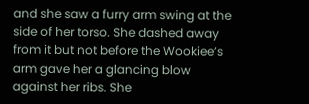and she saw a furry arm swing at the side of her torso. She dashed away from it but not before the Wookiee’s arm gave her a glancing blow against her ribs. She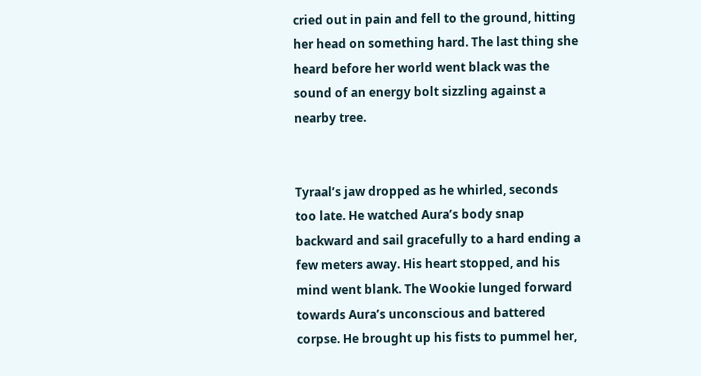cried out in pain and fell to the ground, hitting her head on something hard. The last thing she heard before her world went black was the sound of an energy bolt sizzling against a nearby tree.


Tyraal’s jaw dropped as he whirled, seconds too late. He watched Aura’s body snap backward and sail gracefully to a hard ending a few meters away. His heart stopped, and his mind went blank. The Wookie lunged forward towards Aura’s unconscious and battered corpse. He brought up his fists to pummel her,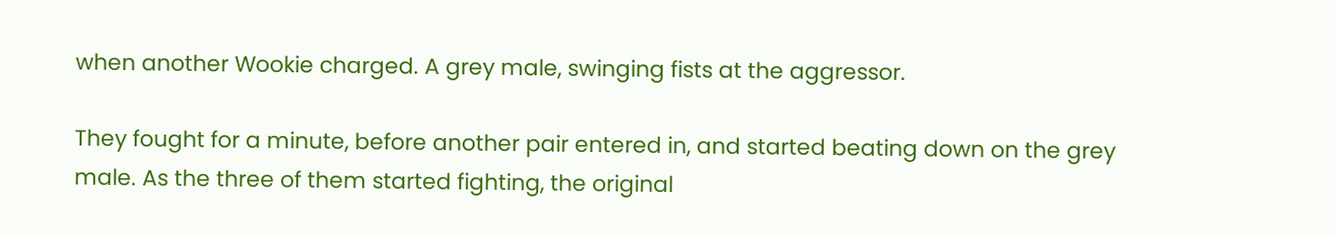when another Wookie charged. A grey male, swinging fists at the aggressor.

They fought for a minute, before another pair entered in, and started beating down on the grey male. As the three of them started fighting, the original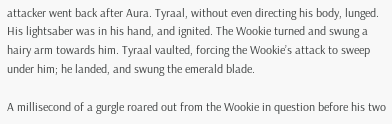attacker went back after Aura. Tyraal, without even directing his body, lunged. His lightsaber was in his hand, and ignited. The Wookie turned and swung a hairy arm towards him. Tyraal vaulted, forcing the Wookie’s attack to sweep under him; he landed, and swung the emerald blade.

A millisecond of a gurgle roared out from the Wookie in question before his two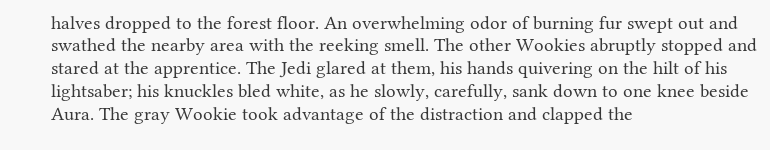halves dropped to the forest floor. An overwhelming odor of burning fur swept out and swathed the nearby area with the reeking smell. The other Wookies abruptly stopped and stared at the apprentice. The Jedi glared at them, his hands quivering on the hilt of his lightsaber; his knuckles bled white, as he slowly, carefully, sank down to one knee beside Aura. The gray Wookie took advantage of the distraction and clapped the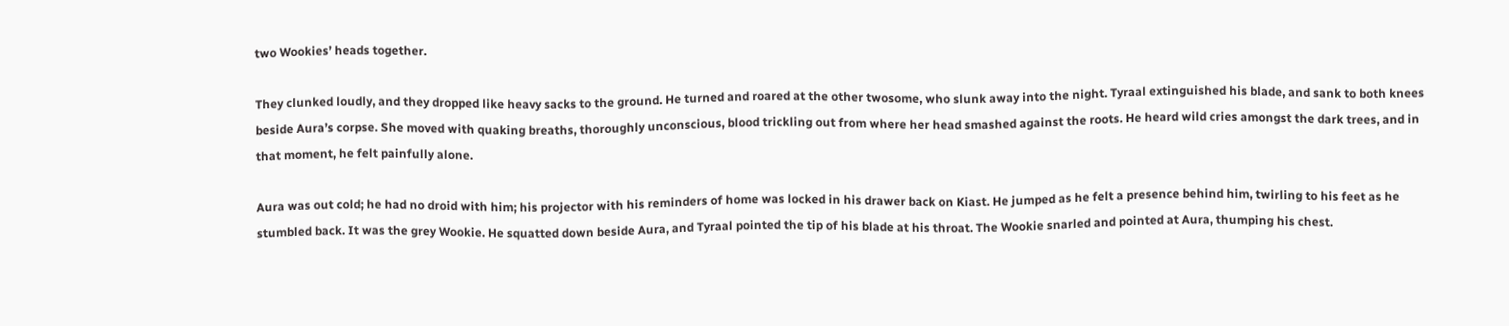two Wookies’ heads together.

They clunked loudly, and they dropped like heavy sacks to the ground. He turned and roared at the other twosome, who slunk away into the night. Tyraal extinguished his blade, and sank to both knees beside Aura’s corpse. She moved with quaking breaths, thoroughly unconscious, blood trickling out from where her head smashed against the roots. He heard wild cries amongst the dark trees, and in that moment, he felt painfully alone.

Aura was out cold; he had no droid with him; his projector with his reminders of home was locked in his drawer back on Kiast. He jumped as he felt a presence behind him, twirling to his feet as he stumbled back. It was the grey Wookie. He squatted down beside Aura, and Tyraal pointed the tip of his blade at his throat. The Wookie snarled and pointed at Aura, thumping his chest.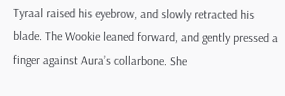Tyraal raised his eyebrow, and slowly retracted his blade. The Wookie leaned forward, and gently pressed a finger against Aura’s collarbone. She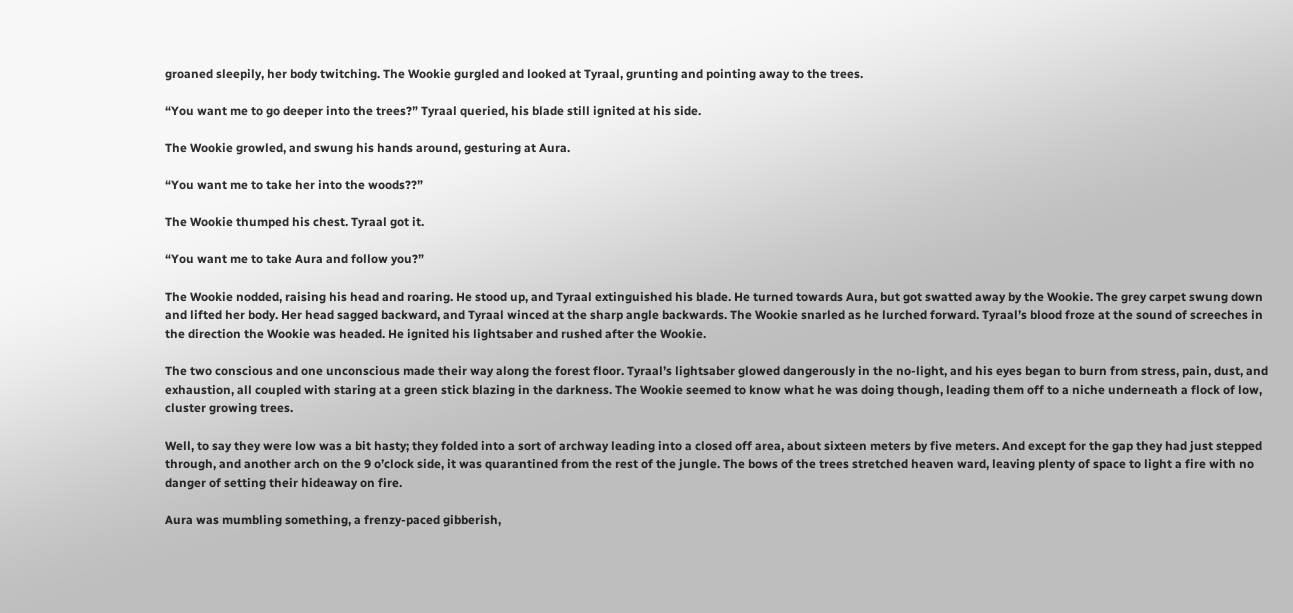groaned sleepily, her body twitching. The Wookie gurgled and looked at Tyraal, grunting and pointing away to the trees.

“You want me to go deeper into the trees?” Tyraal queried, his blade still ignited at his side.

The Wookie growled, and swung his hands around, gesturing at Aura.

“You want me to take her into the woods??”

The Wookie thumped his chest. Tyraal got it.

“You want me to take Aura and follow you?”

The Wookie nodded, raising his head and roaring. He stood up, and Tyraal extinguished his blade. He turned towards Aura, but got swatted away by the Wookie. The grey carpet swung down and lifted her body. Her head sagged backward, and Tyraal winced at the sharp angle backwards. The Wookie snarled as he lurched forward. Tyraal’s blood froze at the sound of screeches in the direction the Wookie was headed. He ignited his lightsaber and rushed after the Wookie.

The two conscious and one unconscious made their way along the forest floor. Tyraal’s lightsaber glowed dangerously in the no-light, and his eyes began to burn from stress, pain, dust, and exhaustion, all coupled with staring at a green stick blazing in the darkness. The Wookie seemed to know what he was doing though, leading them off to a niche underneath a flock of low, cluster growing trees.

Well, to say they were low was a bit hasty; they folded into a sort of archway leading into a closed off area, about sixteen meters by five meters. And except for the gap they had just stepped through, and another arch on the 9 o’clock side, it was quarantined from the rest of the jungle. The bows of the trees stretched heaven ward, leaving plenty of space to light a fire with no danger of setting their hideaway on fire.

Aura was mumbling something, a frenzy-paced gibberish,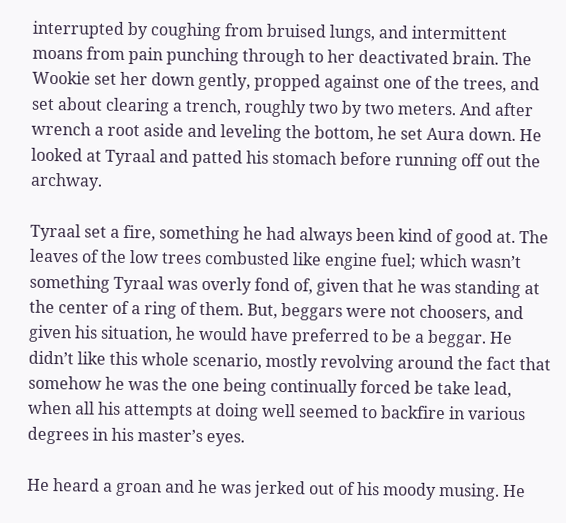interrupted by coughing from bruised lungs, and intermittent moans from pain punching through to her deactivated brain. The Wookie set her down gently, propped against one of the trees, and set about clearing a trench, roughly two by two meters. And after wrench a root aside and leveling the bottom, he set Aura down. He looked at Tyraal and patted his stomach before running off out the archway.

Tyraal set a fire, something he had always been kind of good at. The leaves of the low trees combusted like engine fuel; which wasn’t something Tyraal was overly fond of, given that he was standing at the center of a ring of them. But, beggars were not choosers, and given his situation, he would have preferred to be a beggar. He didn’t like this whole scenario, mostly revolving around the fact that somehow he was the one being continually forced be take lead, when all his attempts at doing well seemed to backfire in various degrees in his master’s eyes.

He heard a groan and he was jerked out of his moody musing. He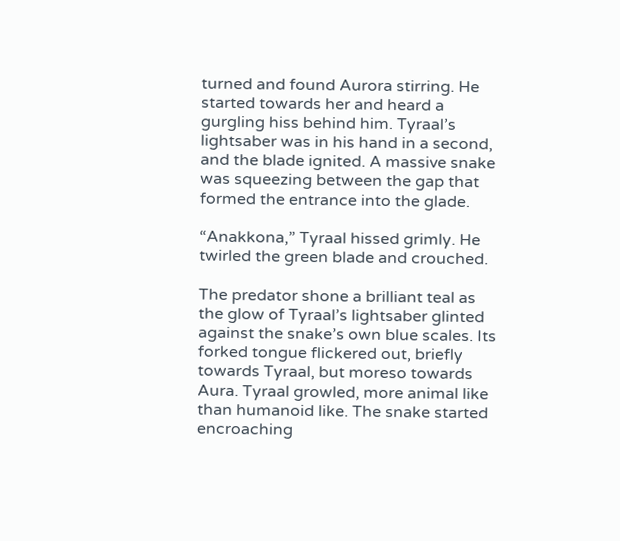turned and found Aurora stirring. He started towards her and heard a gurgling hiss behind him. Tyraal’s lightsaber was in his hand in a second, and the blade ignited. A massive snake was squeezing between the gap that formed the entrance into the glade.

“Anakkona,” Tyraal hissed grimly. He twirled the green blade and crouched.

The predator shone a brilliant teal as the glow of Tyraal’s lightsaber glinted against the snake’s own blue scales. Its forked tongue flickered out, briefly towards Tyraal, but moreso towards Aura. Tyraal growled, more animal like than humanoid like. The snake started encroaching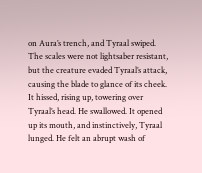on Aura’s trench, and Tyraal swiped. The scales were not lightsaber resistant, but the creature evaded Tyraal’s attack, causing the blade to glance of its cheek. It hissed, rising up, towering over Tyraal’s head. He swallowed. It opened up its mouth, and instinctively, Tyraal lunged. He felt an abrupt wash of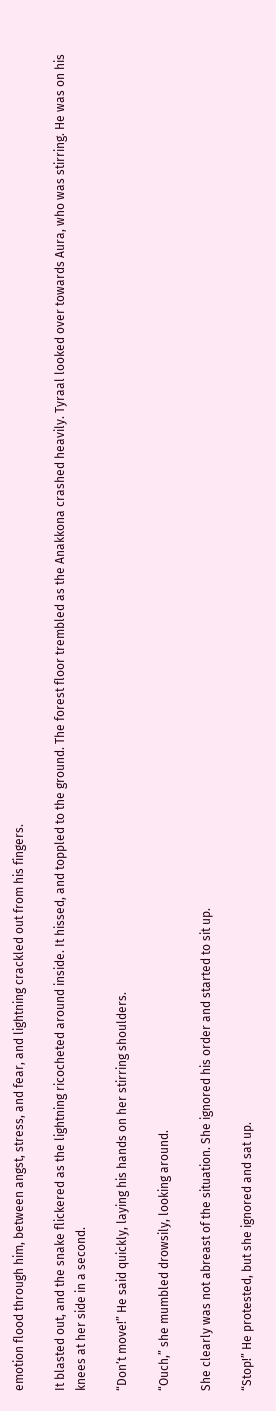emotion flood through him, between angst, stress, and fear, and lightning crackled out from his fingers.

It blasted out, and the snake flickered as the lightning ricocheted around inside. It hissed, and toppled to the ground. The forest floor trembled as the Anakkona crashed heavily. Tyraal looked over towards Aura, who was stirring. He was on his knees at her side in a second.

“Don’t move!” He said quickly, laying his hands on her stirring shoulders.

“Ouch,” she mumbled drowsily, looking around.

She clearly was not abreast of the situation. She ignored his order and started to sit up.

“Stop!” He protested, but she ignored and sat up.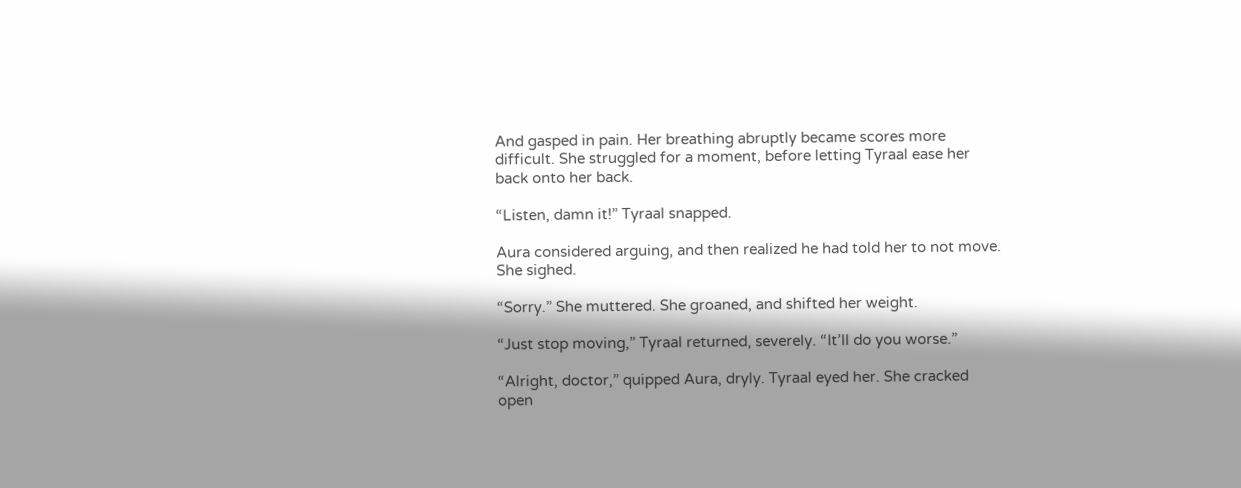And gasped in pain. Her breathing abruptly became scores more difficult. She struggled for a moment, before letting Tyraal ease her back onto her back.

“Listen, damn it!” Tyraal snapped.

Aura considered arguing, and then realized he had told her to not move. She sighed.

“Sorry.” She muttered. She groaned, and shifted her weight.

“Just stop moving,” Tyraal returned, severely. “It’ll do you worse.”

“Alright, doctor,” quipped Aura, dryly. Tyraal eyed her. She cracked open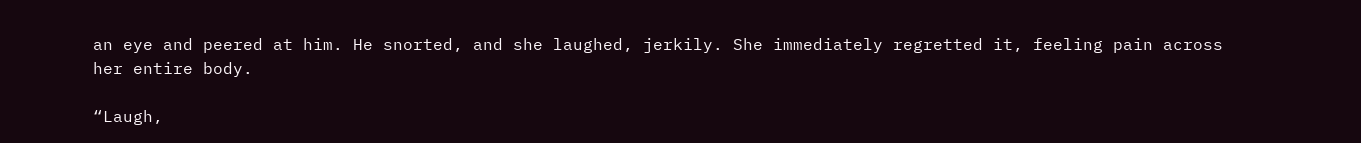an eye and peered at him. He snorted, and she laughed, jerkily. She immediately regretted it, feeling pain across her entire body.

“Laugh,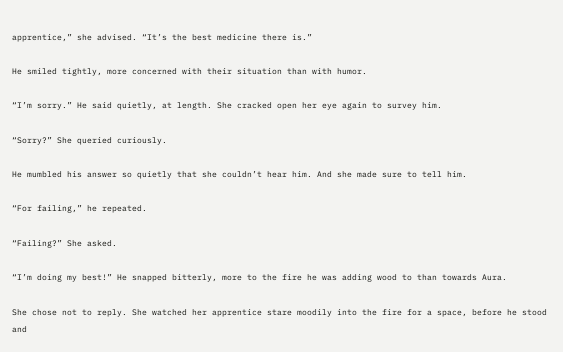apprentice,” she advised. “It’s the best medicine there is.”

He smiled tightly, more concerned with their situation than with humor.

“I’m sorry.” He said quietly, at length. She cracked open her eye again to survey him.

“Sorry?” She queried curiously.

He mumbled his answer so quietly that she couldn’t hear him. And she made sure to tell him.

“For failing,” he repeated.

“Failing?” She asked.

“I’m doing my best!” He snapped bitterly, more to the fire he was adding wood to than towards Aura.

She chose not to reply. She watched her apprentice stare moodily into the fire for a space, before he stood and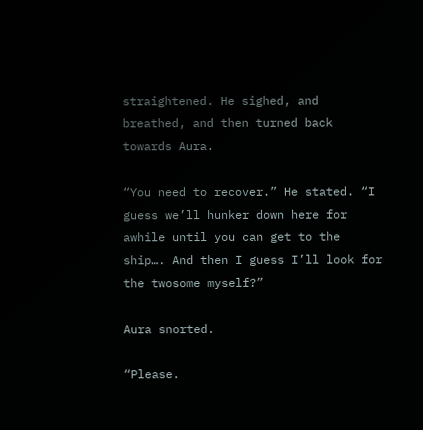straightened. He sighed, and breathed, and then turned back towards Aura.

“You need to recover.” He stated. “I guess we’ll hunker down here for awhile until you can get to the ship…. And then I guess I’ll look for the twosome myself?”

Aura snorted.

“Please.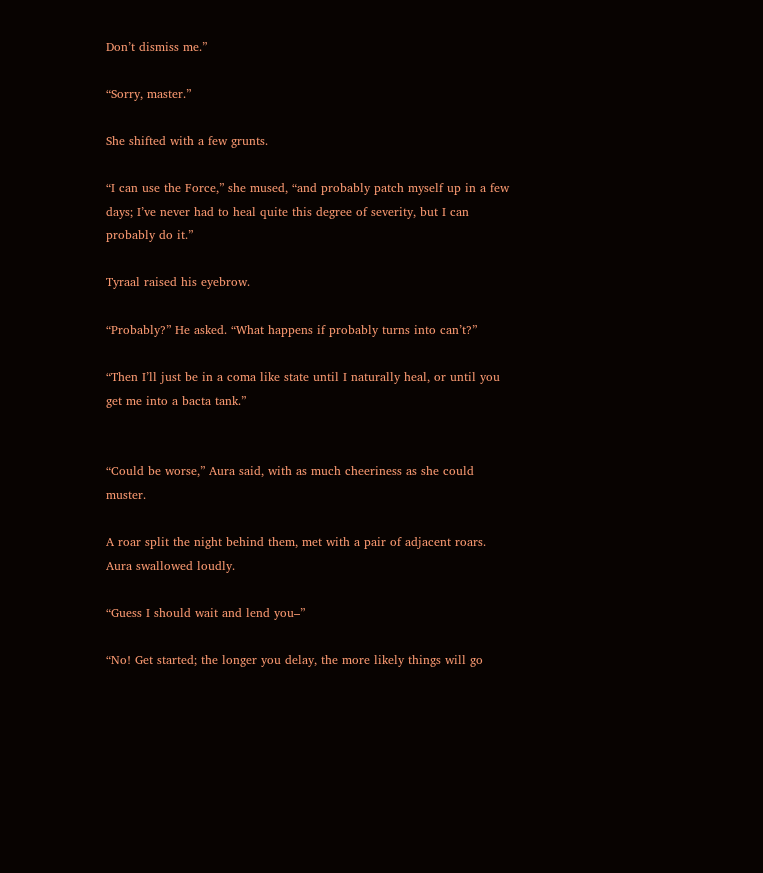Don’t dismiss me.”

“Sorry, master.”

She shifted with a few grunts.

“I can use the Force,” she mused, “and probably patch myself up in a few days; I’ve never had to heal quite this degree of severity, but I can probably do it.”

Tyraal raised his eyebrow.

“Probably?” He asked. “What happens if probably turns into can’t?”

“Then I’ll just be in a coma like state until I naturally heal, or until you get me into a bacta tank.”


“Could be worse,” Aura said, with as much cheeriness as she could muster.

A roar split the night behind them, met with a pair of adjacent roars. Aura swallowed loudly.

“Guess I should wait and lend you–”

“No! Get started; the longer you delay, the more likely things will go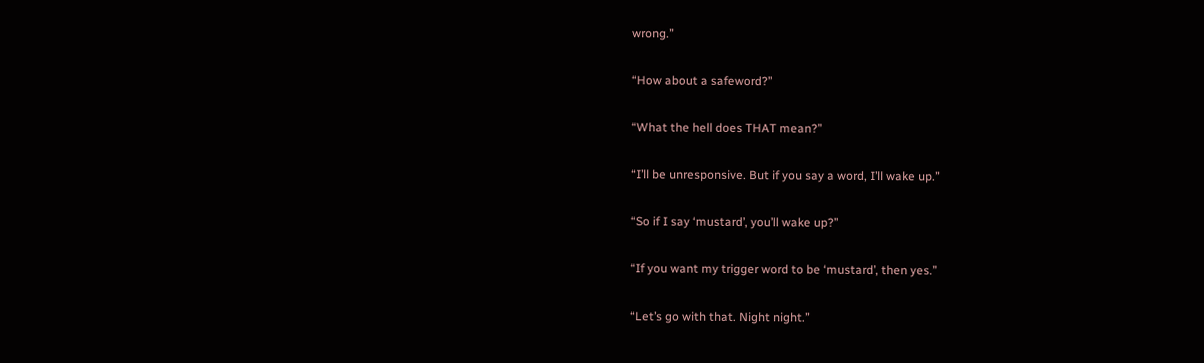wrong.”

“How about a safeword?”

“What the hell does THAT mean?”

“I’ll be unresponsive. But if you say a word, I’ll wake up.”

“So if I say ‘mustard’, you’ll wake up?”

“If you want my trigger word to be ‘mustard’, then yes.”

“Let’s go with that. Night night.”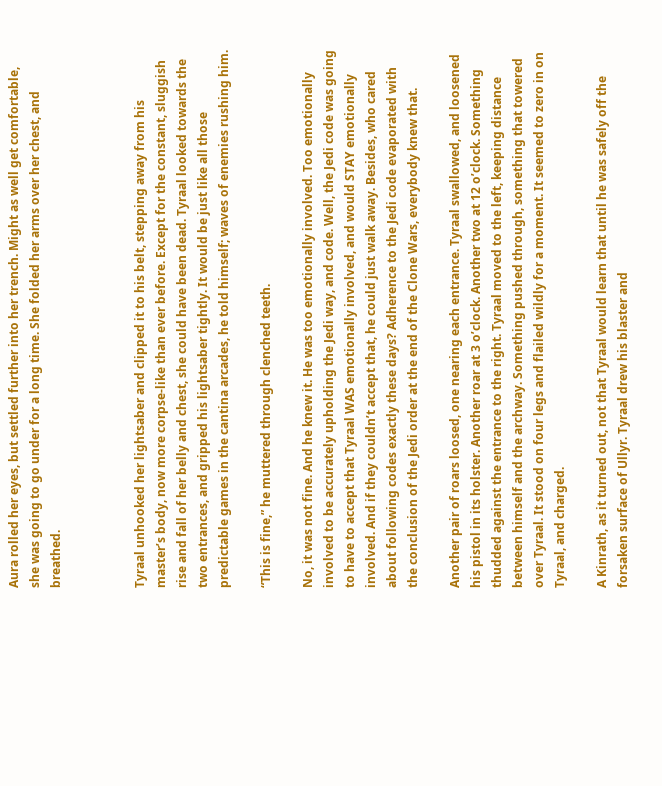Aura rolled her eyes, but settled further into her trench. Might as well get comfortable, she was going to go under for a long time. She folded her arms over her chest, and breathed.



Tyraal unhooked her lightsaber and clipped it to his belt, stepping away from his master’s body, now more corpse-like than ever before. Except for the constant, sluggish rise and fall of her belly and chest, she could have been dead. Tyraal looked towards the two entrances, and gripped his lightsaber tightly. It would be just like all those predictable games in the cantina arcades, he told himself; waves of enemies rushing him.

“This is fine,” he muttered through clenched teeth.

No, it was not fine. And he knew it. He was too emotionally involved. Too emotionally involved to be accurately upholding the Jedi way, and code. Well, the Jedi code was going to have to accept that Tyraal WAS emotionally involved, and would STAY emotionally involved. And if they couldn’t accept that, he could just walk away. Besides, who cared about following codes exactly these days? Adherence to the Jedi code evaporated with the conclusion of the Jedi order at the end of the Clone Wars, everybody knew that.

Another pair of roars loosed, one nearing each entrance. Tyraal swallowed, and loosened his pistol in its holster. Another roar at 3 o’clock. Another two at 12 o’clock. Something thudded against the entrance to the right. Tyraal moved to the left, keeping distance between himself and the archway. Something pushed through, something that towered over Tyraal. It stood on four legs and flailed wildly for a moment. It seemed to zero in on Tyraal, and charged.

A Kinrath, as it turned out, not that Tyraal would learn that until he was safely off the forsaken surface of Ullyr. Tyraal drew his blaster and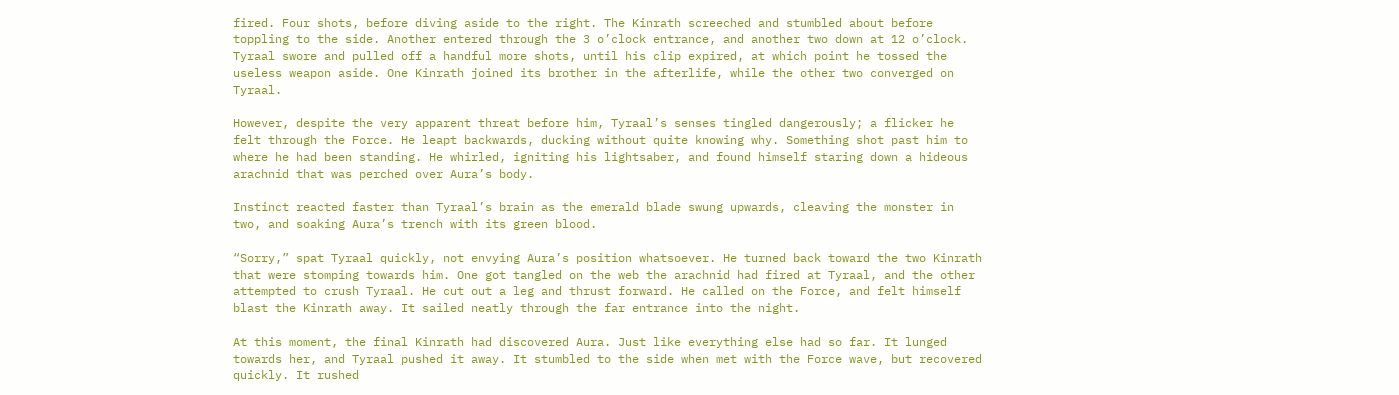fired. Four shots, before diving aside to the right. The Kinrath screeched and stumbled about before toppling to the side. Another entered through the 3 o’clock entrance, and another two down at 12 o’clock. Tyraal swore and pulled off a handful more shots, until his clip expired, at which point he tossed the useless weapon aside. One Kinrath joined its brother in the afterlife, while the other two converged on Tyraal.

However, despite the very apparent threat before him, Tyraal’s senses tingled dangerously; a flicker he felt through the Force. He leapt backwards, ducking without quite knowing why. Something shot past him to where he had been standing. He whirled, igniting his lightsaber, and found himself staring down a hideous arachnid that was perched over Aura’s body.

Instinct reacted faster than Tyraal’s brain as the emerald blade swung upwards, cleaving the monster in two, and soaking Aura’s trench with its green blood.

“Sorry,” spat Tyraal quickly, not envying Aura’s position whatsoever. He turned back toward the two Kinrath that were stomping towards him. One got tangled on the web the arachnid had fired at Tyraal, and the other attempted to crush Tyraal. He cut out a leg and thrust forward. He called on the Force, and felt himself blast the Kinrath away. It sailed neatly through the far entrance into the night.

At this moment, the final Kinrath had discovered Aura. Just like everything else had so far. It lunged towards her, and Tyraal pushed it away. It stumbled to the side when met with the Force wave, but recovered quickly. It rushed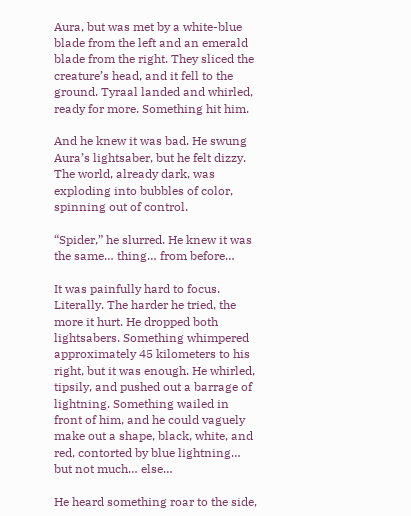Aura, but was met by a white-blue blade from the left and an emerald blade from the right. They sliced the creature’s head, and it fell to the ground. Tyraal landed and whirled, ready for more. Something hit him.

And he knew it was bad. He swung Aura’s lightsaber, but he felt dizzy. The world, already dark, was exploding into bubbles of color, spinning out of control.

“Spider,” he slurred. He knew it was the same… thing… from before…

It was painfully hard to focus. Literally. The harder he tried, the more it hurt. He dropped both lightsabers. Something whimpered approximately 45 kilometers to his right, but it was enough. He whirled, tipsily, and pushed out a barrage of lightning. Something wailed in front of him, and he could vaguely make out a shape, black, white, and red, contorted by blue lightning… but not much… else…

He heard something roar to the side,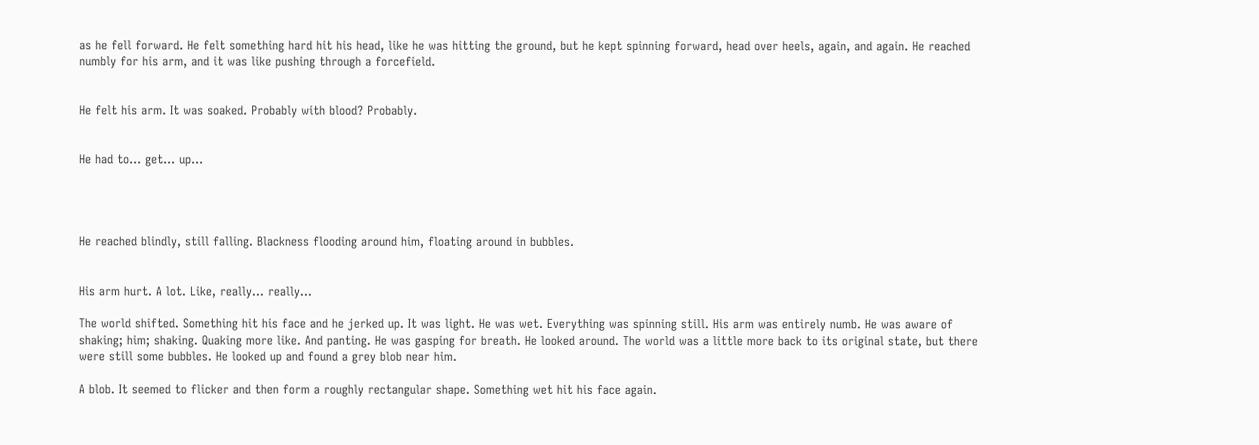as he fell forward. He felt something hard hit his head, like he was hitting the ground, but he kept spinning forward, head over heels, again, and again. He reached numbly for his arm, and it was like pushing through a forcefield.


He felt his arm. It was soaked. Probably with blood? Probably.


He had to… get… up…




He reached blindly, still falling. Blackness flooding around him, floating around in bubbles.


His arm hurt. A lot. Like, really… really…

The world shifted. Something hit his face and he jerked up. It was light. He was wet. Everything was spinning still. His arm was entirely numb. He was aware of shaking; him; shaking. Quaking more like. And panting. He was gasping for breath. He looked around. The world was a little more back to its original state, but there were still some bubbles. He looked up and found a grey blob near him.

A blob. It seemed to flicker and then form a roughly rectangular shape. Something wet hit his face again.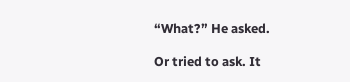“What?” He asked.

Or tried to ask. It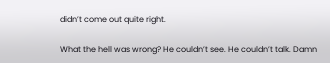didn’t come out quite right.

What the hell was wrong? He couldn’t see. He couldn’t talk. Damn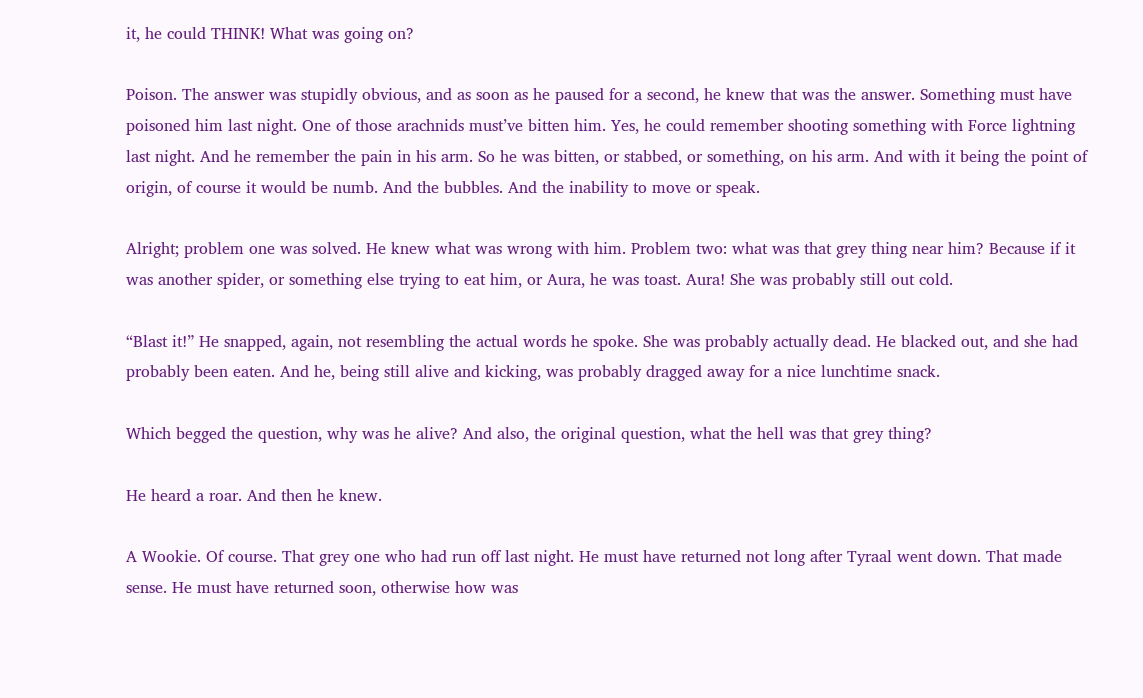it, he could THINK! What was going on?

Poison. The answer was stupidly obvious, and as soon as he paused for a second, he knew that was the answer. Something must have poisoned him last night. One of those arachnids must’ve bitten him. Yes, he could remember shooting something with Force lightning last night. And he remember the pain in his arm. So he was bitten, or stabbed, or something, on his arm. And with it being the point of origin, of course it would be numb. And the bubbles. And the inability to move or speak.

Alright; problem one was solved. He knew what was wrong with him. Problem two: what was that grey thing near him? Because if it was another spider, or something else trying to eat him, or Aura, he was toast. Aura! She was probably still out cold.

“Blast it!” He snapped, again, not resembling the actual words he spoke. She was probably actually dead. He blacked out, and she had probably been eaten. And he, being still alive and kicking, was probably dragged away for a nice lunchtime snack.

Which begged the question, why was he alive? And also, the original question, what the hell was that grey thing?

He heard a roar. And then he knew.

A Wookie. Of course. That grey one who had run off last night. He must have returned not long after Tyraal went down. That made sense. He must have returned soon, otherwise how was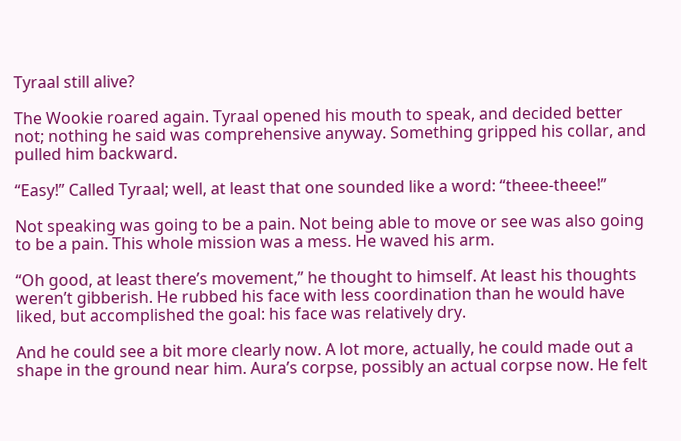Tyraal still alive?

The Wookie roared again. Tyraal opened his mouth to speak, and decided better not; nothing he said was comprehensive anyway. Something gripped his collar, and pulled him backward.

“Easy!” Called Tyraal; well, at least that one sounded like a word: “theee-theee!”

Not speaking was going to be a pain. Not being able to move or see was also going to be a pain. This whole mission was a mess. He waved his arm.

“Oh good, at least there’s movement,” he thought to himself. At least his thoughts weren’t gibberish. He rubbed his face with less coordination than he would have liked, but accomplished the goal: his face was relatively dry.

And he could see a bit more clearly now. A lot more, actually, he could made out a shape in the ground near him. Aura’s corpse, possibly an actual corpse now. He felt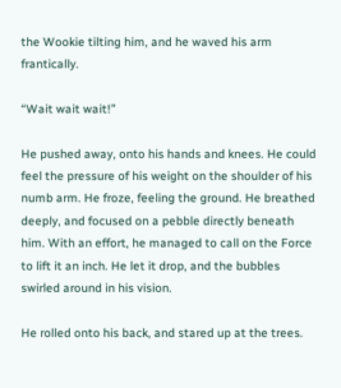the Wookie tilting him, and he waved his arm frantically.

“Wait wait wait!”

He pushed away, onto his hands and knees. He could feel the pressure of his weight on the shoulder of his numb arm. He froze, feeling the ground. He breathed deeply, and focused on a pebble directly beneath him. With an effort, he managed to call on the Force to lift it an inch. He let it drop, and the bubbles swirled around in his vision.

He rolled onto his back, and stared up at the trees.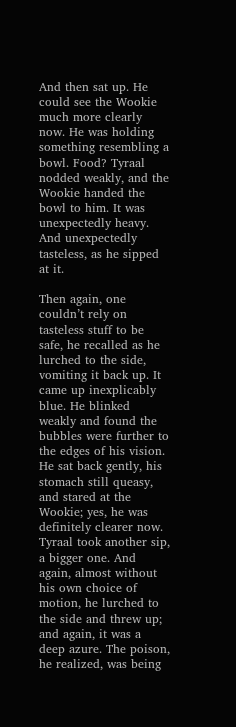And then sat up. He could see the Wookie much more clearly now. He was holding something resembling a bowl. Food? Tyraal nodded weakly, and the Wookie handed the bowl to him. It was unexpectedly heavy. And unexpectedly tasteless, as he sipped at it.

Then again, one couldn’t rely on tasteless stuff to be safe, he recalled as he lurched to the side, vomiting it back up. It came up inexplicably blue. He blinked weakly and found the bubbles were further to the edges of his vision. He sat back gently, his stomach still queasy, and stared at the Wookie; yes, he was definitely clearer now. Tyraal took another sip, a bigger one. And again, almost without his own choice of motion, he lurched to the side and threw up; and again, it was a deep azure. The poison, he realized, was being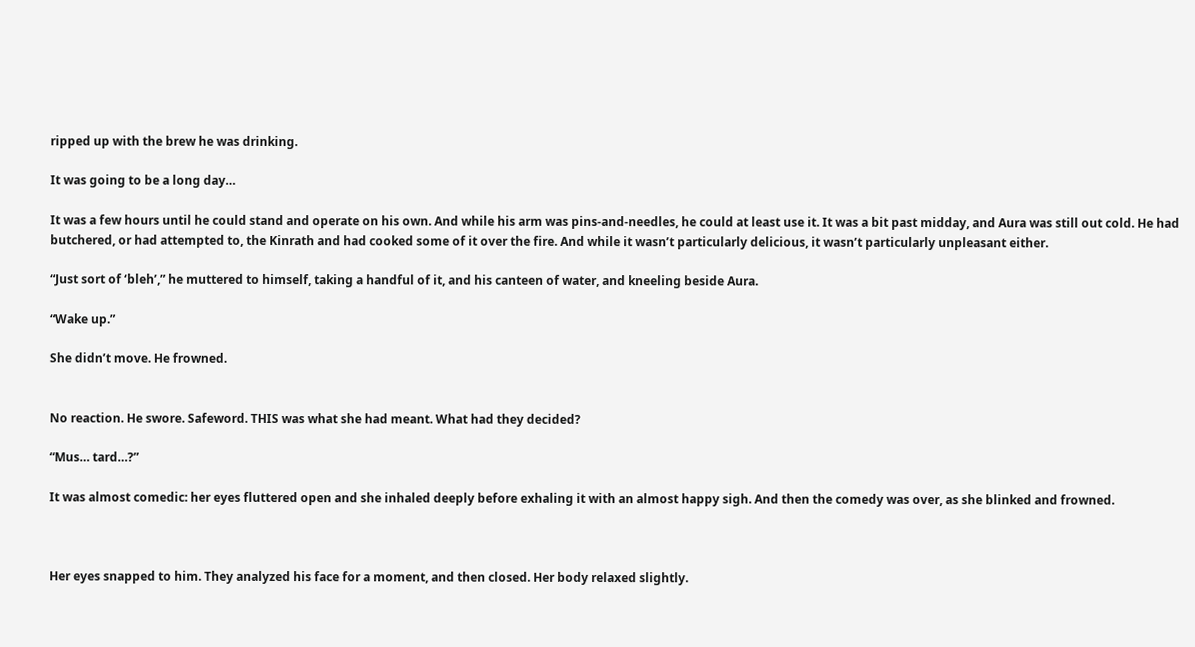ripped up with the brew he was drinking.

It was going to be a long day…

It was a few hours until he could stand and operate on his own. And while his arm was pins-and-needles, he could at least use it. It was a bit past midday, and Aura was still out cold. He had butchered, or had attempted to, the Kinrath and had cooked some of it over the fire. And while it wasn’t particularly delicious, it wasn’t particularly unpleasant either.

“Just sort of ‘bleh’,” he muttered to himself, taking a handful of it, and his canteen of water, and kneeling beside Aura.

“Wake up.”

She didn’t move. He frowned.


No reaction. He swore. Safeword. THIS was what she had meant. What had they decided?

“Mus… tard…?”

It was almost comedic: her eyes fluttered open and she inhaled deeply before exhaling it with an almost happy sigh. And then the comedy was over, as she blinked and frowned.



Her eyes snapped to him. They analyzed his face for a moment, and then closed. Her body relaxed slightly.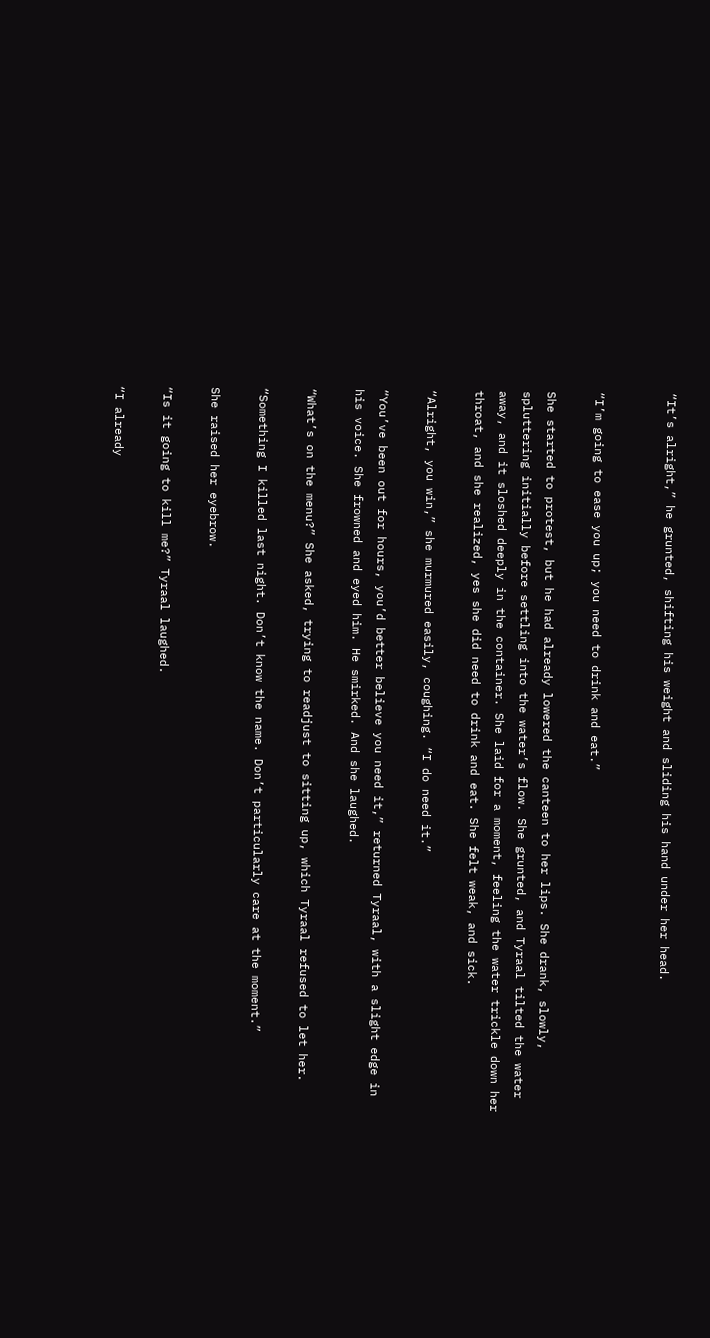“It’s alright,” he grunted, shifting his weight and sliding his hand under her head.


“I’m going to ease you up; you need to drink and eat.”

She started to protest, but he had already lowered the canteen to her lips. She drank, slowly, spluttering initially before settling into the water’s flow. She grunted, and Tyraal tilted the water away, and it sloshed deeply in the container. She laid for a moment, feeling the water trickle down her throat, and she realized, yes she did need to drink and eat. She felt weak, and sick.

“Alright, you win,” she murmured easily, coughing. “I do need it.”

“You’ve been out for hours, you’d better believe you need it,” returned Tyraal, with a slight edge in his voice. She frowned and eyed him. He smirked. And she laughed.

“What’s on the menu?” She asked, trying to readjust to sitting up, which Tyraal refused to let her.

“Something I killed last night. Don’t know the name. Don’t particularly care at the moment.”

She raised her eyebrow.

“Is it going to kill me?” Tyraal laughed.

“I already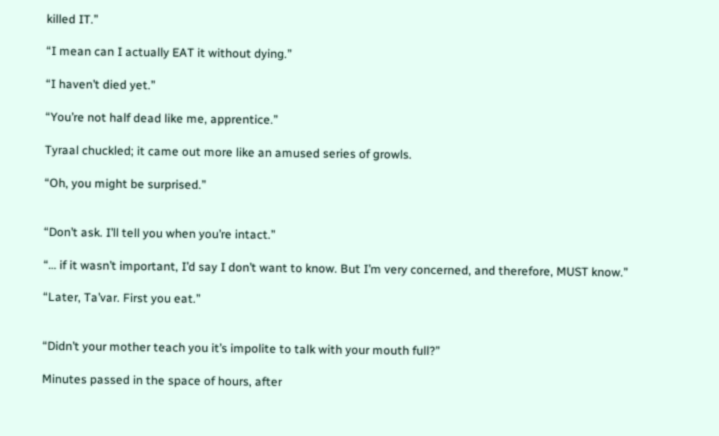killed IT.”

“I mean can I actually EAT it without dying.”

“I haven’t died yet.”

“You’re not half dead like me, apprentice.”

Tyraal chuckled; it came out more like an amused series of growls.

“Oh, you might be surprised.”


“Don’t ask. I’ll tell you when you’re intact.”

“… if it wasn’t important, I’d say I don’t want to know. But I’m very concerned, and therefore, MUST know.”

“Later, Ta’var. First you eat.”


“Didn’t your mother teach you it’s impolite to talk with your mouth full?”

Minutes passed in the space of hours, after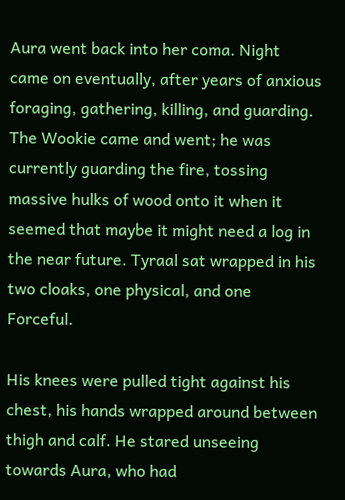Aura went back into her coma. Night came on eventually, after years of anxious foraging, gathering, killing, and guarding. The Wookie came and went; he was currently guarding the fire, tossing massive hulks of wood onto it when it seemed that maybe it might need a log in the near future. Tyraal sat wrapped in his two cloaks, one physical, and one Forceful.

His knees were pulled tight against his chest, his hands wrapped around between thigh and calf. He stared unseeing towards Aura, who had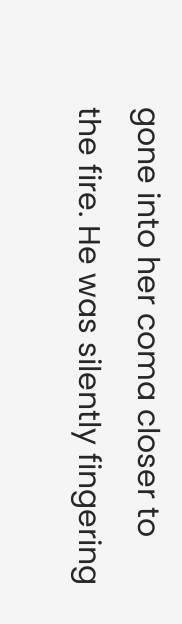gone into her coma closer to the fire. He was silently fingering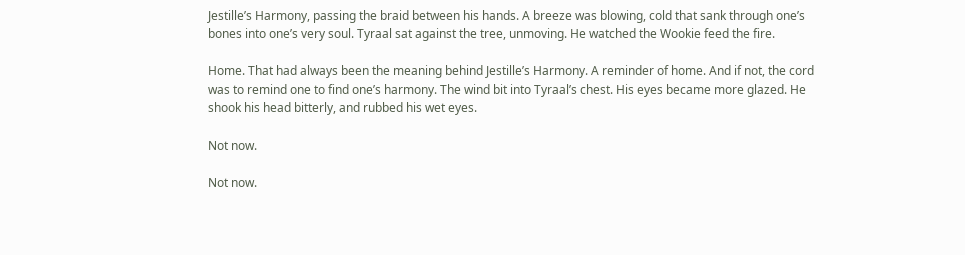Jestille’s Harmony, passing the braid between his hands. A breeze was blowing, cold that sank through one’s bones into one’s very soul. Tyraal sat against the tree, unmoving. He watched the Wookie feed the fire.

Home. That had always been the meaning behind Jestille’s Harmony. A reminder of home. And if not, the cord was to remind one to find one’s harmony. The wind bit into Tyraal’s chest. His eyes became more glazed. He shook his head bitterly, and rubbed his wet eyes.

Not now.

Not now.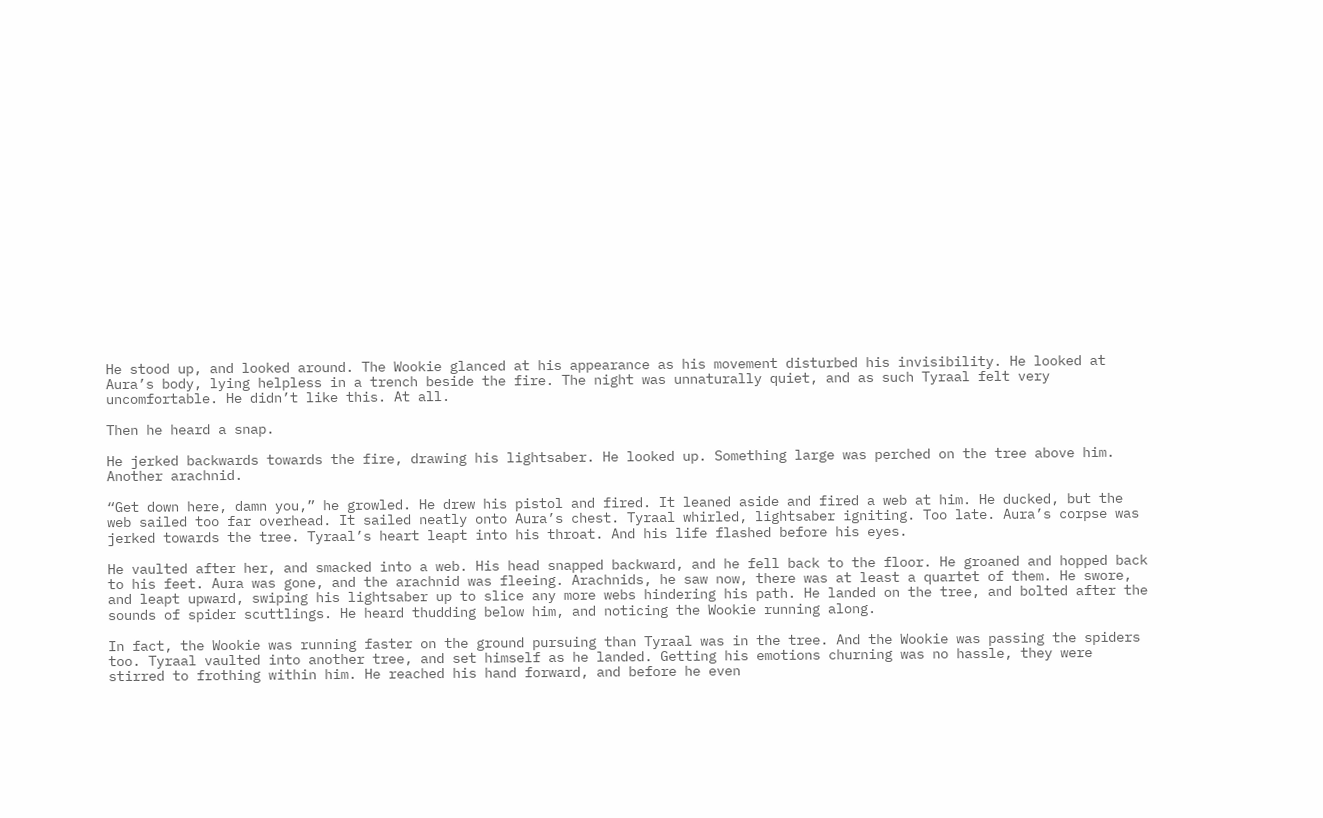He stood up, and looked around. The Wookie glanced at his appearance as his movement disturbed his invisibility. He looked at Aura’s body, lying helpless in a trench beside the fire. The night was unnaturally quiet, and as such Tyraal felt very uncomfortable. He didn’t like this. At all.

Then he heard a snap.

He jerked backwards towards the fire, drawing his lightsaber. He looked up. Something large was perched on the tree above him. Another arachnid.

“Get down here, damn you,” he growled. He drew his pistol and fired. It leaned aside and fired a web at him. He ducked, but the web sailed too far overhead. It sailed neatly onto Aura’s chest. Tyraal whirled, lightsaber igniting. Too late. Aura’s corpse was jerked towards the tree. Tyraal’s heart leapt into his throat. And his life flashed before his eyes.

He vaulted after her, and smacked into a web. His head snapped backward, and he fell back to the floor. He groaned and hopped back to his feet. Aura was gone, and the arachnid was fleeing. Arachnids, he saw now, there was at least a quartet of them. He swore, and leapt upward, swiping his lightsaber up to slice any more webs hindering his path. He landed on the tree, and bolted after the sounds of spider scuttlings. He heard thudding below him, and noticing the Wookie running along.

In fact, the Wookie was running faster on the ground pursuing than Tyraal was in the tree. And the Wookie was passing the spiders too. Tyraal vaulted into another tree, and set himself as he landed. Getting his emotions churning was no hassle, they were stirred to frothing within him. He reached his hand forward, and before he even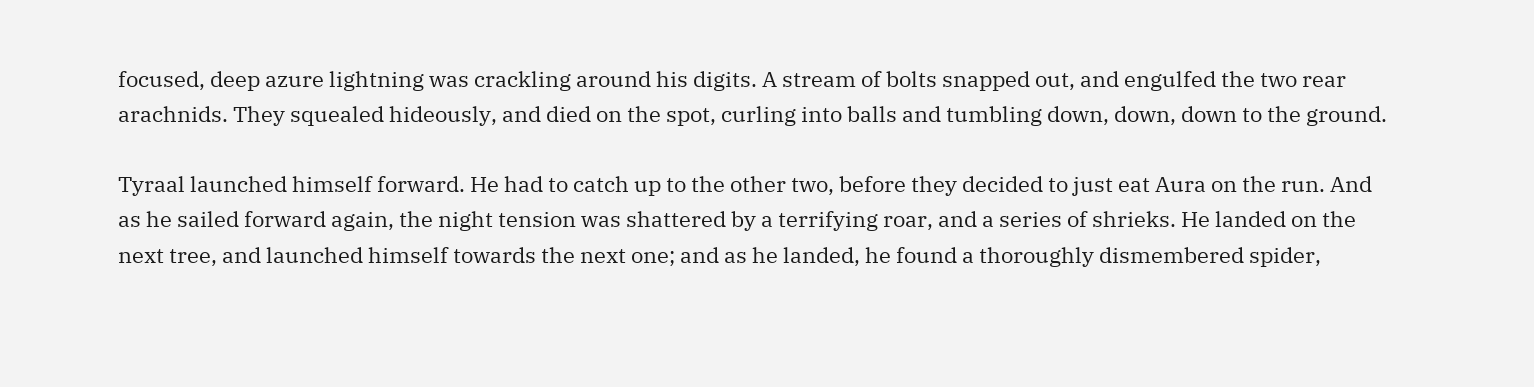focused, deep azure lightning was crackling around his digits. A stream of bolts snapped out, and engulfed the two rear arachnids. They squealed hideously, and died on the spot, curling into balls and tumbling down, down, down to the ground.

Tyraal launched himself forward. He had to catch up to the other two, before they decided to just eat Aura on the run. And as he sailed forward again, the night tension was shattered by a terrifying roar, and a series of shrieks. He landed on the next tree, and launched himself towards the next one; and as he landed, he found a thoroughly dismembered spider,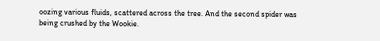oozing various fluids, scattered across the tree. And the second spider was being crushed by the Wookie.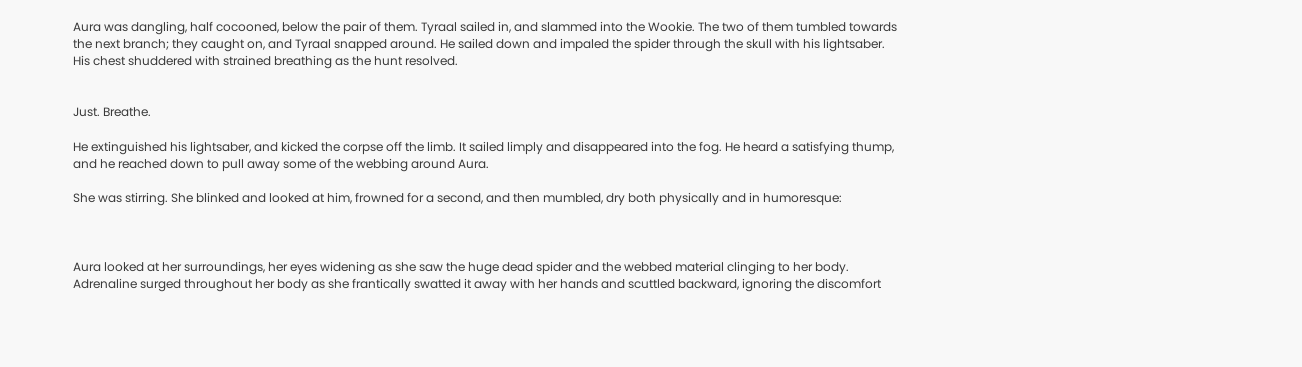Aura was dangling, half cocooned, below the pair of them. Tyraal sailed in, and slammed into the Wookie. The two of them tumbled towards the next branch; they caught on, and Tyraal snapped around. He sailed down and impaled the spider through the skull with his lightsaber. His chest shuddered with strained breathing as the hunt resolved.


Just. Breathe.

He extinguished his lightsaber, and kicked the corpse off the limb. It sailed limply and disappeared into the fog. He heard a satisfying thump, and he reached down to pull away some of the webbing around Aura.

She was stirring. She blinked and looked at him, frowned for a second, and then mumbled, dry both physically and in humoresque:



Aura looked at her surroundings, her eyes widening as she saw the huge dead spider and the webbed material clinging to her body. Adrenaline surged throughout her body as she frantically swatted it away with her hands and scuttled backward, ignoring the discomfort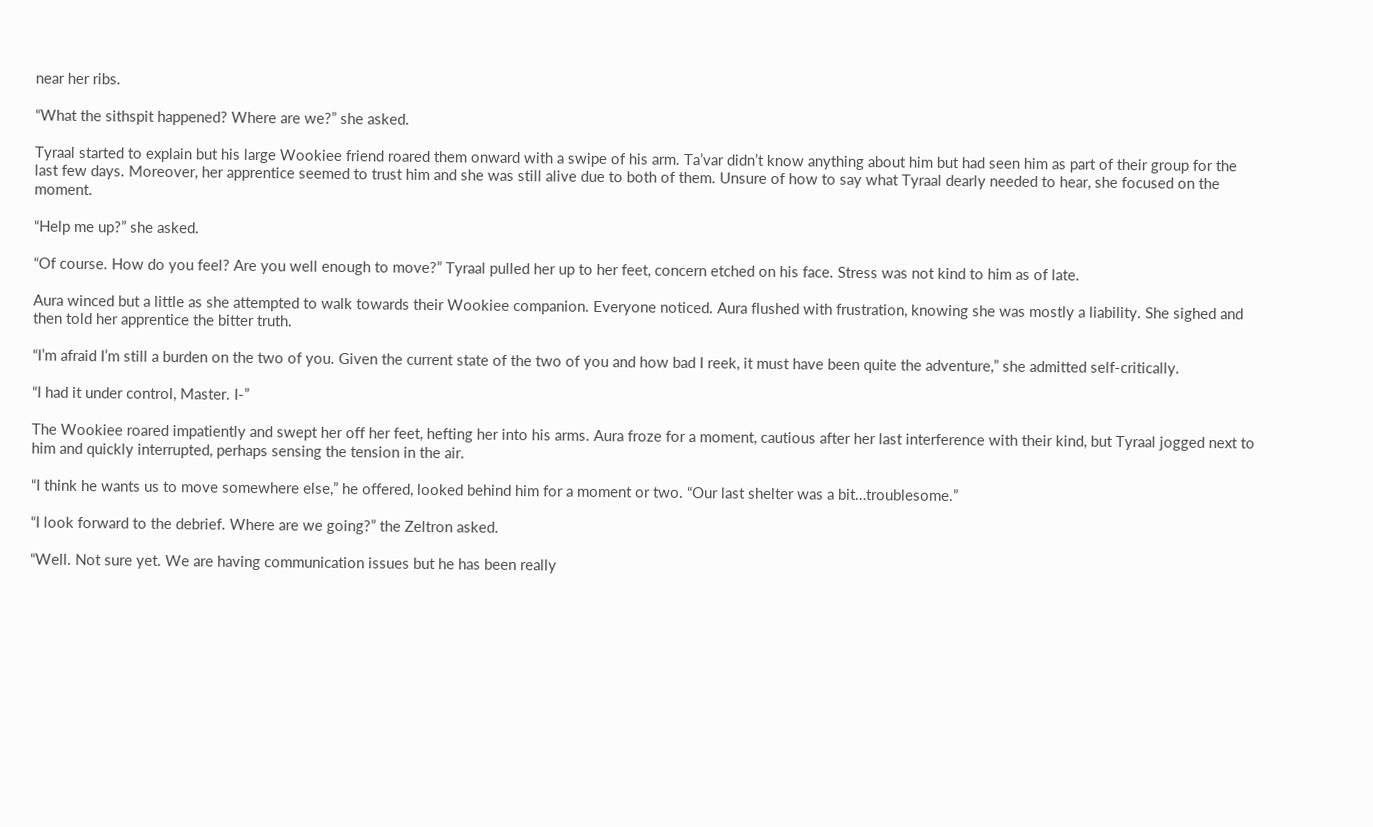near her ribs.

“What the sithspit happened? Where are we?” she asked.

Tyraal started to explain but his large Wookiee friend roared them onward with a swipe of his arm. Ta’var didn’t know anything about him but had seen him as part of their group for the last few days. Moreover, her apprentice seemed to trust him and she was still alive due to both of them. Unsure of how to say what Tyraal dearly needed to hear, she focused on the moment.

“Help me up?” she asked.

“Of course. How do you feel? Are you well enough to move?” Tyraal pulled her up to her feet, concern etched on his face. Stress was not kind to him as of late.

Aura winced but a little as she attempted to walk towards their Wookiee companion. Everyone noticed. Aura flushed with frustration, knowing she was mostly a liability. She sighed and then told her apprentice the bitter truth.

“I’m afraid I’m still a burden on the two of you. Given the current state of the two of you and how bad I reek, it must have been quite the adventure,” she admitted self-critically.

“I had it under control, Master. I-”

The Wookiee roared impatiently and swept her off her feet, hefting her into his arms. Aura froze for a moment, cautious after her last interference with their kind, but Tyraal jogged next to him and quickly interrupted, perhaps sensing the tension in the air.

“I think he wants us to move somewhere else,” he offered, looked behind him for a moment or two. “Our last shelter was a bit…troublesome.”

“I look forward to the debrief. Where are we going?” the Zeltron asked.

“Well. Not sure yet. We are having communication issues but he has been really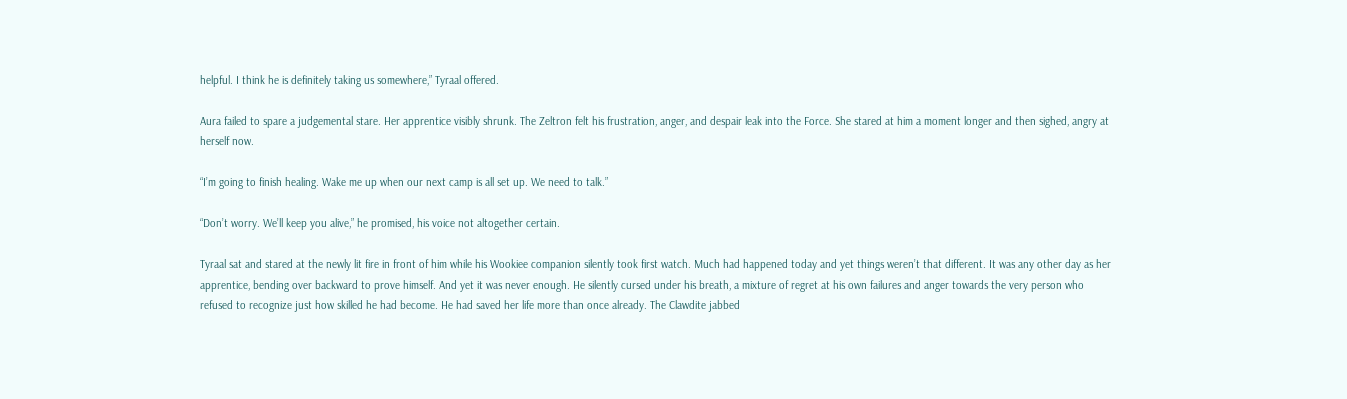helpful. I think he is definitely taking us somewhere,” Tyraal offered.

Aura failed to spare a judgemental stare. Her apprentice visibly shrunk. The Zeltron felt his frustration, anger, and despair leak into the Force. She stared at him a moment longer and then sighed, angry at herself now.

“I’m going to finish healing. Wake me up when our next camp is all set up. We need to talk.”

“Don’t worry. We’ll keep you alive,” he promised, his voice not altogether certain.

Tyraal sat and stared at the newly lit fire in front of him while his Wookiee companion silently took first watch. Much had happened today and yet things weren’t that different. It was any other day as her apprentice, bending over backward to prove himself. And yet it was never enough. He silently cursed under his breath, a mixture of regret at his own failures and anger towards the very person who refused to recognize just how skilled he had become. He had saved her life more than once already. The Clawdite jabbed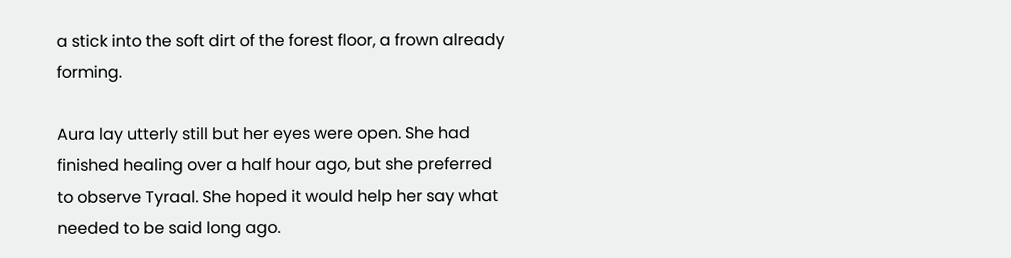a stick into the soft dirt of the forest floor, a frown already forming.

Aura lay utterly still but her eyes were open. She had finished healing over a half hour ago, but she preferred to observe Tyraal. She hoped it would help her say what needed to be said long ago.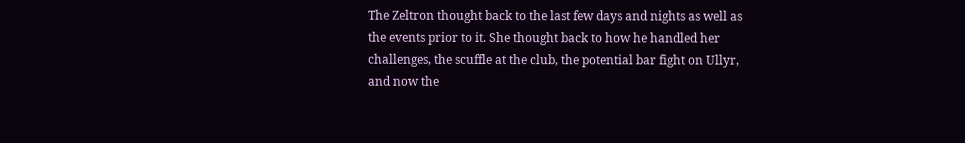The Zeltron thought back to the last few days and nights as well as the events prior to it. She thought back to how he handled her challenges, the scuffle at the club, the potential bar fight on Ullyr, and now the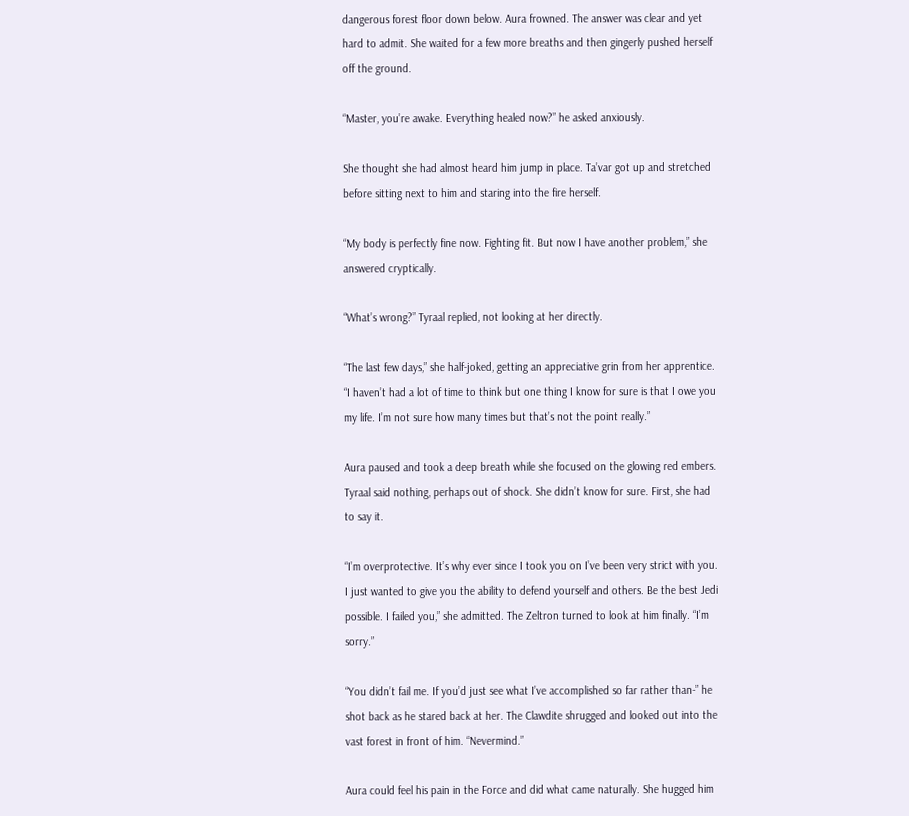dangerous forest floor down below. Aura frowned. The answer was clear and yet hard to admit. She waited for a few more breaths and then gingerly pushed herself off the ground.

“Master, you’re awake. Everything healed now?” he asked anxiously.

She thought she had almost heard him jump in place. Ta’var got up and stretched before sitting next to him and staring into the fire herself.

“My body is perfectly fine now. Fighting fit. But now I have another problem,” she answered cryptically.

“What’s wrong?” Tyraal replied, not looking at her directly.

“The last few days,” she half-joked, getting an appreciative grin from her apprentice. “I haven’t had a lot of time to think but one thing I know for sure is that I owe you my life. I’m not sure how many times but that’s not the point really.”

Aura paused and took a deep breath while she focused on the glowing red embers. Tyraal said nothing, perhaps out of shock. She didn’t know for sure. First, she had to say it.

“I’m overprotective. It’s why ever since I took you on I’ve been very strict with you. I just wanted to give you the ability to defend yourself and others. Be the best Jedi possible. I failed you,” she admitted. The Zeltron turned to look at him finally. “I’m sorry.”

“You didn’t fail me. If you’d just see what I’ve accomplished so far rather than-” he shot back as he stared back at her. The Clawdite shrugged and looked out into the vast forest in front of him. “Nevermind.”

Aura could feel his pain in the Force and did what came naturally. She hugged him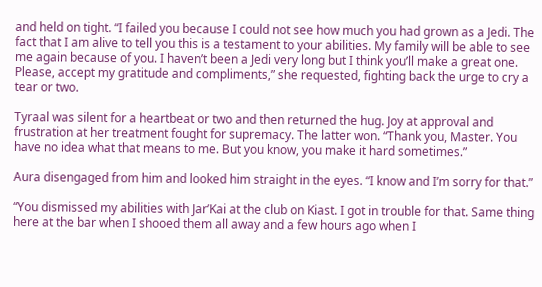and held on tight. “I failed you because I could not see how much you had grown as a Jedi. The fact that I am alive to tell you this is a testament to your abilities. My family will be able to see me again because of you. I haven’t been a Jedi very long but I think you’ll make a great one. Please, accept my gratitude and compliments,” she requested, fighting back the urge to cry a tear or two.

Tyraal was silent for a heartbeat or two and then returned the hug. Joy at approval and frustration at her treatment fought for supremacy. The latter won. “Thank you, Master. You have no idea what that means to me. But you know, you make it hard sometimes.”

Aura disengaged from him and looked him straight in the eyes. “I know and I’m sorry for that.”

“You dismissed my abilities with Jar’Kai at the club on Kiast. I got in trouble for that. Same thing here at the bar when I shooed them all away and a few hours ago when I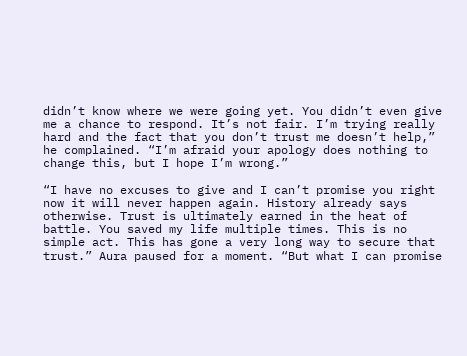didn’t know where we were going yet. You didn’t even give me a chance to respond. It’s not fair. I’m trying really hard and the fact that you don’t trust me doesn’t help,” he complained. “I’m afraid your apology does nothing to change this, but I hope I’m wrong.”

“I have no excuses to give and I can’t promise you right now it will never happen again. History already says otherwise. Trust is ultimately earned in the heat of battle. You saved my life multiple times. This is no simple act. This has gone a very long way to secure that trust.” Aura paused for a moment. “But what I can promise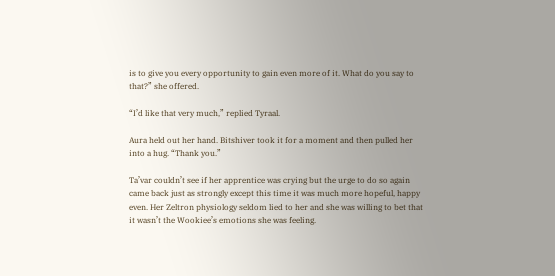is to give you every opportunity to gain even more of it. What do you say to that?” she offered.

“I’d like that very much,” replied Tyraal.

Aura held out her hand. Bitshiver took it for a moment and then pulled her into a hug. “Thank you.”

Ta’var couldn’t see if her apprentice was crying but the urge to do so again came back just as strongly except this time it was much more hopeful, happy even. Her Zeltron physiology seldom lied to her and she was willing to bet that it wasn’t the Wookiee’s emotions she was feeling.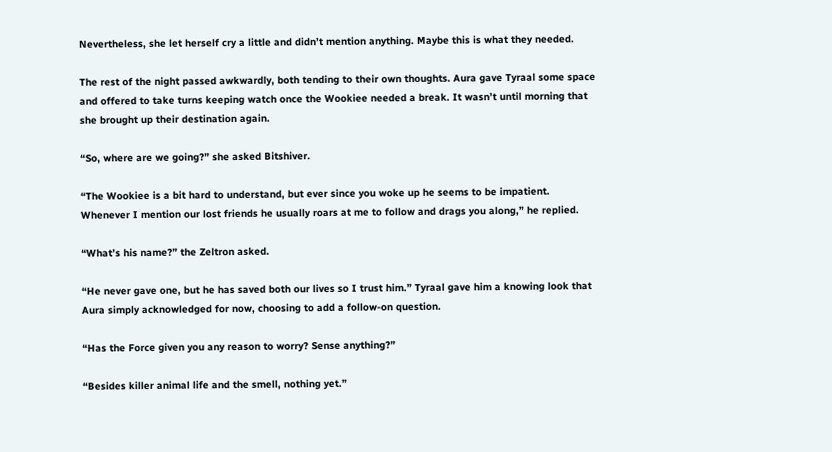Nevertheless, she let herself cry a little and didn’t mention anything. Maybe this is what they needed.

The rest of the night passed awkwardly, both tending to their own thoughts. Aura gave Tyraal some space and offered to take turns keeping watch once the Wookiee needed a break. It wasn’t until morning that she brought up their destination again.

“So, where are we going?” she asked Bitshiver.

“The Wookiee is a bit hard to understand, but ever since you woke up he seems to be impatient. Whenever I mention our lost friends he usually roars at me to follow and drags you along,” he replied.

“What’s his name?” the Zeltron asked.

“He never gave one, but he has saved both our lives so I trust him.” Tyraal gave him a knowing look that Aura simply acknowledged for now, choosing to add a follow-on question.

“Has the Force given you any reason to worry? Sense anything?”

“Besides killer animal life and the smell, nothing yet.”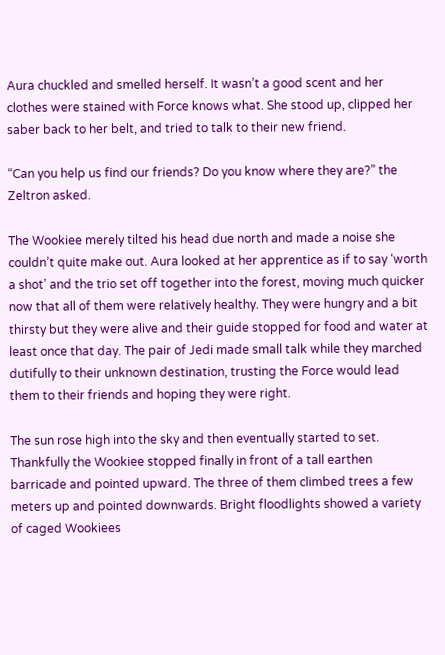Aura chuckled and smelled herself. It wasn’t a good scent and her clothes were stained with Force knows what. She stood up, clipped her saber back to her belt, and tried to talk to their new friend.

“Can you help us find our friends? Do you know where they are?” the Zeltron asked.

The Wookiee merely tilted his head due north and made a noise she couldn’t quite make out. Aura looked at her apprentice as if to say ‘worth a shot’ and the trio set off together into the forest, moving much quicker now that all of them were relatively healthy. They were hungry and a bit thirsty but they were alive and their guide stopped for food and water at least once that day. The pair of Jedi made small talk while they marched dutifully to their unknown destination, trusting the Force would lead them to their friends and hoping they were right.

The sun rose high into the sky and then eventually started to set. Thankfully the Wookiee stopped finally in front of a tall earthen barricade and pointed upward. The three of them climbed trees a few meters up and pointed downwards. Bright floodlights showed a variety of caged Wookiees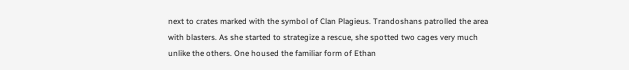next to crates marked with the symbol of Clan Plagieus. Trandoshans patrolled the area with blasters. As she started to strategize a rescue, she spotted two cages very much unlike the others. One housed the familiar form of Ethan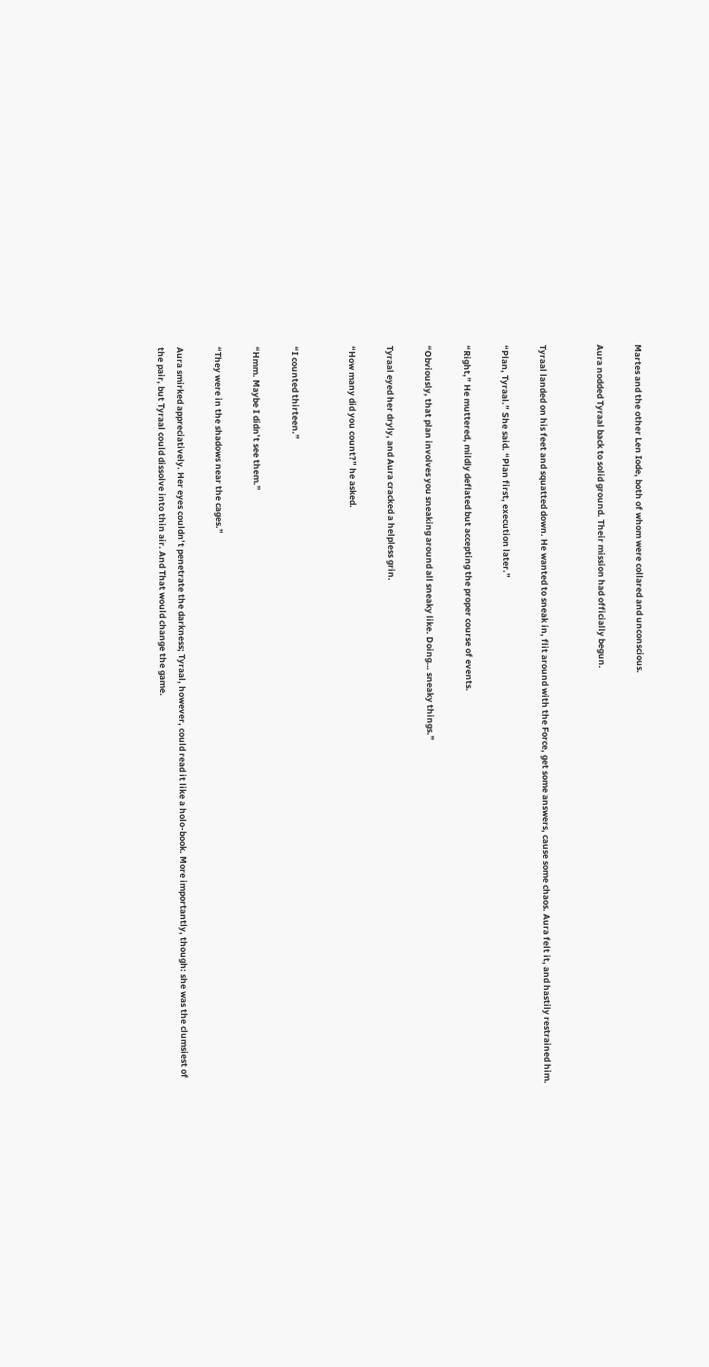Martes and the other Len Iode, both of whom were collared and unconscious.

Aura nodded Tyraal back to solid ground. Their mission had officially begun.


Tyraal landed on his feet and squatted down. He wanted to sneak in, flit around with the Force, get some answers, cause some chaos. Aura felt it, and hastily restrained him.

“Plan, Tyraal.” She said. “Plan first, execution later.”

“Right,” He muttered, mildly deflated but accepting the proper course of events.

“Obviously, that plan involves you sneaking around all sneaky like. Doing… sneaky things.”

Tyraal eyed her dryly, and Aura cracked a helpless grin.

“How many did you count?” he asked.


“I counted thirteen.”

“Hmm. Maybe I didn’t see them.”

“They were in the shadows near the cages.”

Aura smirked appreciatively. Her eyes couldn’t penetrate the darkness; Tyraal, however, could read it like a holo-book. More importantly, though: she was the clumsiest of the pair, but Tyraal could dissolve into thin air. And That would change the game.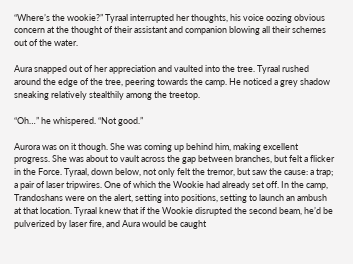“Where’s the wookie?” Tyraal interrupted her thoughts, his voice oozing obvious concern at the thought of their assistant and companion blowing all their schemes out of the water.

Aura snapped out of her appreciation and vaulted into the tree. Tyraal rushed around the edge of the tree, peering towards the camp. He noticed a grey shadow sneaking relatively stealthily among the treetop.

“Oh…” he whispered. “Not good.”

Aurora was on it though. She was coming up behind him, making excellent progress. She was about to vault across the gap between branches, but felt a flicker in the Force. Tyraal, down below, not only felt the tremor, but saw the cause: a trap; a pair of laser tripwires. One of which the Wookie had already set off. In the camp, Trandoshans were on the alert, setting into positions, setting to launch an ambush at that location. Tyraal knew that if the Wookie disrupted the second beam, he’d be pulverized by laser fire, and Aura would be caught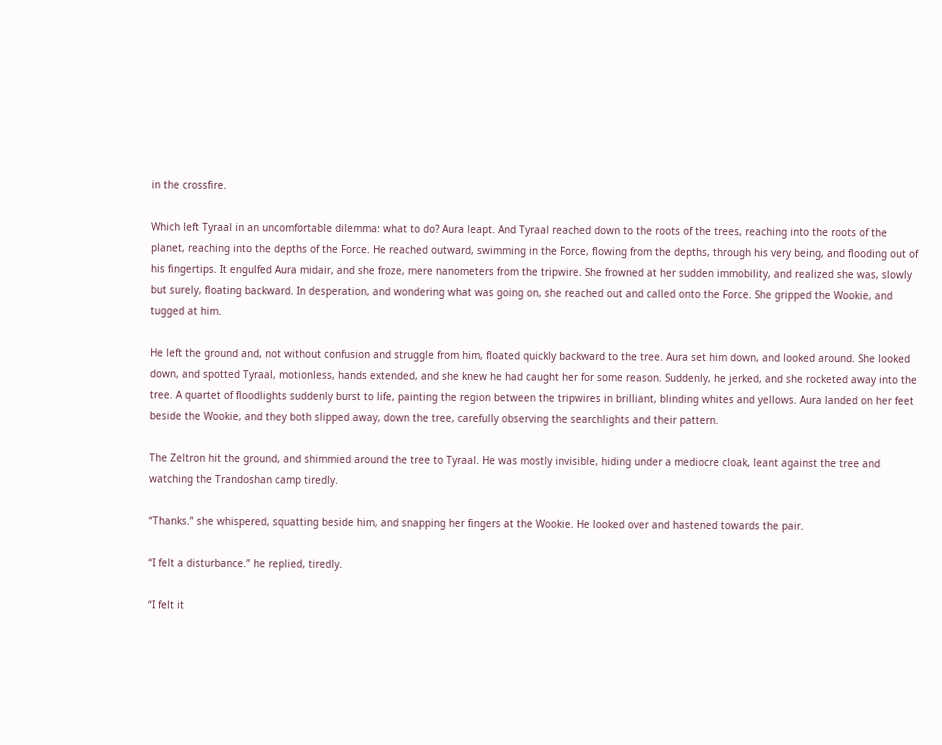in the crossfire.

Which left Tyraal in an uncomfortable dilemma: what to do? Aura leapt. And Tyraal reached down to the roots of the trees, reaching into the roots of the planet, reaching into the depths of the Force. He reached outward, swimming in the Force, flowing from the depths, through his very being, and flooding out of his fingertips. It engulfed Aura midair, and she froze, mere nanometers from the tripwire. She frowned at her sudden immobility, and realized she was, slowly but surely, floating backward. In desperation, and wondering what was going on, she reached out and called onto the Force. She gripped the Wookie, and tugged at him.

He left the ground and, not without confusion and struggle from him, floated quickly backward to the tree. Aura set him down, and looked around. She looked down, and spotted Tyraal, motionless, hands extended, and she knew he had caught her for some reason. Suddenly, he jerked, and she rocketed away into the tree. A quartet of floodlights suddenly burst to life, painting the region between the tripwires in brilliant, blinding whites and yellows. Aura landed on her feet beside the Wookie, and they both slipped away, down the tree, carefully observing the searchlights and their pattern.

The Zeltron hit the ground, and shimmied around the tree to Tyraal. He was mostly invisible, hiding under a mediocre cloak, leant against the tree and watching the Trandoshan camp tiredly.

“Thanks.” she whispered, squatting beside him, and snapping her fingers at the Wookie. He looked over and hastened towards the pair.

“I felt a disturbance.” he replied, tiredly.

“I felt it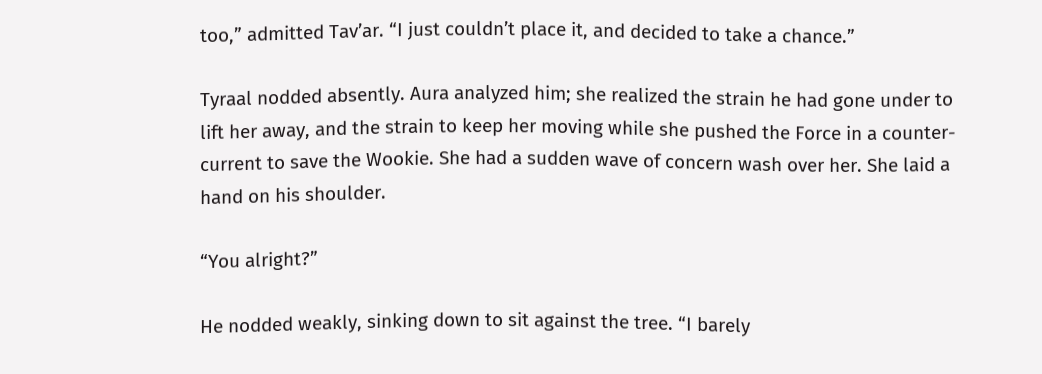too,” admitted Tav’ar. “I just couldn’t place it, and decided to take a chance.”

Tyraal nodded absently. Aura analyzed him; she realized the strain he had gone under to lift her away, and the strain to keep her moving while she pushed the Force in a counter-current to save the Wookie. She had a sudden wave of concern wash over her. She laid a hand on his shoulder.

“You alright?”

He nodded weakly, sinking down to sit against the tree. “I barely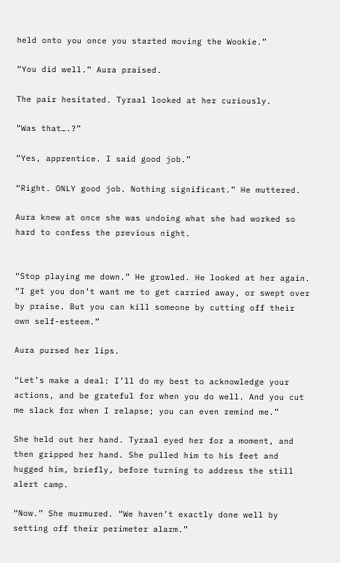held onto you once you started moving the Wookie.”

“You did well.” Aura praised.

The pair hesitated. Tyraal looked at her curiously.

“Was that….?”

“Yes, apprentice. I said good job.”

“Right. ONLY good job. Nothing significant.” He muttered.

Aura knew at once she was undoing what she had worked so hard to confess the previous night.


“Stop playing me down.” He growled. He looked at her again. “I get you don’t want me to get carried away, or swept over by praise. But you can kill someone by cutting off their own self-esteem.”

Aura pursed her lips.

“Let’s make a deal: I’ll do my best to acknowledge your actions, and be grateful for when you do well. And you cut me slack for when I relapse; you can even remind me.”

She held out her hand. Tyraal eyed her for a moment, and then gripped her hand. She pulled him to his feet and hugged him, briefly, before turning to address the still alert camp.

“Now.” She murmured. “We haven’t exactly done well by setting off their perimeter alarm.”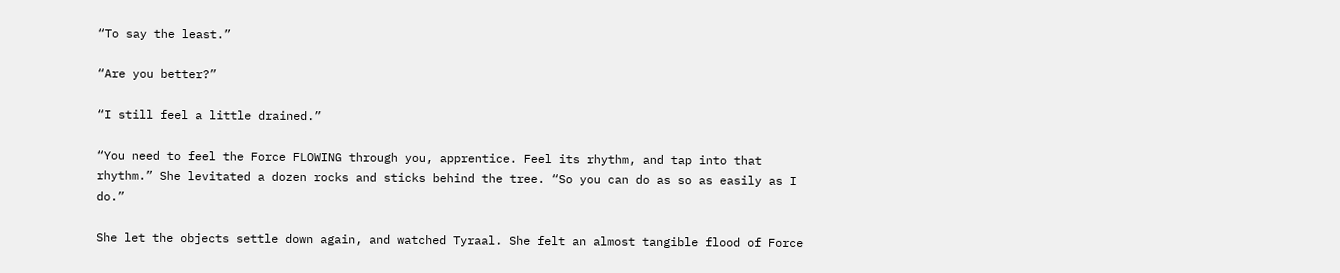“To say the least.”

“Are you better?”

“I still feel a little drained.”

“You need to feel the Force FLOWING through you, apprentice. Feel its rhythm, and tap into that rhythm.” She levitated a dozen rocks and sticks behind the tree. “So you can do as so as easily as I do.”

She let the objects settle down again, and watched Tyraal. She felt an almost tangible flood of Force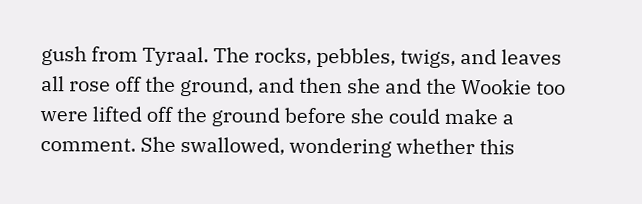gush from Tyraal. The rocks, pebbles, twigs, and leaves all rose off the ground, and then she and the Wookie too were lifted off the ground before she could make a comment. She swallowed, wondering whether this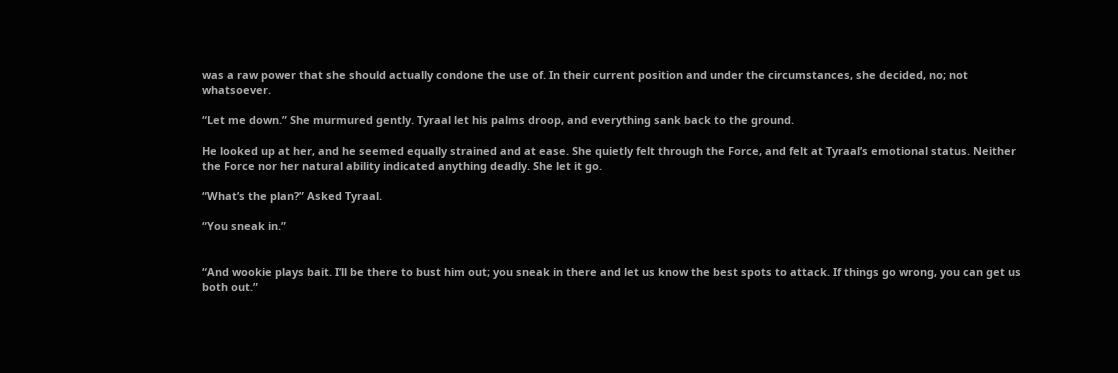was a raw power that she should actually condone the use of. In their current position and under the circumstances, she decided, no; not whatsoever.

“Let me down.” She murmured gently. Tyraal let his palms droop, and everything sank back to the ground.

He looked up at her, and he seemed equally strained and at ease. She quietly felt through the Force, and felt at Tyraal’s emotional status. Neither the Force nor her natural ability indicated anything deadly. She let it go.

“What’s the plan?” Asked Tyraal.

“You sneak in.”


“And wookie plays bait. I’ll be there to bust him out; you sneak in there and let us know the best spots to attack. If things go wrong, you can get us both out.”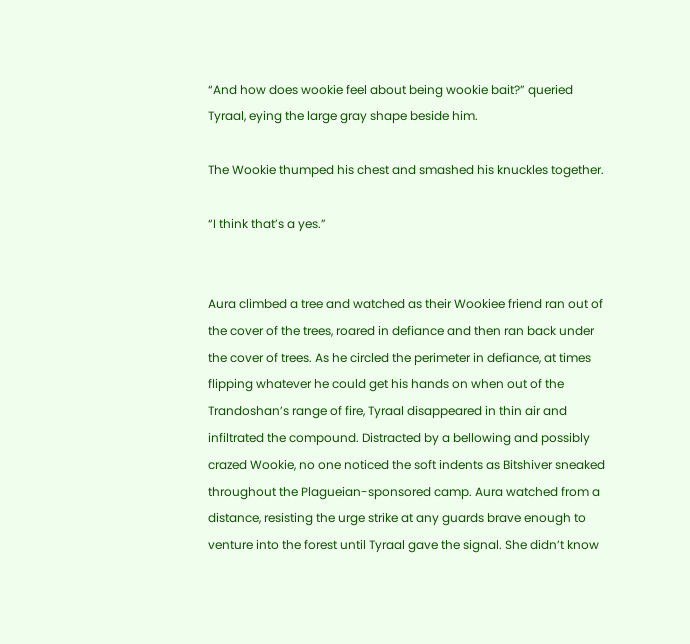“And how does wookie feel about being wookie bait?” queried Tyraal, eying the large gray shape beside him.

The Wookie thumped his chest and smashed his knuckles together.

“I think that’s a yes.”


Aura climbed a tree and watched as their Wookiee friend ran out of the cover of the trees, roared in defiance and then ran back under the cover of trees. As he circled the perimeter in defiance, at times flipping whatever he could get his hands on when out of the Trandoshan’s range of fire, Tyraal disappeared in thin air and infiltrated the compound. Distracted by a bellowing and possibly crazed Wookie, no one noticed the soft indents as Bitshiver sneaked throughout the Plagueian-sponsored camp. Aura watched from a distance, resisting the urge strike at any guards brave enough to venture into the forest until Tyraal gave the signal. She didn’t know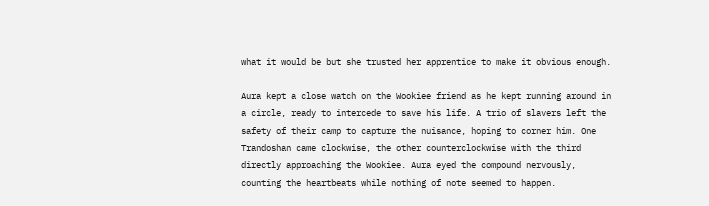what it would be but she trusted her apprentice to make it obvious enough.

Aura kept a close watch on the Wookiee friend as he kept running around in a circle, ready to intercede to save his life. A trio of slavers left the safety of their camp to capture the nuisance, hoping to corner him. One Trandoshan came clockwise, the other counterclockwise with the third directly approaching the Wookiee. Aura eyed the compound nervously, counting the heartbeats while nothing of note seemed to happen.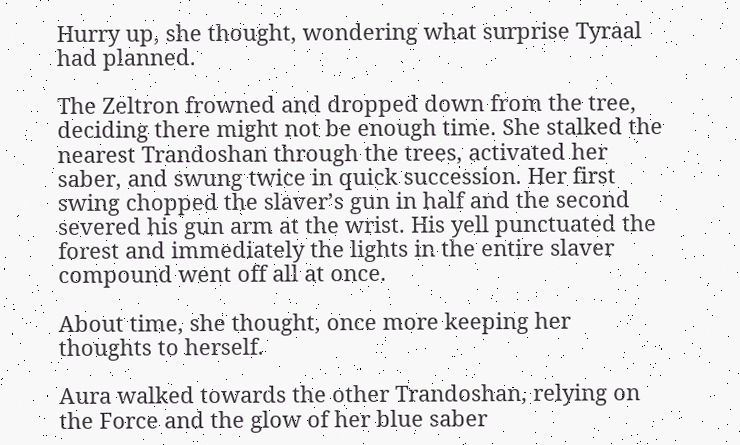Hurry up, she thought, wondering what surprise Tyraal had planned.

The Zeltron frowned and dropped down from the tree, deciding there might not be enough time. She stalked the nearest Trandoshan through the trees, activated her saber, and swung twice in quick succession. Her first swing chopped the slaver’s gun in half and the second severed his gun arm at the wrist. His yell punctuated the forest and immediately the lights in the entire slaver compound went off all at once.

About time, she thought, once more keeping her thoughts to herself.

Aura walked towards the other Trandoshan, relying on the Force and the glow of her blue saber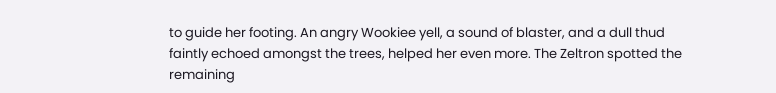to guide her footing. An angry Wookiee yell, a sound of blaster, and a dull thud faintly echoed amongst the trees, helped her even more. The Zeltron spotted the remaining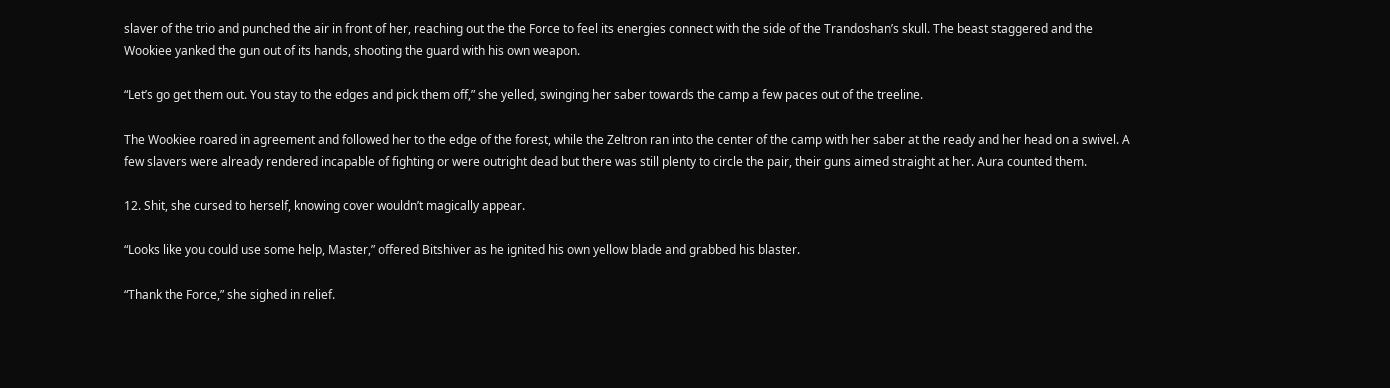slaver of the trio and punched the air in front of her, reaching out the the Force to feel its energies connect with the side of the Trandoshan’s skull. The beast staggered and the Wookiee yanked the gun out of its hands, shooting the guard with his own weapon.

“Let’s go get them out. You stay to the edges and pick them off,” she yelled, swinging her saber towards the camp a few paces out of the treeline.

The Wookiee roared in agreement and followed her to the edge of the forest, while the Zeltron ran into the center of the camp with her saber at the ready and her head on a swivel. A few slavers were already rendered incapable of fighting or were outright dead but there was still plenty to circle the pair, their guns aimed straight at her. Aura counted them.

12. Shit, she cursed to herself, knowing cover wouldn’t magically appear.

“Looks like you could use some help, Master,” offered Bitshiver as he ignited his own yellow blade and grabbed his blaster.

“Thank the Force,” she sighed in relief.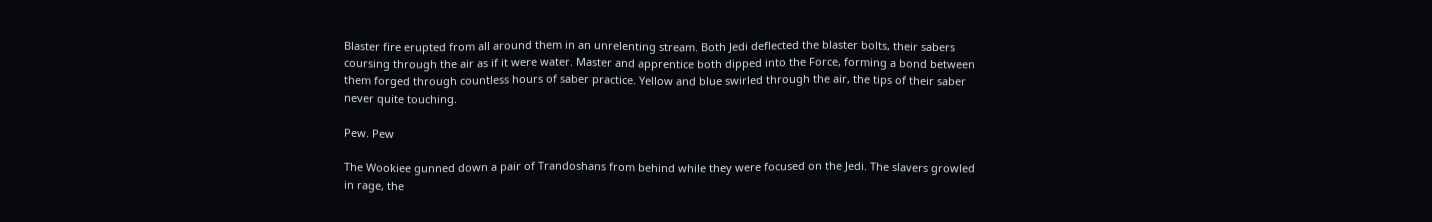Blaster fire erupted from all around them in an unrelenting stream. Both Jedi deflected the blaster bolts, their sabers coursing through the air as if it were water. Master and apprentice both dipped into the Force, forming a bond between them forged through countless hours of saber practice. Yellow and blue swirled through the air, the tips of their saber never quite touching.

Pew. Pew

The Wookiee gunned down a pair of Trandoshans from behind while they were focused on the Jedi. The slavers growled in rage, the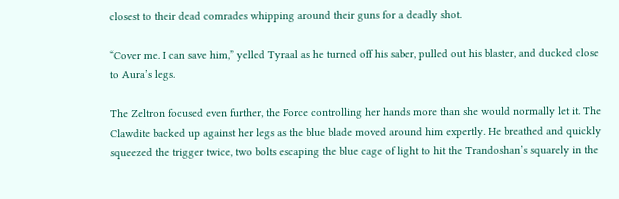closest to their dead comrades whipping around their guns for a deadly shot.

“Cover me. I can save him,” yelled Tyraal as he turned off his saber, pulled out his blaster, and ducked close to Aura’s legs.

The Zeltron focused even further, the Force controlling her hands more than she would normally let it. The Clawdite backed up against her legs as the blue blade moved around him expertly. He breathed and quickly squeezed the trigger twice, two bolts escaping the blue cage of light to hit the Trandoshan’s squarely in the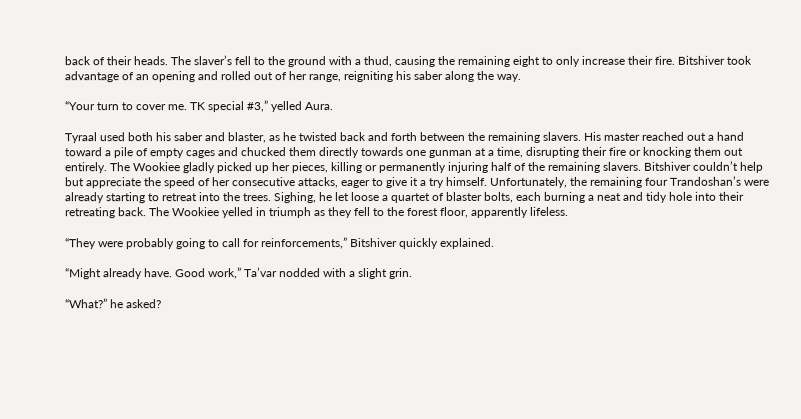back of their heads. The slaver’s fell to the ground with a thud, causing the remaining eight to only increase their fire. Bitshiver took advantage of an opening and rolled out of her range, reigniting his saber along the way.

“Your turn to cover me. TK special #3,” yelled Aura.

Tyraal used both his saber and blaster, as he twisted back and forth between the remaining slavers. His master reached out a hand toward a pile of empty cages and chucked them directly towards one gunman at a time, disrupting their fire or knocking them out entirely. The Wookiee gladly picked up her pieces, killing or permanently injuring half of the remaining slavers. Bitshiver couldn’t help but appreciate the speed of her consecutive attacks, eager to give it a try himself. Unfortunately, the remaining four Trandoshan’s were already starting to retreat into the trees. Sighing, he let loose a quartet of blaster bolts, each burning a neat and tidy hole into their retreating back. The Wookiee yelled in triumph as they fell to the forest floor, apparently lifeless.

“They were probably going to call for reinforcements,” Bitshiver quickly explained.

“Might already have. Good work,” Ta’var nodded with a slight grin.

“What?” he asked?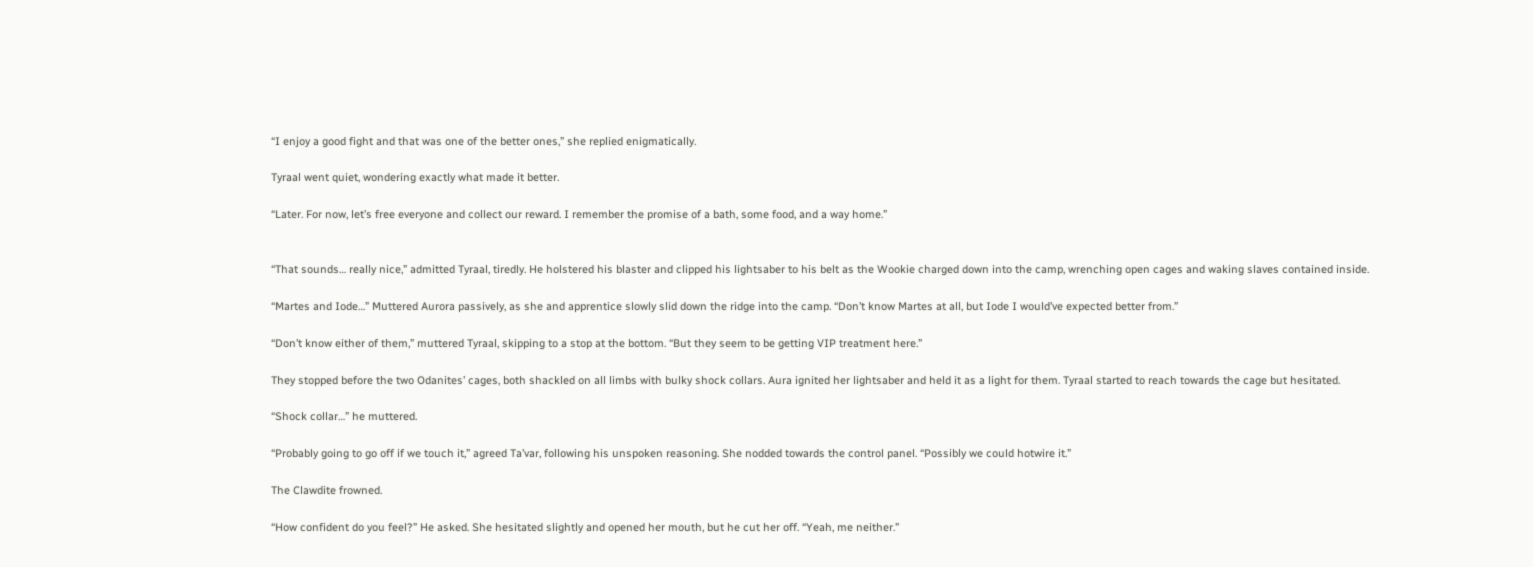“I enjoy a good fight and that was one of the better ones,” she replied enigmatically.

Tyraal went quiet, wondering exactly what made it better.

“Later. For now, let’s free everyone and collect our reward. I remember the promise of a bath, some food, and a way home.”


“That sounds… really nice,” admitted Tyraal, tiredly. He holstered his blaster and clipped his lightsaber to his belt as the Wookie charged down into the camp, wrenching open cages and waking slaves contained inside.

“Martes and Iode…” Muttered Aurora passively, as she and apprentice slowly slid down the ridge into the camp. “Don’t know Martes at all, but Iode I would’ve expected better from.”

“Don’t know either of them,” muttered Tyraal, skipping to a stop at the bottom. “But they seem to be getting VIP treatment here.”

They stopped before the two Odanites’ cages, both shackled on all limbs with bulky shock collars. Aura ignited her lightsaber and held it as a light for them. Tyraal started to reach towards the cage but hesitated.

“Shock collar…” he muttered.

“Probably going to go off if we touch it,” agreed Ta’var, following his unspoken reasoning. She nodded towards the control panel. “Possibly we could hotwire it.”

The Clawdite frowned.

“How confident do you feel?” He asked. She hesitated slightly and opened her mouth, but he cut her off. “Yeah, me neither.”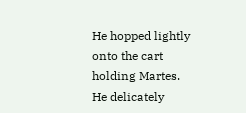He hopped lightly onto the cart holding Martes. He delicately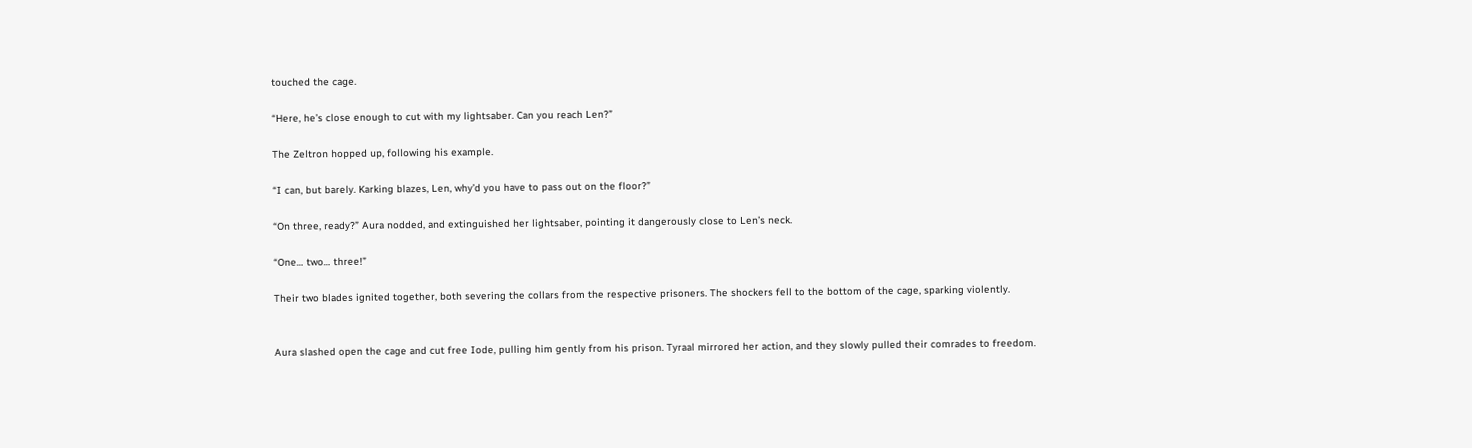touched the cage.

“Here, he’s close enough to cut with my lightsaber. Can you reach Len?”

The Zeltron hopped up, following his example.

“I can, but barely. Karking blazes, Len, why’d you have to pass out on the floor?”

“On three, ready?” Aura nodded, and extinguished her lightsaber, pointing it dangerously close to Len’s neck.

“One… two… three!”

Their two blades ignited together, both severing the collars from the respective prisoners. The shockers fell to the bottom of the cage, sparking violently.


Aura slashed open the cage and cut free Iode, pulling him gently from his prison. Tyraal mirrored her action, and they slowly pulled their comrades to freedom.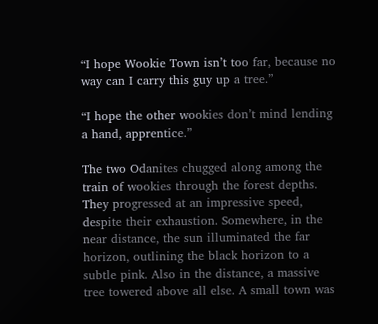“I hope Wookie Town isn’t too far, because no way can I carry this guy up a tree.”

“I hope the other wookies don’t mind lending a hand, apprentice.”

The two Odanites chugged along among the train of wookies through the forest depths. They progressed at an impressive speed, despite their exhaustion. Somewhere, in the near distance, the sun illuminated the far horizon, outlining the black horizon to a subtle pink. Also in the distance, a massive tree towered above all else. A small town was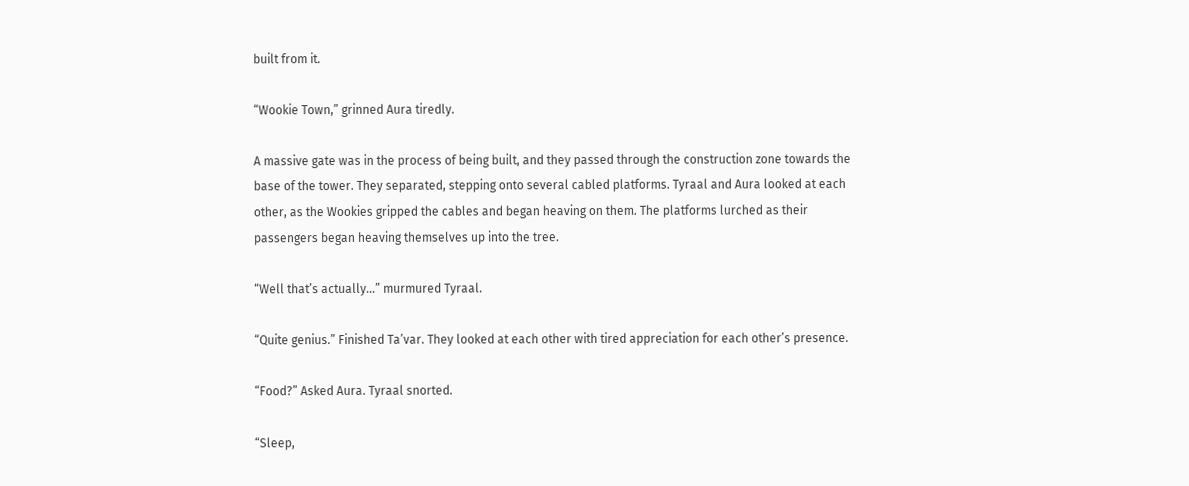built from it.

“Wookie Town,” grinned Aura tiredly.

A massive gate was in the process of being built, and they passed through the construction zone towards the base of the tower. They separated, stepping onto several cabled platforms. Tyraal and Aura looked at each other, as the Wookies gripped the cables and began heaving on them. The platforms lurched as their passengers began heaving themselves up into the tree.

“Well that’s actually…” murmured Tyraal.

“Quite genius.” Finished Ta’var. They looked at each other with tired appreciation for each other’s presence.

“Food?” Asked Aura. Tyraal snorted.

“Sleep,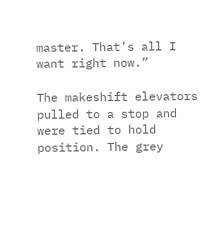master. That’s all I want right now.”

The makeshift elevators pulled to a stop and were tied to hold position. The grey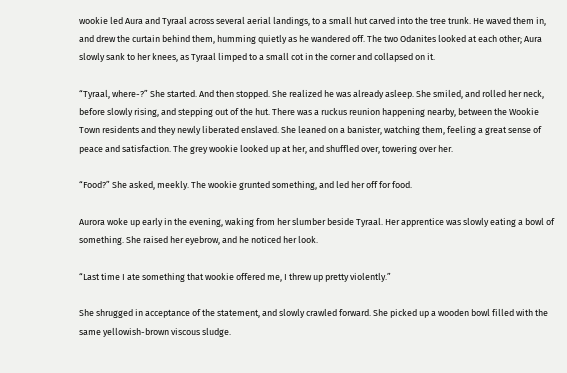wookie led Aura and Tyraal across several aerial landings, to a small hut carved into the tree trunk. He waved them in, and drew the curtain behind them, humming quietly as he wandered off. The two Odanites looked at each other; Aura slowly sank to her knees, as Tyraal limped to a small cot in the corner and collapsed on it.

“Tyraal, where-?” She started. And then stopped. She realized he was already asleep. She smiled, and rolled her neck, before slowly rising, and stepping out of the hut. There was a ruckus reunion happening nearby, between the Wookie Town residents and they newly liberated enslaved. She leaned on a banister, watching them, feeling a great sense of peace and satisfaction. The grey wookie looked up at her, and shuffled over, towering over her.

“Food?” She asked, meekly. The wookie grunted something, and led her off for food.

Aurora woke up early in the evening, waking from her slumber beside Tyraal. Her apprentice was slowly eating a bowl of something. She raised her eyebrow, and he noticed her look.

“Last time I ate something that wookie offered me, I threw up pretty violently.”

She shrugged in acceptance of the statement, and slowly crawled forward. She picked up a wooden bowl filled with the same yellowish-brown viscous sludge.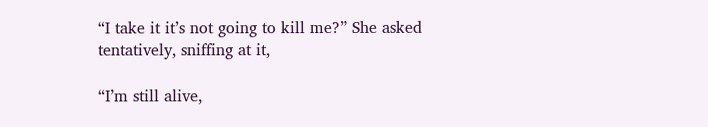“I take it it’s not going to kill me?” She asked tentatively, sniffing at it,

“I’m still alive,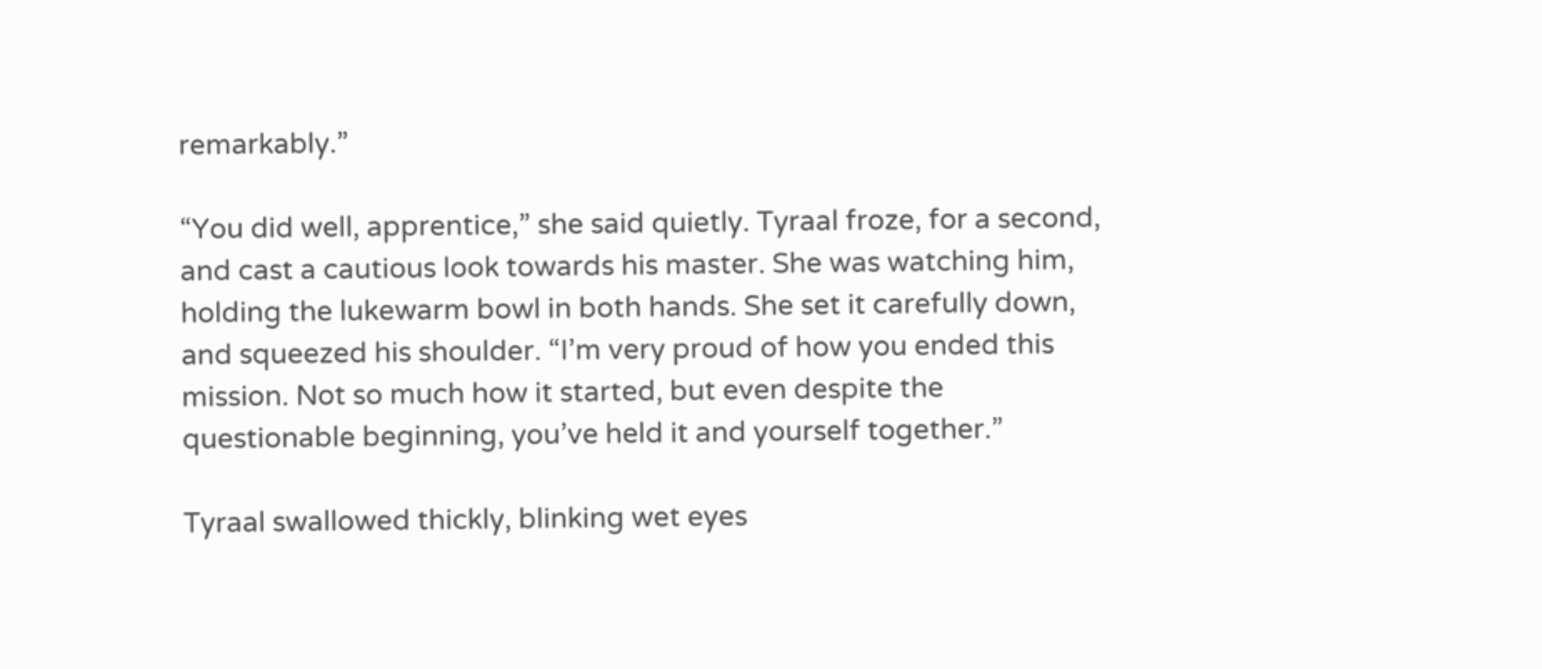remarkably.”

“You did well, apprentice,” she said quietly. Tyraal froze, for a second, and cast a cautious look towards his master. She was watching him, holding the lukewarm bowl in both hands. She set it carefully down, and squeezed his shoulder. “I’m very proud of how you ended this mission. Not so much how it started, but even despite the questionable beginning, you’ve held it and yourself together.”

Tyraal swallowed thickly, blinking wet eyes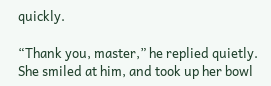quickly.

“Thank you, master,” he replied quietly. She smiled at him, and took up her bowl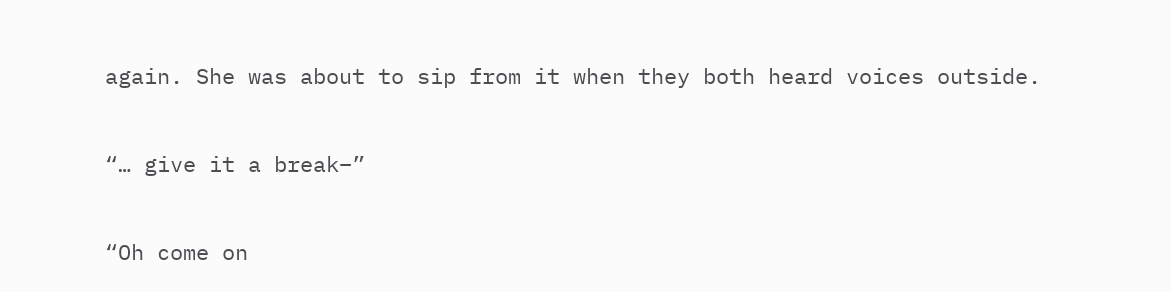again. She was about to sip from it when they both heard voices outside.

“… give it a break–”

“Oh come on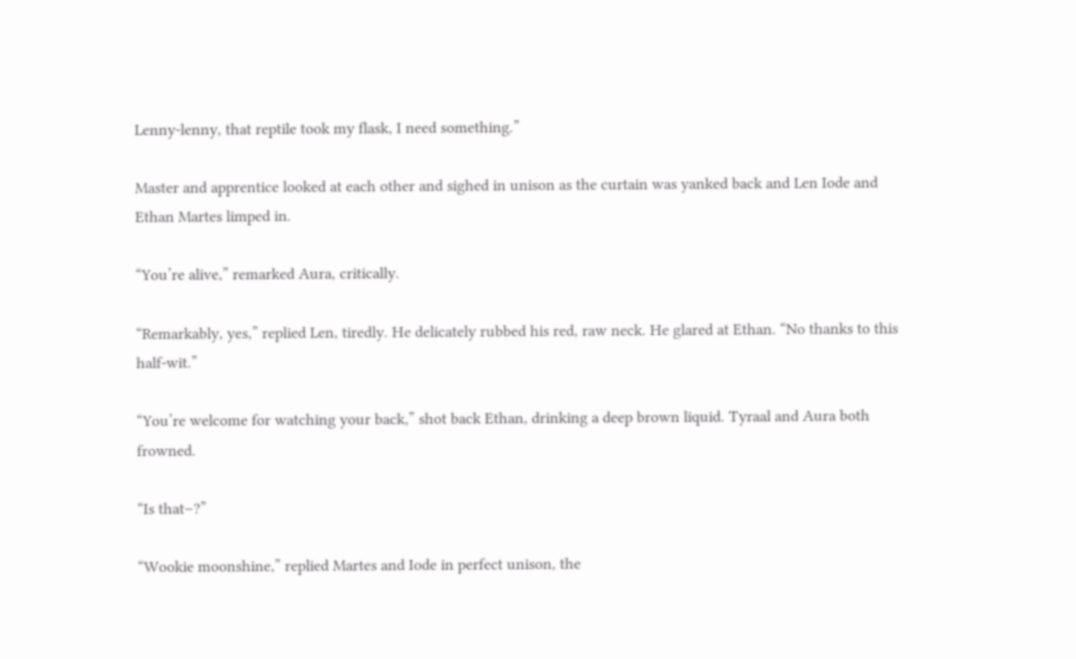Lenny-lenny, that reptile took my flask, I need something.”

Master and apprentice looked at each other and sighed in unison as the curtain was yanked back and Len Iode and Ethan Martes limped in.

“You’re alive,” remarked Aura, critically.

“Remarkably, yes,” replied Len, tiredly. He delicately rubbed his red, raw neck. He glared at Ethan. “No thanks to this half-wit.”

“You’re welcome for watching your back,” shot back Ethan, drinking a deep brown liquid. Tyraal and Aura both frowned.

“Is that–?”

“Wookie moonshine,” replied Martes and Iode in perfect unison, the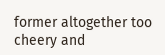former altogether too cheery and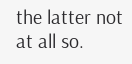the latter not at all so.